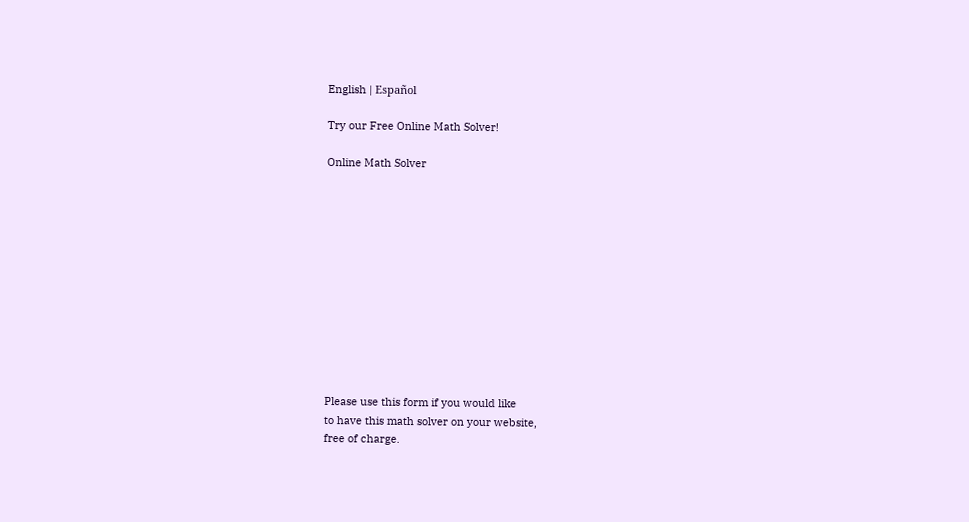English | Español

Try our Free Online Math Solver!

Online Math Solver












Please use this form if you would like
to have this math solver on your website,
free of charge.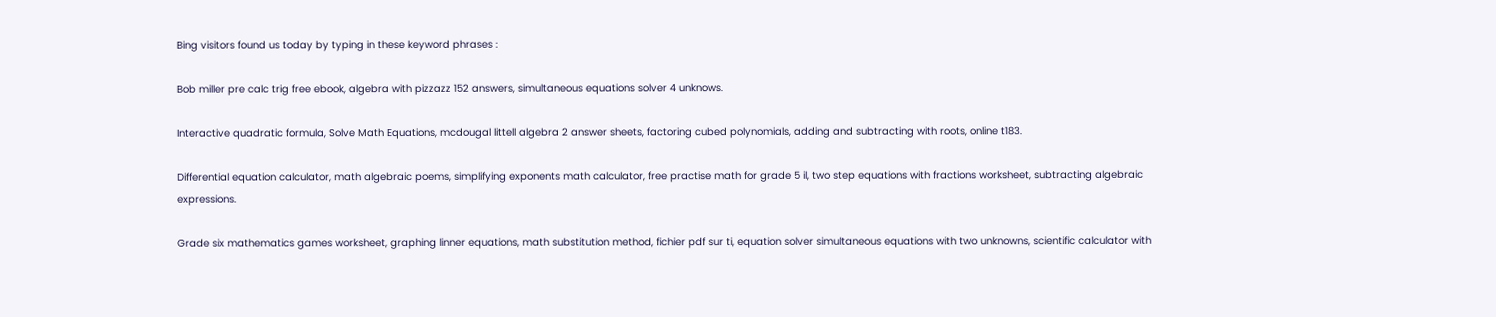Bing visitors found us today by typing in these keyword phrases :

Bob miller pre calc trig free ebook, algebra with pizzazz 152 answers, simultaneous equations solver 4 unknows.

Interactive quadratic formula, Solve Math Equations, mcdougal littell algebra 2 answer sheets, factoring cubed polynomials, adding and subtracting with roots, online t183.

Differential equation calculator, math algebraic poems, simplifying exponents math calculator, free practise math for grade 5 il, two step equations with fractions worksheet, subtracting algebraic expressions.

Grade six mathematics games worksheet, graphing linner equations, math substitution method, fichier pdf sur ti, equation solver simultaneous equations with two unknowns, scientific calculator with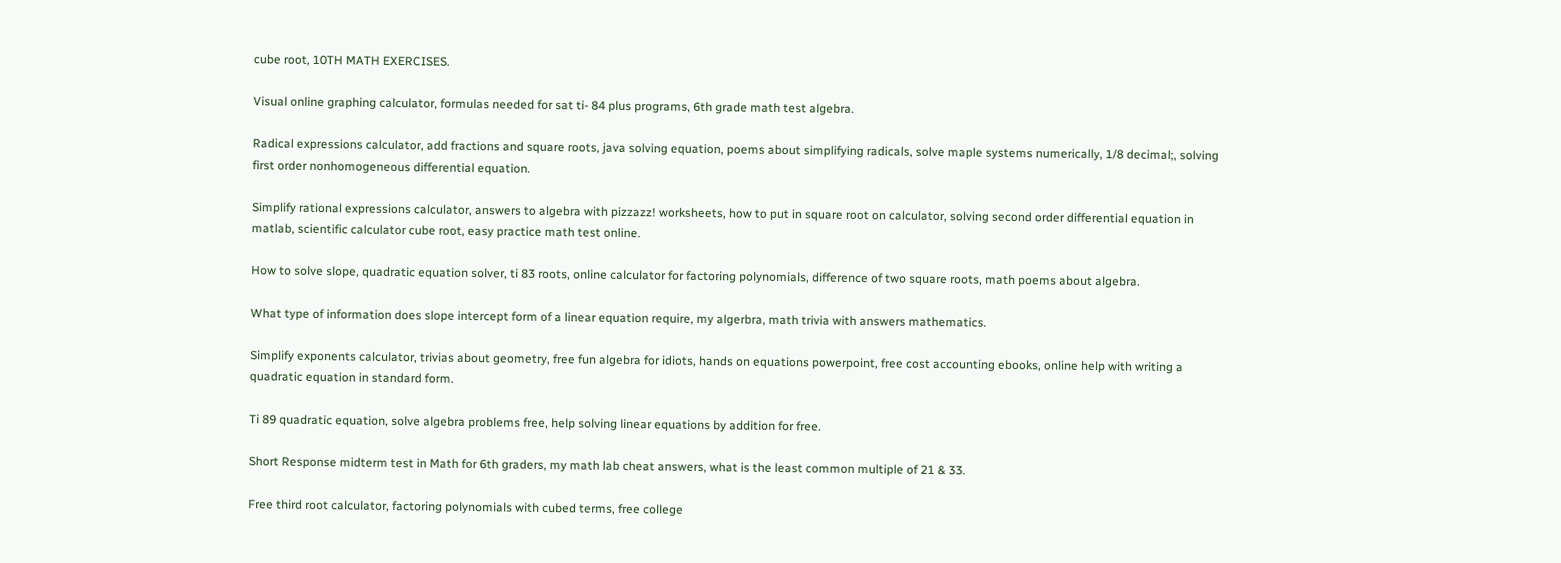cube root, 10TH MATH EXERCISES.

Visual online graphing calculator, formulas needed for sat ti- 84 plus programs, 6th grade math test algebra.

Radical expressions calculator, add fractions and square roots, java solving equation, poems about simplifying radicals, solve maple systems numerically, 1/8 decimal;, solving first order nonhomogeneous differential equation.

Simplify rational expressions calculator, answers to algebra with pizzazz! worksheets, how to put in square root on calculator, solving second order differential equation in matlab, scientific calculator cube root, easy practice math test online.

How to solve slope, quadratic equation solver, ti 83 roots, online calculator for factoring polynomials, difference of two square roots, math poems about algebra.

What type of information does slope intercept form of a linear equation require, my algerbra, math trivia with answers mathematics.

Simplify exponents calculator, trivias about geometry, free fun algebra for idiots, hands on equations powerpoint, free cost accounting ebooks, online help with writing a quadratic equation in standard form.

Ti 89 quadratic equation, solve algebra problems free, help solving linear equations by addition for free.

Short Response midterm test in Math for 6th graders, my math lab cheat answers, what is the least common multiple of 21 & 33.

Free third root calculator, factoring polynomials with cubed terms, free college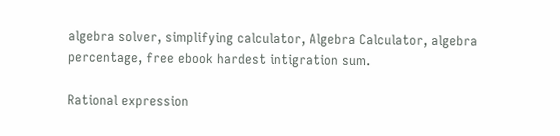algebra solver, simplifying calculator, Algebra Calculator, algebra percentage, free ebook hardest intigration sum.

Rational expression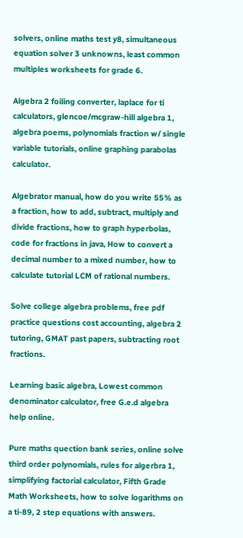solvers, online maths test y8, simultaneous equation solver 3 unknowns, least common multiples worksheets for grade 6.

Algebra 2 foiling converter, laplace for ti calculators, glencoe/mcgraw-hill algebra 1, algebra poems, polynomials fraction w/ single variable tutorials, online graphing parabolas calculator.

Algebrator manual, how do you write 55% as a fraction, how to add, subtract, multiply and divide fractions, how to graph hyperbolas, code for fractions in java, How to convert a decimal number to a mixed number, how to calculate tutorial LCM of rational numbers.

Solve college algebra problems, free pdf practice questions cost accounting, algebra 2 tutoring, GMAT past papers, subtracting root fractions.

Learning basic algebra, Lowest common denominator calculator, free G.e.d algebra help online.

Pure maths quection bank series, online solve third order polynomials, rules for algerbra 1, simplifying factorial calculator, Fifth Grade Math Worksheets, how to solve logarithms on a ti-89, 2 step equations with answers.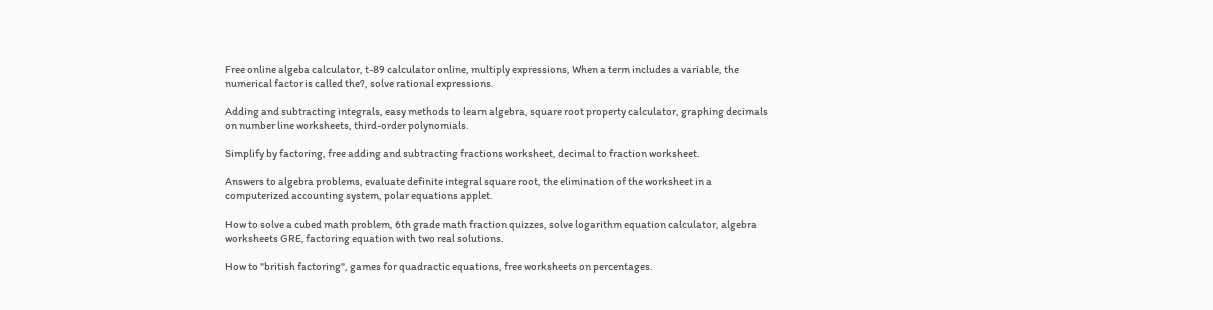Free online algeba calculator, t-89 calculator online, multiply expressions, When a term includes a variable, the numerical factor is called the?, solve rational expressions.

Adding and subtracting integrals, easy methods to learn algebra, square root property calculator, graphing decimals on number line worksheets, third-order polynomials.

Simplify by factoring, free adding and subtracting fractions worksheet, decimal to fraction worksheet.

Answers to algebra problems, evaluate definite integral square root, the elimination of the worksheet in a computerized accounting system, polar equations applet.

How to solve a cubed math problem, 6th grade math fraction quizzes, solve logarithm equation calculator, algebra worksheets GRE, factoring equation with two real solutions.

How to "british factoring", games for quadractic equations, free worksheets on percentages.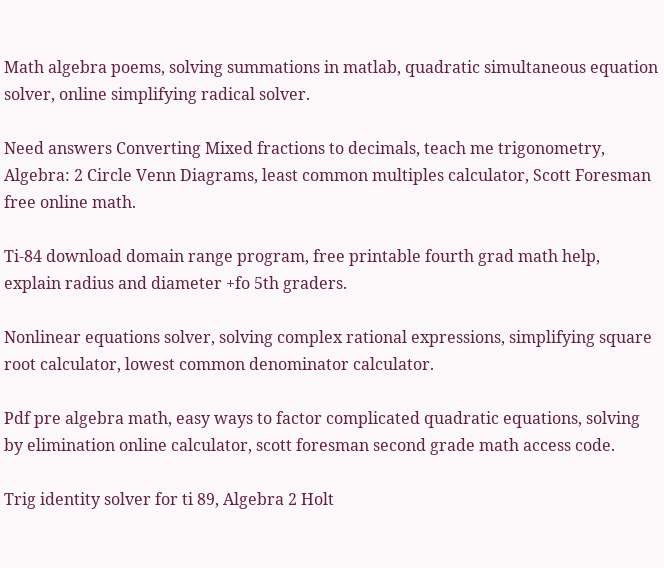Math algebra poems, solving summations in matlab, quadratic simultaneous equation solver, online simplifying radical solver.

Need answers Converting Mixed fractions to decimals, teach me trigonometry, Algebra: 2 Circle Venn Diagrams, least common multiples calculator, Scott Foresman free online math.

Ti-84 download domain range program, free printable fourth grad math help, explain radius and diameter +fo 5th graders.

Nonlinear equations solver, solving complex rational expressions, simplifying square root calculator, lowest common denominator calculator.

Pdf pre algebra math, easy ways to factor complicated quadratic equations, solving by elimination online calculator, scott foresman second grade math access code.

Trig identity solver for ti 89, Algebra 2 Holt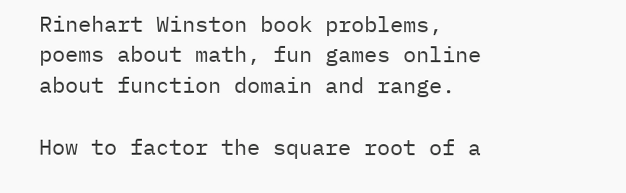Rinehart Winston book problems, poems about math, fun games online about function domain and range.

How to factor the square root of a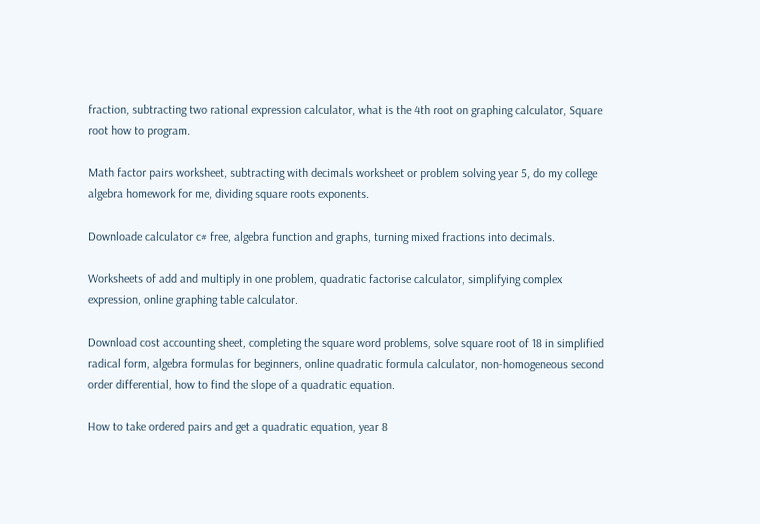fraction, subtracting two rational expression calculator, what is the 4th root on graphing calculator, Square root how to program.

Math factor pairs worksheet, subtracting with decimals worksheet or problem solving year 5, do my college algebra homework for me, dividing square roots exponents.

Downloade calculator c# free, algebra function and graphs, turning mixed fractions into decimals.

Worksheets of add and multiply in one problem, quadratic factorise calculator, simplifying complex expression, online graphing table calculator.

Download cost accounting sheet, completing the square word problems, solve square root of 18 in simplified radical form, algebra formulas for beginners, online quadratic formula calculator, non-homogeneous second order differential, how to find the slope of a quadratic equation.

How to take ordered pairs and get a quadratic equation, year 8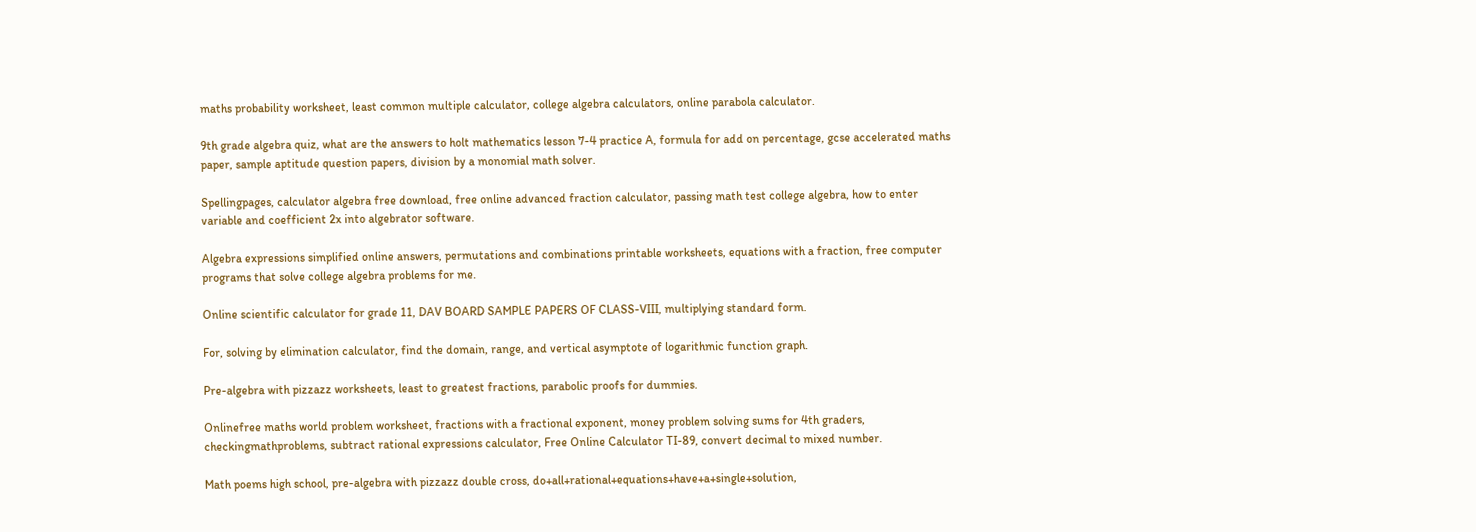maths probability worksheet, least common multiple calculator, college algebra calculators, online parabola calculator.

9th grade algebra quiz, what are the answers to holt mathematics lesson 7-4 practice A, formula for add on percentage, gcse accelerated maths paper, sample aptitude question papers, division by a monomial math solver.

Spellingpages, calculator algebra free download, free online advanced fraction calculator, passing math test college algebra, how to enter variable and coefficient 2x into algebrator software.

Algebra expressions simplified online answers, permutations and combinations printable worksheets, equations with a fraction, free computer programs that solve college algebra problems for me.

Online scientific calculator for grade 11, DAV BOARD SAMPLE PAPERS OF CLASS-VIII, multiplying standard form.

For, solving by elimination calculator, find the domain, range, and vertical asymptote of logarithmic function graph.

Pre-algebra with pizzazz worksheets, least to greatest fractions, parabolic proofs for dummies.

Onlinefree maths world problem worksheet, fractions with a fractional exponent, money problem solving sums for 4th graders, checkingmathproblems, subtract rational expressions calculator, Free Online Calculator TI-89, convert decimal to mixed number.

Math poems high school, pre-algebra with pizzazz double cross, do+all+rational+equations+have+a+single+solution,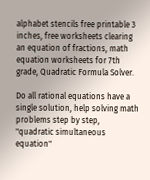alphabet stencils free printable 3 inches, free worksheets clearing an equation of fractions, math equation worksheets for 7th grade, Quadratic Formula Solver.

Do all rational equations have a single solution, help solving math problems step by step, "quadratic simultaneous equation"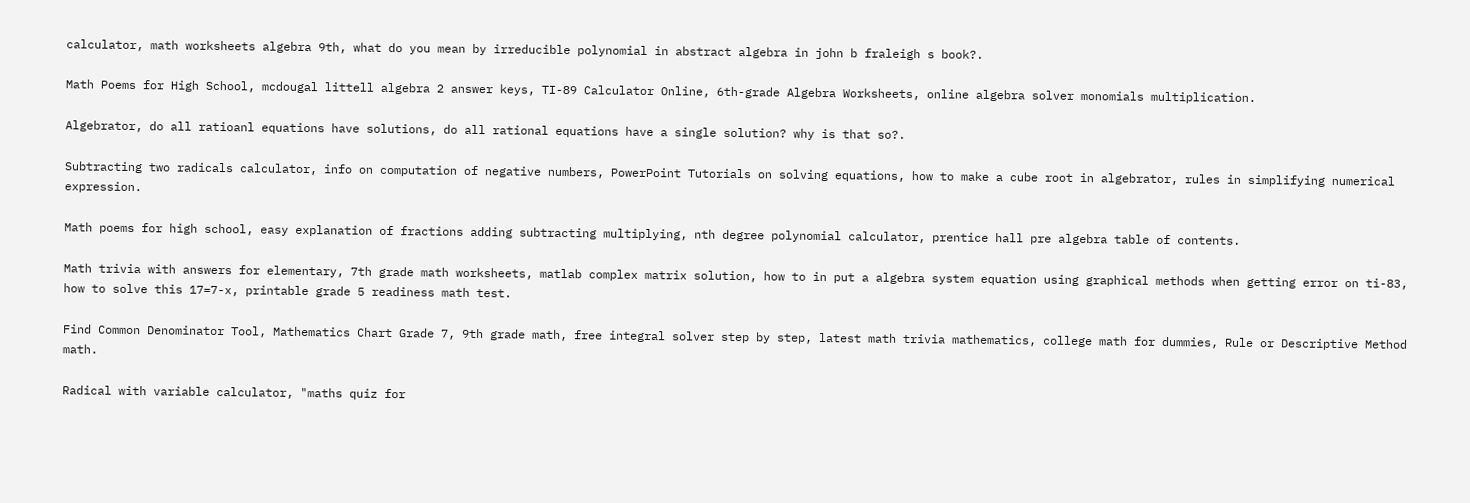calculator, math worksheets algebra 9th, what do you mean by irreducible polynomial in abstract algebra in john b fraleigh s book?.

Math Poems for High School, mcdougal littell algebra 2 answer keys, TI-89 Calculator Online, 6th-grade Algebra Worksheets, online algebra solver monomials multiplication.

Algebrator, do all ratioanl equations have solutions, do all rational equations have a single solution? why is that so?.

Subtracting two radicals calculator, info on computation of negative numbers, PowerPoint Tutorials on solving equations, how to make a cube root in algebrator, rules in simplifying numerical expression.

Math poems for high school, easy explanation of fractions adding subtracting multiplying, nth degree polynomial calculator, prentice hall pre algebra table of contents.

Math trivia with answers for elementary, 7th grade math worksheets, matlab complex matrix solution, how to in put a algebra system equation using graphical methods when getting error on ti-83, how to solve this 17=7-x, printable grade 5 readiness math test.

Find Common Denominator Tool, Mathematics Chart Grade 7, 9th grade math, free integral solver step by step, latest math trivia mathematics, college math for dummies, Rule or Descriptive Method math.

Radical with variable calculator, "maths quiz for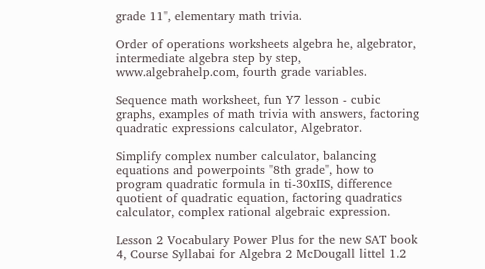grade 11", elementary math trivia.

Order of operations worksheets algebra he, algebrator, intermediate algebra step by step, www.algebrahelp.com, fourth grade variables.

Sequence math worksheet, fun Y7 lesson - cubic graphs, examples of math trivia with answers, factoring quadratic expressions calculator, Algebrator.

Simplify complex number calculator, balancing equations and powerpoints "8th grade", how to program quadratic formula in ti-30xIIS, difference quotient of quadratic equation, factoring quadratics calculator, complex rational algebraic expression.

Lesson 2 Vocabulary Power Plus for the new SAT book 4, Course Syllabai for Algebra 2 McDougall littel 1.2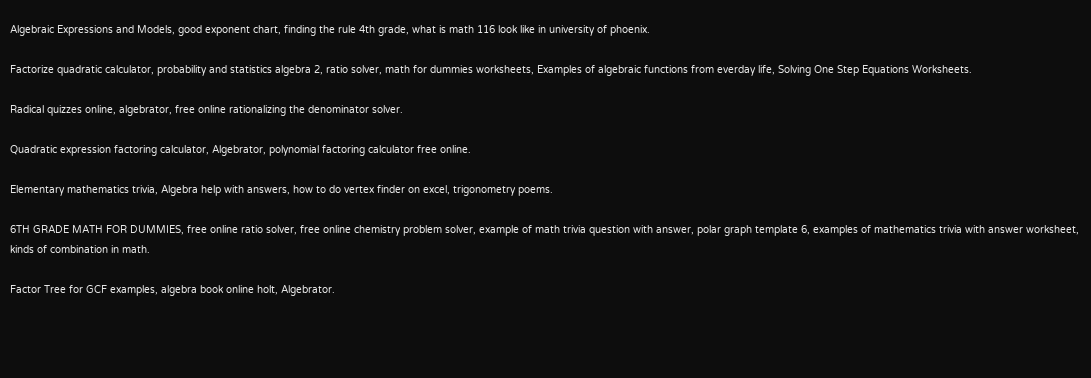Algebraic Expressions and Models, good exponent chart, finding the rule 4th grade, what is math 116 look like in university of phoenix.

Factorize quadratic calculator, probability and statistics algebra 2, ratio solver, math for dummies worksheets, Examples of algebraic functions from everday life, Solving One Step Equations Worksheets.

Radical quizzes online, algebrator, free online rationalizing the denominator solver.

Quadratic expression factoring calculator, Algebrator, polynomial factoring calculator free online.

Elementary mathematics trivia, Algebra help with answers, how to do vertex finder on excel, trigonometry poems.

6TH GRADE MATH FOR DUMMIES, free online ratio solver, free online chemistry problem solver, example of math trivia question with answer, polar graph template 6, examples of mathematics trivia with answer worksheet, kinds of combination in math.

Factor Tree for GCF examples, algebra book online holt, Algebrator.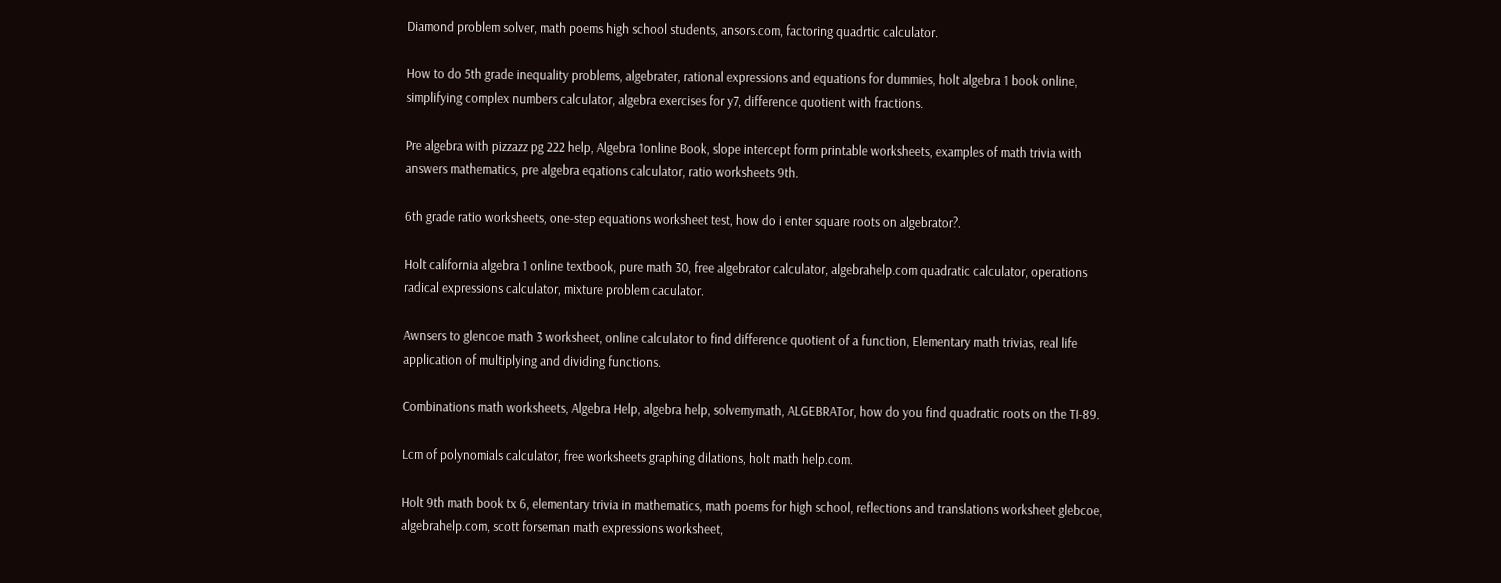Diamond problem solver, math poems high school students, ansors.com, factoring quadrtic calculator.

How to do 5th grade inequality problems, algebrater, rational expressions and equations for dummies, holt algebra 1 book online, simplifying complex numbers calculator, algebra exercises for y7, difference quotient with fractions.

Pre algebra with pizzazz pg 222 help, Algebra 1online Book, slope intercept form printable worksheets, examples of math trivia with answers mathematics, pre algebra eqations calculator, ratio worksheets 9th.

6th grade ratio worksheets, one-step equations worksheet test, how do i enter square roots on algebrator?.

Holt california algebra 1 online textbook, pure math 30, free algebrator calculator, algebrahelp.com quadratic calculator, operations radical expressions calculator, mixture problem caculator.

Awnsers to glencoe math 3 worksheet, online calculator to find difference quotient of a function, Elementary math trivias, real life application of multiplying and dividing functions.

Combinations math worksheets, Algebra Help, algebra help, solvemymath, ALGEBRATor, how do you find quadratic roots on the TI-89.

Lcm of polynomials calculator, free worksheets graphing dilations, holt math help.com.

Holt 9th math book tx 6, elementary trivia in mathematics, math poems for high school, reflections and translations worksheet glebcoe, algebrahelp.com, scott forseman math expressions worksheet,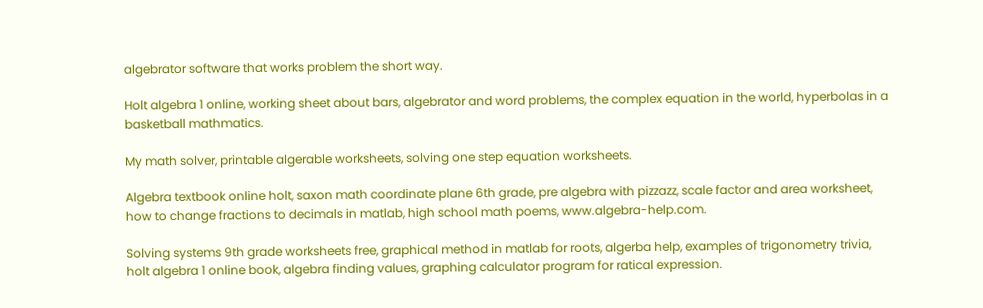algebrator software that works problem the short way.

Holt algebra 1 online, working sheet about bars, algebrator and word problems, the complex equation in the world, hyperbolas in a basketball mathmatics.

My math solver, printable algerable worksheets, solving one step equation worksheets.

Algebra textbook online holt, saxon math coordinate plane 6th grade, pre algebra with pizzazz, scale factor and area worksheet, how to change fractions to decimals in matlab, high school math poems, www.algebra-help.com.

Solving systems 9th grade worksheets free, graphical method in matlab for roots, algerba help, examples of trigonometry trivia, holt algebra 1 online book, algebra finding values, graphing calculator program for ratical expression.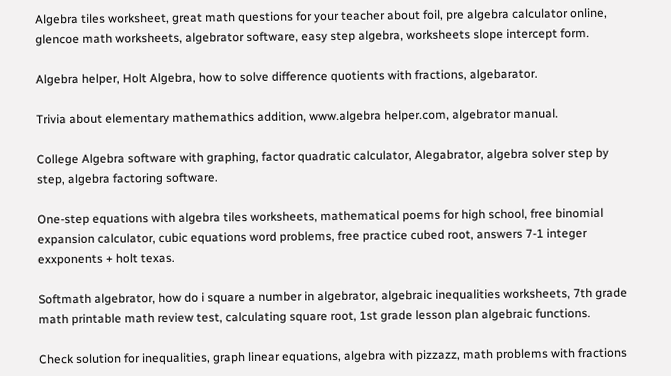Algebra tiles worksheet, great math questions for your teacher about foil, pre algebra calculator online, glencoe math worksheets, algebrator software, easy step algebra, worksheets slope intercept form.

Algebra helper, Holt Algebra, how to solve difference quotients with fractions, algebarator.

Trivia about elementary mathemathics addition, www.algebra helper.com, algebrator manual.

College Algebra software with graphing, factor quadratic calculator, Alegabrator, algebra solver step by step, algebra factoring software.

One-step equations with algebra tiles worksheets, mathematical poems for high school, free binomial expansion calculator, cubic equations word problems, free practice cubed root, answers 7-1 integer exxponents + holt texas.

Softmath algebrator, how do i square a number in algebrator, algebraic inequalities worksheets, 7th grade math printable math review test, calculating square root, 1st grade lesson plan algebraic functions.

Check solution for inequalities, graph linear equations, algebra with pizzazz, math problems with fractions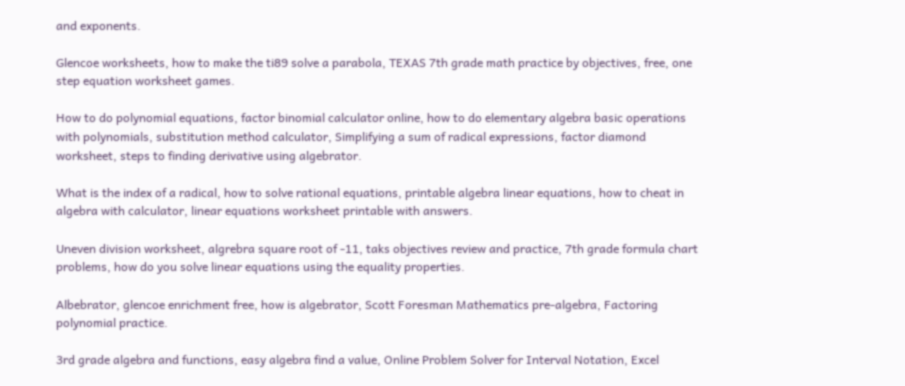and exponents.

Glencoe worksheets, how to make the ti89 solve a parabola, TEXAS 7th grade math practice by objectives, free, one step equation worksheet games.

How to do polynomial equations, factor binomial calculator online, how to do elementary algebra basic operations with polynomials, substitution method calculator, Simplifying a sum of radical expressions, factor diamond worksheet, steps to finding derivative using algebrator.

What is the index of a radical, how to solve rational equations, printable algebra linear equations, how to cheat in algebra with calculator, linear equations worksheet printable with answers.

Uneven division worksheet, algrebra square root of -11, taks objectives review and practice, 7th grade formula chart problems, how do you solve linear equations using the equality properties.

Albebrator, glencoe enrichment free, how is algebrator, Scott Foresman Mathematics pre-algebra, Factoring polynomial practice.

3rd grade algebra and functions, easy algebra find a value, Online Problem Solver for Interval Notation, Excel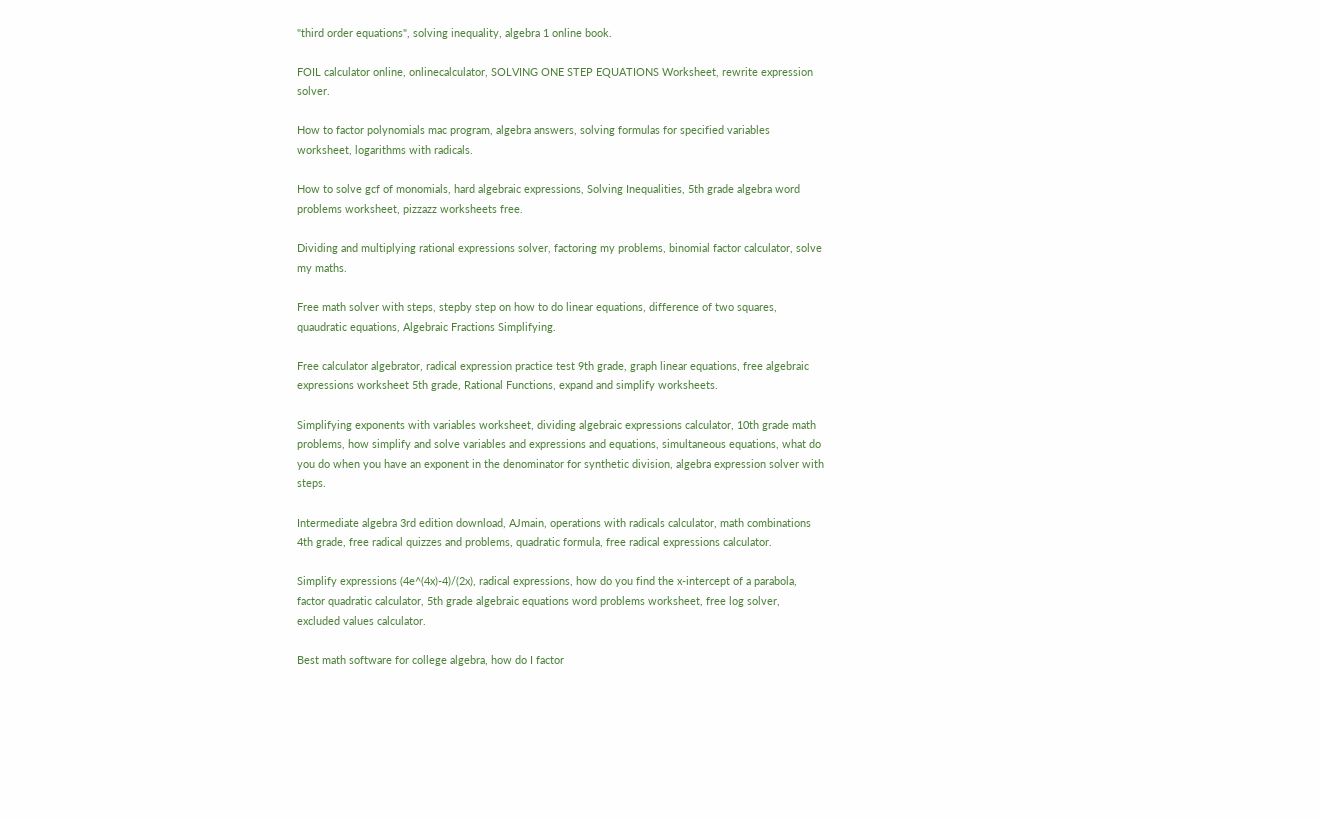"third order equations", solving inequality, algebra 1 online book.

FOIL calculator online, onlinecalculator, SOLVING ONE STEP EQUATIONS Worksheet, rewrite expression solver.

How to factor polynomials mac program, algebra answers, solving formulas for specified variables worksheet, logarithms with radicals.

How to solve gcf of monomials, hard algebraic expressions, Solving Inequalities, 5th grade algebra word problems worksheet, pizzazz worksheets free.

Dividing and multiplying rational expressions solver, factoring my problems, binomial factor calculator, solve my maths.

Free math solver with steps, stepby step on how to do linear equations, difference of two squares, quaudratic equations, Algebraic Fractions Simplifying.

Free calculator algebrator, radical expression practice test 9th grade, graph linear equations, free algebraic expressions worksheet 5th grade, Rational Functions, expand and simplify worksheets.

Simplifying exponents with variables worksheet, dividing algebraic expressions calculator, 10th grade math problems, how simplify and solve variables and expressions and equations, simultaneous equations, what do you do when you have an exponent in the denominator for synthetic division, algebra expression solver with steps.

Intermediate algebra 3rd edition download, AJmain, operations with radicals calculator, math combinations 4th grade, free radical quizzes and problems, quadratic formula, free radical expressions calculator.

Simplify expressions (4e^(4x)-4)/(2x), radical expressions, how do you find the x-intercept of a parabola, factor quadratic calculator, 5th grade algebraic equations word problems worksheet, free log solver, excluded values calculator.

Best math software for college algebra, how do I factor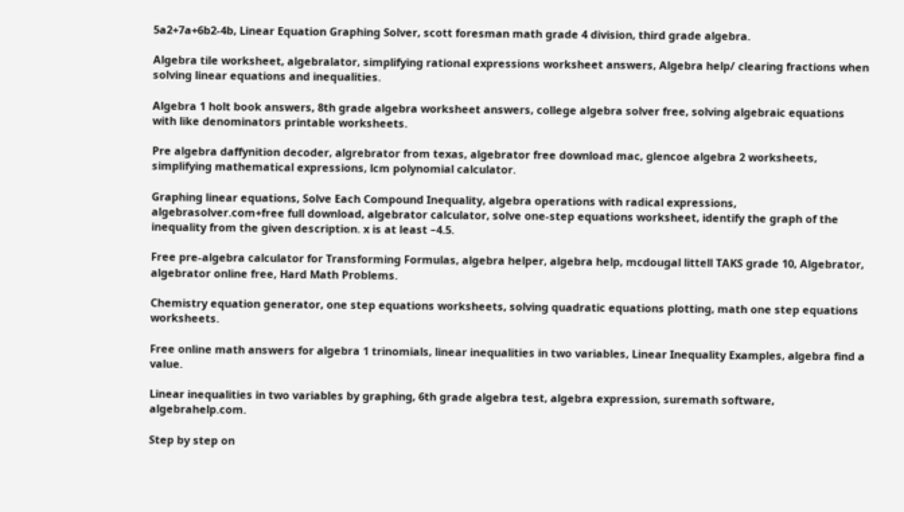5a2+7a+6b2-4b, Linear Equation Graphing Solver, scott foresman math grade 4 division, third grade algebra.

Algebra tile worksheet, algebralator, simplifying rational expressions worksheet answers, Algebra help/ clearing fractions when solving linear equations and inequalities.

Algebra 1 holt book answers, 8th grade algebra worksheet answers, college algebra solver free, solving algebraic equations with like denominators printable worksheets.

Pre algebra daffynition decoder, algrebrator from texas, algebrator free download mac, glencoe algebra 2 worksheets, simplifying mathematical expressions, lcm polynomial calculator.

Graphing linear equations, Solve Each Compound Inequality, algebra operations with radical expressions, algebrasolver.com+free full download, algebrator calculator, solve one-step equations worksheet, identify the graph of the inequality from the given description. x is at least –4.5.

Free pre-algebra calculator for Transforming Formulas, algebra helper, algebra help, mcdougal littell TAKS grade 10, Algebrator, algebrator online free, Hard Math Problems.

Chemistry equation generator, one step equations worksheets, solving quadratic equations plotting, math one step equations worksheets.

Free online math answers for algebra 1 trinomials, linear inequalities in two variables, Linear Inequality Examples, algebra find a value.

Linear inequalities in two variables by graphing, 6th grade algebra test, algebra expression, suremath software, algebrahelp.com.

Step by step on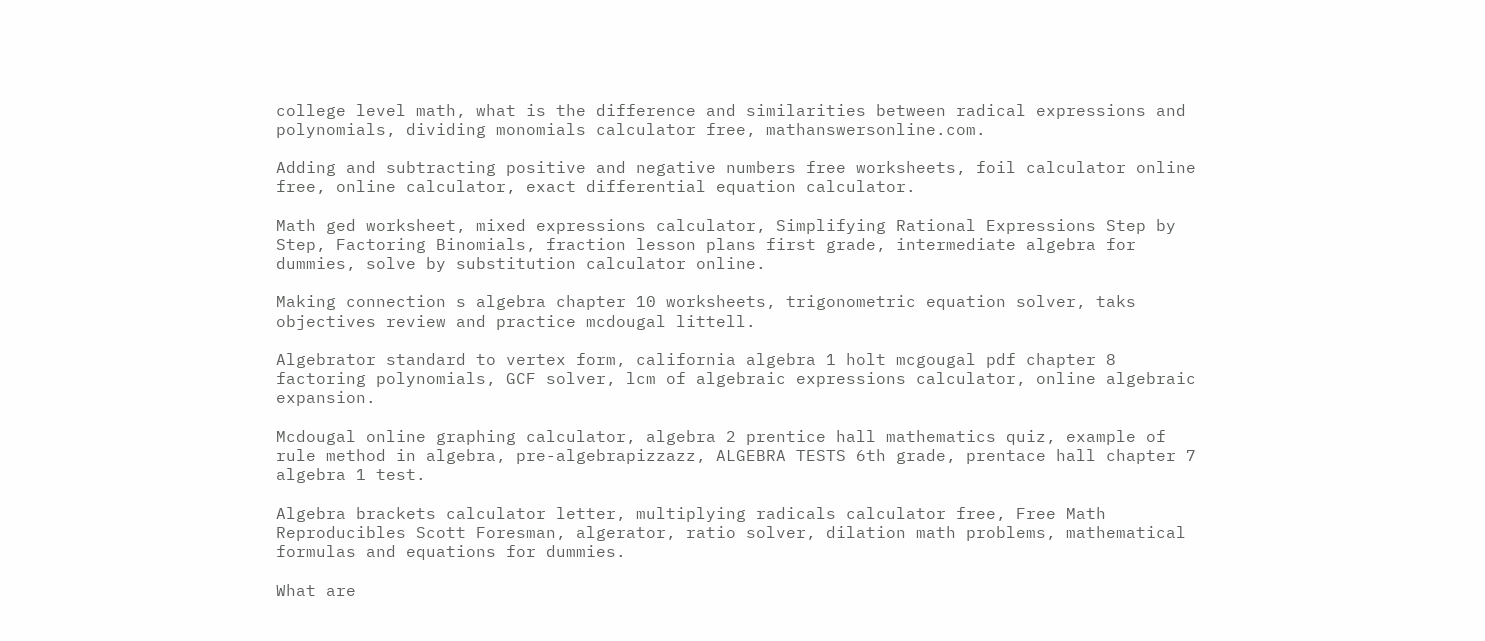college level math, what is the difference and similarities between radical expressions and polynomials, dividing monomials calculator free, mathanswersonline.com.

Adding and subtracting positive and negative numbers free worksheets, foil calculator online free, online calculator, exact differential equation calculator.

Math ged worksheet, mixed expressions calculator, Simplifying Rational Expressions Step by Step, Factoring Binomials, fraction lesson plans first grade, intermediate algebra for dummies, solve by substitution calculator online.

Making connection s algebra chapter 10 worksheets, trigonometric equation solver, taks objectives review and practice mcdougal littell.

Algebrator standard to vertex form, california algebra 1 holt mcgougal pdf chapter 8 factoring polynomials, GCF solver, lcm of algebraic expressions calculator, online algebraic expansion.

Mcdougal online graphing calculator, algebra 2 prentice hall mathematics quiz, example of rule method in algebra, pre-algebrapizzazz, ALGEBRA TESTS 6th grade, prentace hall chapter 7 algebra 1 test.

Algebra brackets calculator letter, multiplying radicals calculator free, Free Math Reproducibles Scott Foresman, algerator, ratio solver, dilation math problems, mathematical formulas and equations for dummies.

What are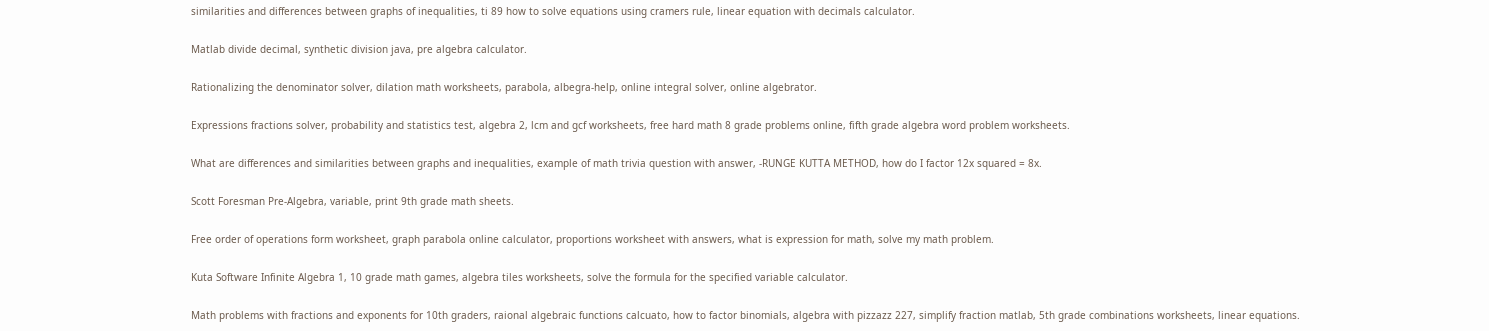similarities and differences between graphs of inequalities, ti 89 how to solve equations using cramers rule, linear equation with decimals calculator.

Matlab divide decimal, synthetic division java, pre algebra calculator.

Rationalizing the denominator solver, dilation math worksheets, parabola, albegra-help, online integral solver, online algebrator.

Expressions fractions solver, probability and statistics test, algebra 2, lcm and gcf worksheets, free hard math 8 grade problems online, fifth grade algebra word problem worksheets.

What are differences and similarities between graphs and inequalities, example of math trivia question with answer, -RUNGE KUTTA METHOD, how do I factor 12x squared = 8x.

Scott Foresman Pre-Algebra, variable, print 9th grade math sheets.

Free order of operations form worksheet, graph parabola online calculator, proportions worksheet with answers, what is expression for math, solve my math problem.

Kuta Software Infinite Algebra 1, 10 grade math games, algebra tiles worksheets, solve the formula for the specified variable calculator.

Math problems with fractions and exponents for 10th graders, raional algebraic functions calcuato, how to factor binomials, algebra with pizzazz 227, simplify fraction matlab, 5th grade combinations worksheets, linear equations.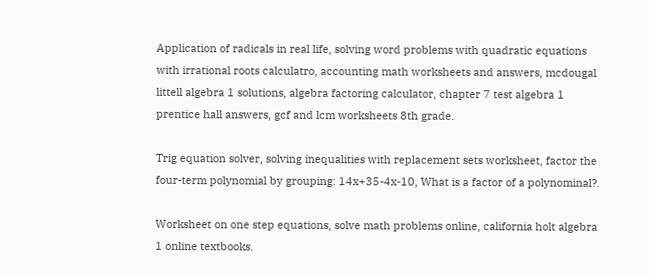Application of radicals in real life, solving word problems with quadratic equations with irrational roots calculatro, accounting math worksheets and answers, mcdougal littell algebra 1 solutions, algebra factoring calculator, chapter 7 test algebra 1 prentice hall answers, gcf and lcm worksheets 8th grade.

Trig equation solver, solving inequalities with replacement sets worksheet, factor the four-term polynomial by grouping: 14x+35-4x-10, What is a factor of a polynominal?.

Worksheet on one step equations, solve math problems online, california holt algebra 1 online textbooks.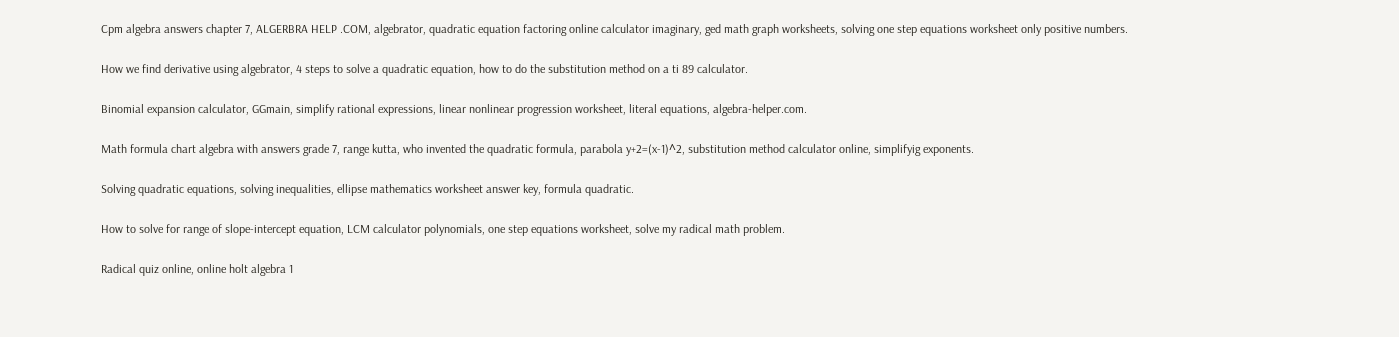Cpm algebra answers chapter 7, ALGERBRA HELP .COM, algebrator, quadratic equation factoring online calculator imaginary, ged math graph worksheets, solving one step equations worksheet only positive numbers.

How we find derivative using algebrator, 4 steps to solve a quadratic equation, how to do the substitution method on a ti 89 calculator.

Binomial expansion calculator, GGmain, simplify rational expressions, linear nonlinear progression worksheet, literal equations, algebra-helper.com.

Math formula chart algebra with answers grade 7, range kutta, who invented the quadratic formula, parabola y+2=(x-1)^2, substitution method calculator online, simplifyig exponents.

Solving quadratic equations, solving inequalities, ellipse mathematics worksheet answer key, formula quadratic.

How to solve for range of slope-intercept equation, LCM calculator polynomials, one step equations worksheet, solve my radical math problem.

Radical quiz online, online holt algebra 1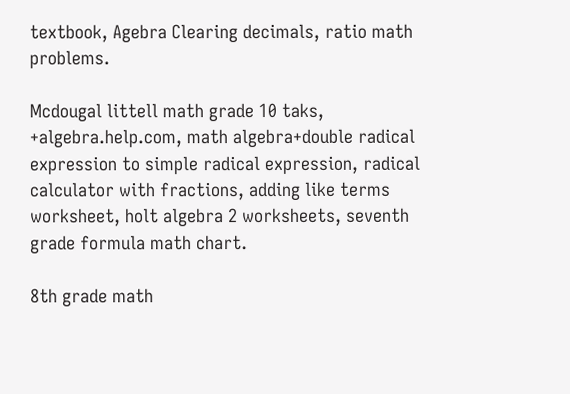textbook, Agebra Clearing decimals, ratio math problems.

Mcdougal littell math grade 10 taks, +algebra.help.com, math algebra+double radical expression to simple radical expression, radical calculator with fractions, adding like terms worksheet, holt algebra 2 worksheets, seventh grade formula math chart.

8th grade math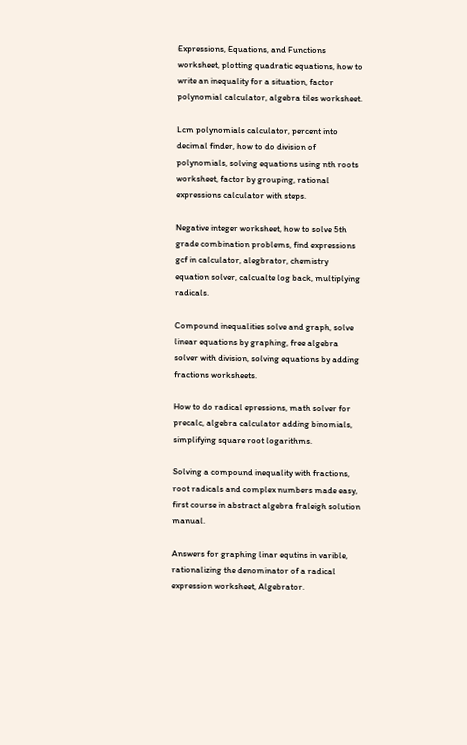Expressions, Equations, and Functions worksheet, plotting quadratic equations, how to write an inequality for a situation, factor polynomial calculator, algebra tiles worksheet.

Lcm polynomials calculator, percent into decimal finder, how to do division of polynomials, solving equations using nth roots worksheet, factor by grouping, rational expressions calculator with steps.

Negative integer worksheet, how to solve 5th grade combination problems, find expressions gcf in calculator, alegbrator, chemistry equation solver, calcualte log back, multiplying radicals.

Compound inequalities solve and graph, solve linear equations by graphing, free algebra solver with division, solving equations by adding fractions worksheets.

How to do radical epressions, math solver for precalc, algebra calculator adding binomials, simplifying square root logarithms.

Solving a compound inequality with fractions, root radicals and complex numbers made easy, first course in abstract algebra fraleigh solution manual.

Answers for graphing linar equtins in varible, rationalizing the denominator of a radical expression worksheet, Algebrator.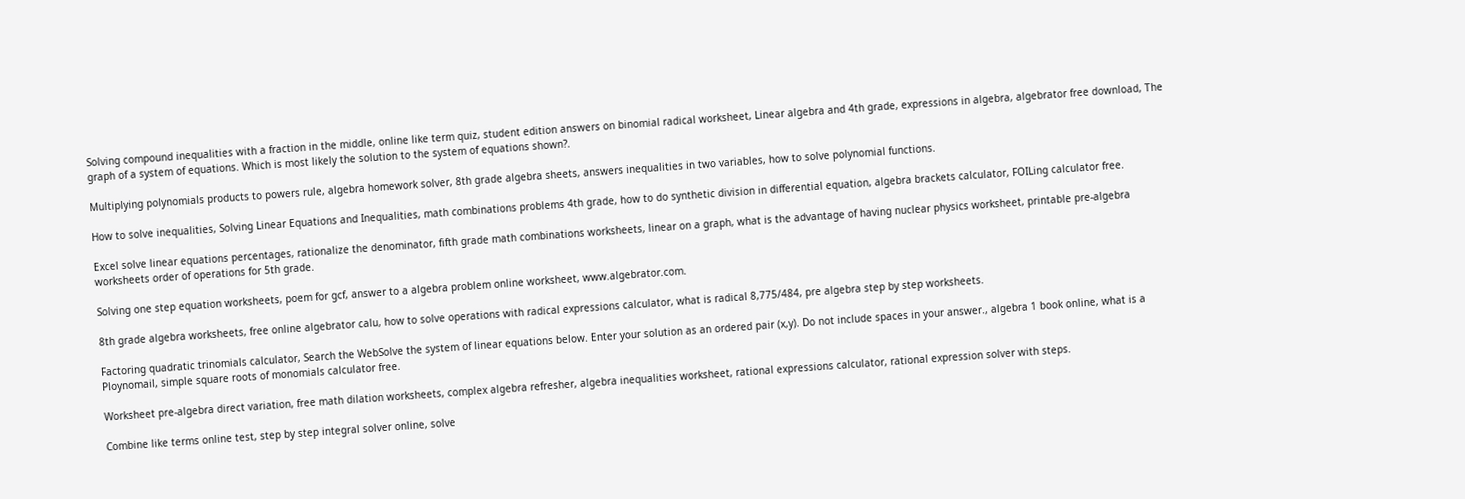Solving compound inequalities with a fraction in the middle, online like term quiz, student edition answers on binomial radical worksheet, Linear algebra and 4th grade, expressions in algebra, algebrator free download, The graph of a system of equations. Which is most likely the solution to the system of equations shown?.

Multiplying polynomials products to powers rule, algebra homework solver, 8th grade algebra sheets, answers inequalities in two variables, how to solve polynomial functions.

How to solve inequalities, Solving Linear Equations and Inequalities, math combinations problems 4th grade, how to do synthetic division in differential equation, algebra brackets calculator, FOILing calculator free.

Excel solve linear equations percentages, rationalize the denominator, fifth grade math combinations worksheets, linear on a graph, what is the advantage of having nuclear physics worksheet, printable pre-algebra worksheets order of operations for 5th grade.

Solving one step equation worksheets, poem for gcf, answer to a algebra problem online worksheet, www.algebrator.com.

8th grade algebra worksheets, free online algebrator calu, how to solve operations with radical expressions calculator, what is radical 8,775/484, pre algebra step by step worksheets.

Factoring quadratic trinomials calculator, Search the WebSolve the system of linear equations below. Enter your solution as an ordered pair (x,y). Do not include spaces in your answer., algebra 1 book online, what is a Ploynomail, simple square roots of monomials calculator free.

Worksheet pre-algebra direct variation, free math dilation worksheets, complex algebra refresher, algebra inequalities worksheet, rational expressions calculator, rational expression solver with steps.

Combine like terms online test, step by step integral solver online, solve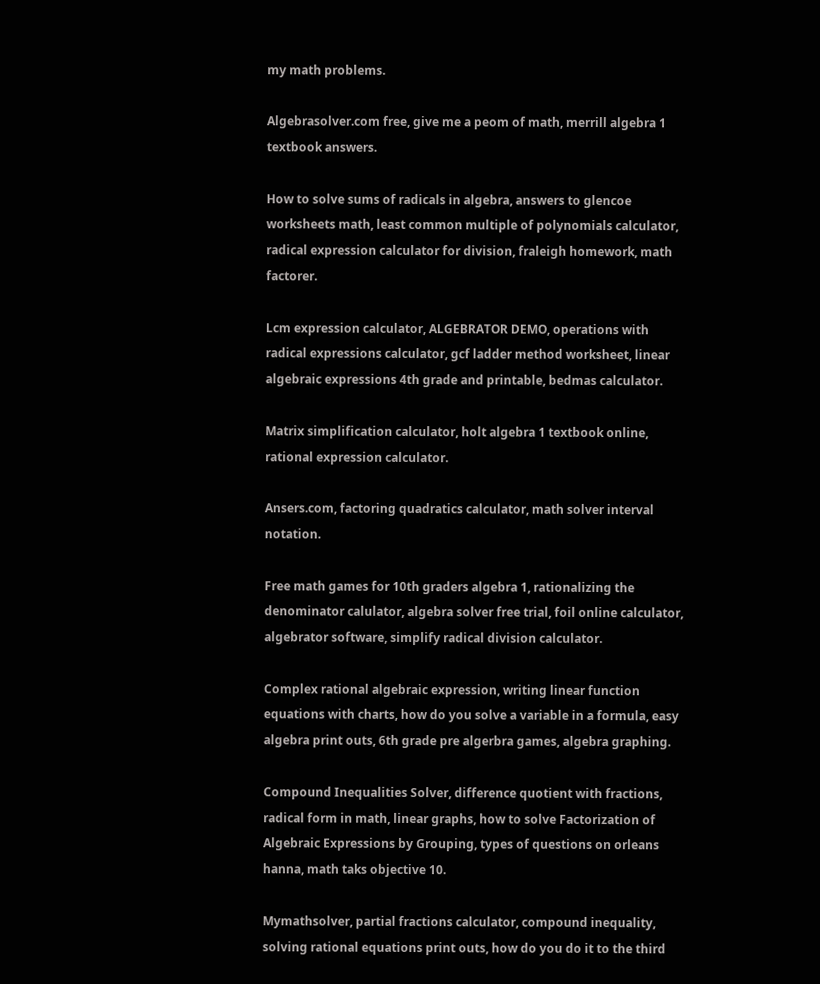my math problems.

Algebrasolver.com free, give me a peom of math, merrill algebra 1 textbook answers.

How to solve sums of radicals in algebra, answers to glencoe worksheets math, least common multiple of polynomials calculator, radical expression calculator for division, fraleigh homework, math factorer.

Lcm expression calculator, ALGEBRATOR DEMO, operations with radical expressions calculator, gcf ladder method worksheet, linear algebraic expressions 4th grade and printable, bedmas calculator.

Matrix simplification calculator, holt algebra 1 textbook online, rational expression calculator.

Ansers.com, factoring quadratics calculator, math solver interval notation.

Free math games for 10th graders algebra 1, rationalizing the denominator calulator, algebra solver free trial, foil online calculator, algebrator software, simplify radical division calculator.

Complex rational algebraic expression, writing linear function equations with charts, how do you solve a variable in a formula, easy algebra print outs, 6th grade pre algerbra games, algebra graphing.

Compound Inequalities Solver, difference quotient with fractions, radical form in math, linear graphs, how to solve Factorization of Algebraic Expressions by Grouping, types of questions on orleans hanna, math taks objective 10.

Mymathsolver, partial fractions calculator, compound inequality, solving rational equations print outs, how do you do it to the third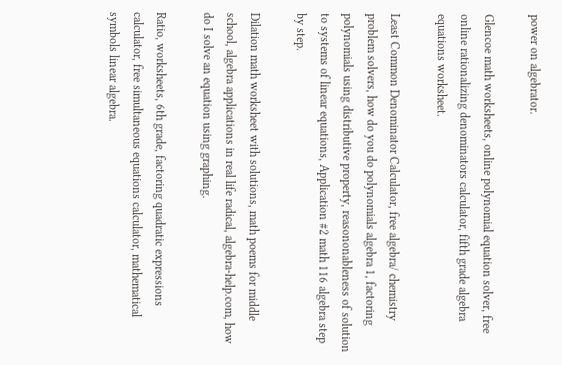power on algebrator.

Glencoe math worksheets, online polynomial equation solver, free online rationalizing denominators calculator, fifth grade algebra equations worksheet.

Least Common Denominator Calculator, free algebra/ chemistry problem solvers, how do you do polynomials algebra 1, factoring polynomials using distributive property, reasononableness of solution to systems of linear equations, Application #2 math 116 algebra step by step.

Dilation math worksheet with solutions, math poems for middle school, algebra applications in real life radical, algebra-help.com, how do I solve an equation using graphing.

Ratio, worksheets, 6th grade, factoring quadratic expressions calculator, free simultaneous equations calculator, mathematical symbols linear algebra.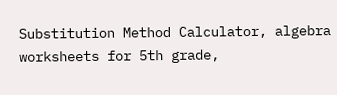Substitution Method Calculator, algebra worksheets for 5th grade,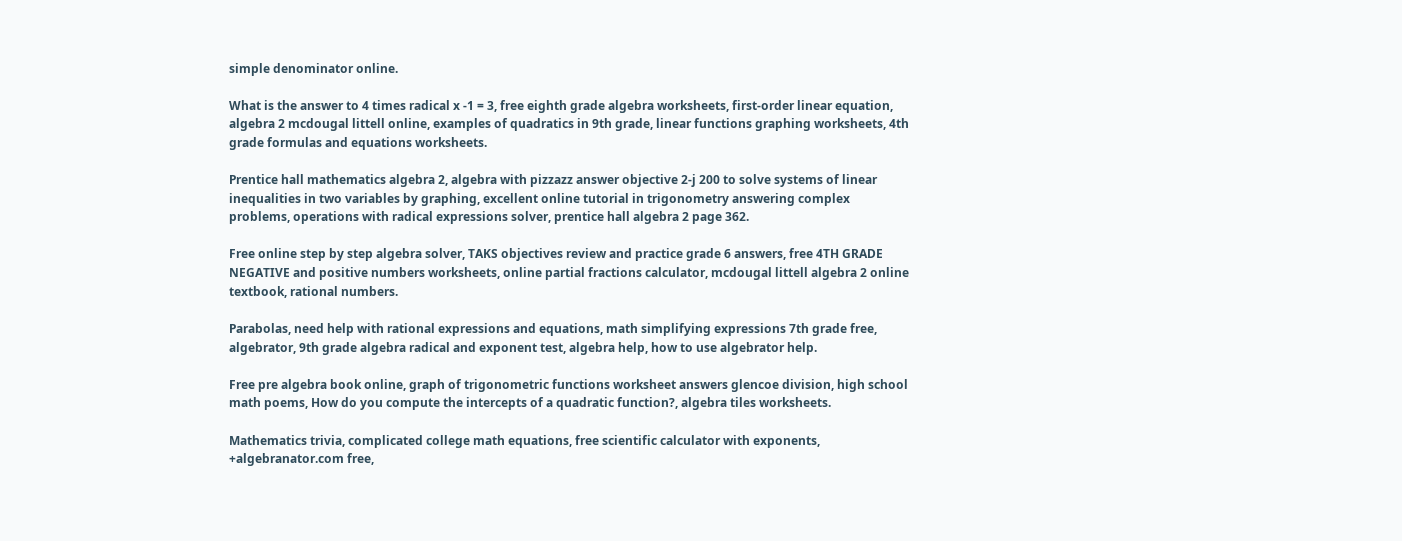simple denominator online.

What is the answer to 4 times radical x -1 = 3, free eighth grade algebra worksheets, first-order linear equation, algebra 2 mcdougal littell online, examples of quadratics in 9th grade, linear functions graphing worksheets, 4th grade formulas and equations worksheets.

Prentice hall mathematics algebra 2, algebra with pizzazz answer objective 2-j 200 to solve systems of linear inequalities in two variables by graphing, excellent online tutorial in trigonometry answering complex problems, operations with radical expressions solver, prentice hall algebra 2 page 362.

Free online step by step algebra solver, TAKS objectives review and practice grade 6 answers, free 4TH GRADE NEGATIVE and positive numbers worksheets, online partial fractions calculator, mcdougal littell algebra 2 online textbook, rational numbers.

Parabolas, need help with rational expressions and equations, math simplifying expressions 7th grade free, algebrator, 9th grade algebra radical and exponent test, algebra help, how to use algebrator help.

Free pre algebra book online, graph of trigonometric functions worksheet answers glencoe division, high school math poems, How do you compute the intercepts of a quadratic function?, algebra tiles worksheets.

Mathematics trivia, complicated college math equations, free scientific calculator with exponents, +algebranator.com free,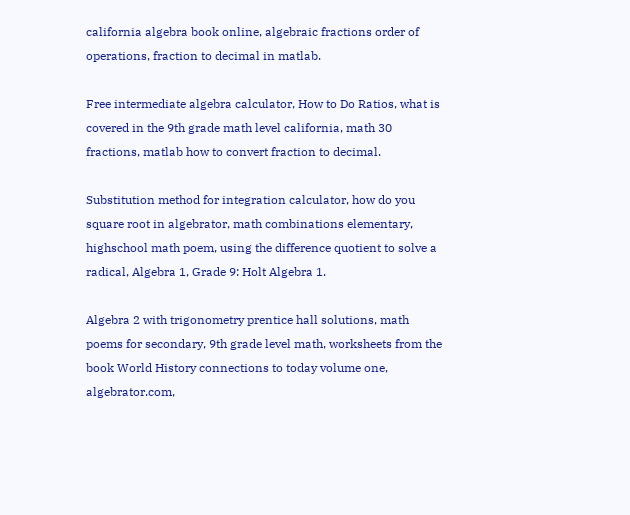california algebra book online, algebraic fractions order of operations, fraction to decimal in matlab.

Free intermediate algebra calculator, How to Do Ratios, what is covered in the 9th grade math level california, math 30 fractions, matlab how to convert fraction to decimal.

Substitution method for integration calculator, how do you square root in algebrator, math combinations elementary, highschool math poem, using the difference quotient to solve a radical, Algebra 1, Grade 9: Holt Algebra 1.

Algebra 2 with trigonometry prentice hall solutions, math poems for secondary, 9th grade level math, worksheets from the book World History connections to today volume one, algebrator.com,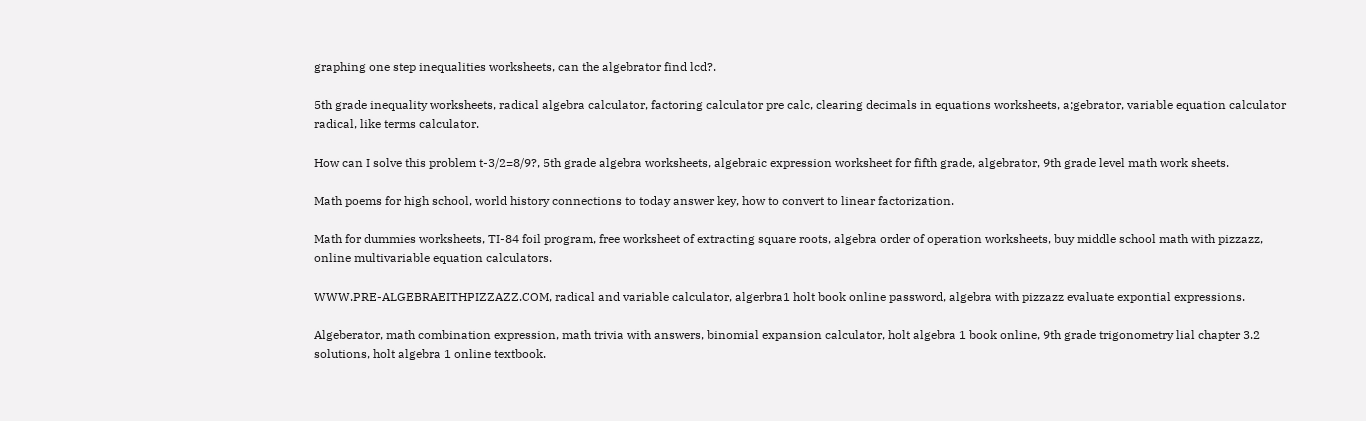graphing one step inequalities worksheets, can the algebrator find lcd?.

5th grade inequality worksheets, radical algebra calculator, factoring calculator pre calc, clearing decimals in equations worksheets, a;gebrator, variable equation calculator radical, like terms calculator.

How can I solve this problem t-3/2=8/9?, 5th grade algebra worksheets, algebraic expression worksheet for fifth grade, algebrator, 9th grade level math work sheets.

Math poems for high school, world history connections to today answer key, how to convert to linear factorization.

Math for dummies worksheets, TI-84 foil program, free worksheet of extracting square roots, algebra order of operation worksheets, buy middle school math with pizzazz, online multivariable equation calculators.

WWW.PRE-ALGEBRAEITHPIZZAZZ.COM, radical and variable calculator, algerbra1 holt book online password, algebra with pizzazz evaluate expontial expressions.

Algeberator, math combination expression, math trivia with answers, binomial expansion calculator, holt algebra 1 book online, 9th grade trigonometry lial chapter 3.2 solutions, holt algebra 1 online textbook.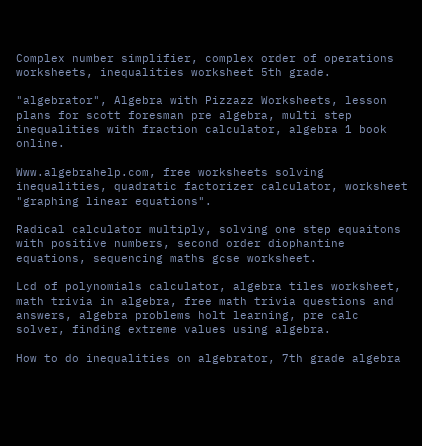Complex number simplifier, complex order of operations worksheets, inequalities worksheet 5th grade.

"algebrator", Algebra with Pizzazz Worksheets, lesson plans for scott foresman pre algebra, multi step inequalities with fraction calculator, algebra 1 book online.

Www.algebrahelp.com, free worksheets solving inequalities, quadratic factorizer calculator, worksheet "graphing linear equations".

Radical calculator multiply, solving one step equaitons with positive numbers, second order diophantine equations, sequencing maths gcse worksheet.

Lcd of polynomials calculator, algebra tiles worksheet, math trivia in algebra, free math trivia questions and answers, algebra problems holt learning, pre calc solver, finding extreme values using algebra.

How to do inequalities on algebrator, 7th grade algebra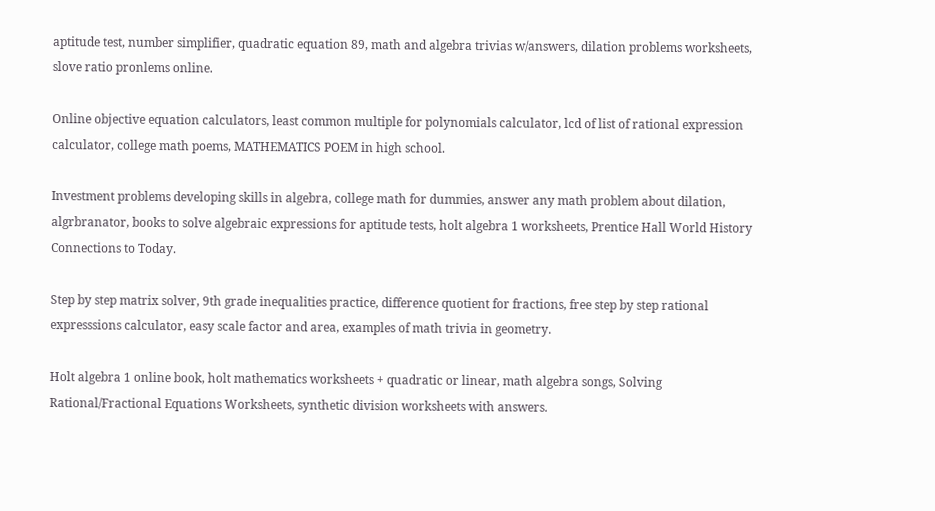aptitude test, number simplifier, quadratic equation 89, math and algebra trivias w/answers, dilation problems worksheets, slove ratio pronlems online.

Online objective equation calculators, least common multiple for polynomials calculator, lcd of list of rational expression calculator, college math poems, MATHEMATICS POEM in high school.

Investment problems developing skills in algebra, college math for dummies, answer any math problem about dilation, algrbranator, books to solve algebraic expressions for aptitude tests, holt algebra 1 worksheets, Prentice Hall World History Connections to Today.

Step by step matrix solver, 9th grade inequalities practice, difference quotient for fractions, free step by step rational expresssions calculator, easy scale factor and area, examples of math trivia in geometry.

Holt algebra 1 online book, holt mathematics worksheets + quadratic or linear, math algebra songs, Solving Rational/Fractional Equations Worksheets, synthetic division worksheets with answers.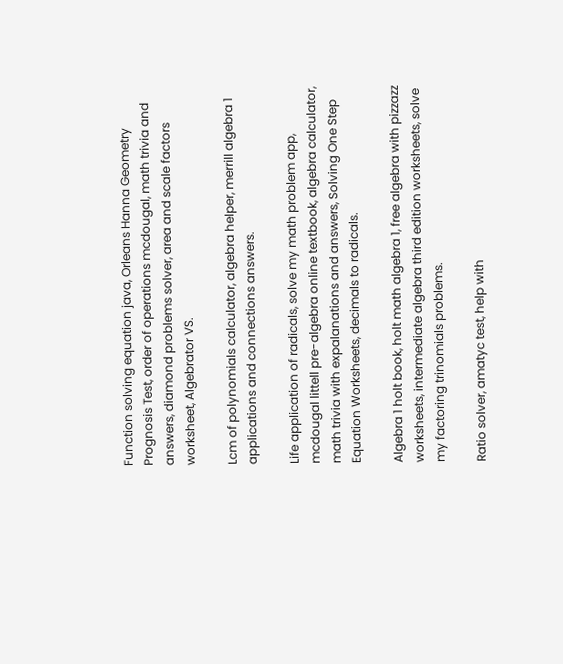Function solving equation java, Orleans Hanna Geometry Prognosis Test, order of operations mcdougal, math trivia and answers, diamond problems solver, area and scale factors worksheet, Algebrator VS.

Lcm of polynomials calculator, algebra helper, merrill algebra 1 applications and connections answers.

Life application of radicals, solve my math problem app, mcdougal littell pre-algebra online textbook, algebra calculator, math trivia with expalanations and answers, Solving One Step Equation Worksheets, decimals to radicals.

Algebra 1 holt book, holt math algebra 1, free algebra with pizzazz worksheets, intermediate algebra third edition worksheets, solve my factoring trinomials problems.

Ratio solver, amatyc test, help with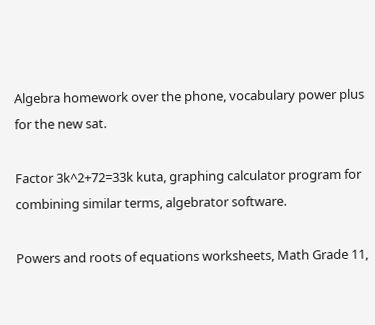Algebra homework over the phone, vocabulary power plus for the new sat.

Factor 3k^2+72=33k kuta, graphing calculator program for combining similar terms, algebrator software.

Powers and roots of equations worksheets, Math Grade 11,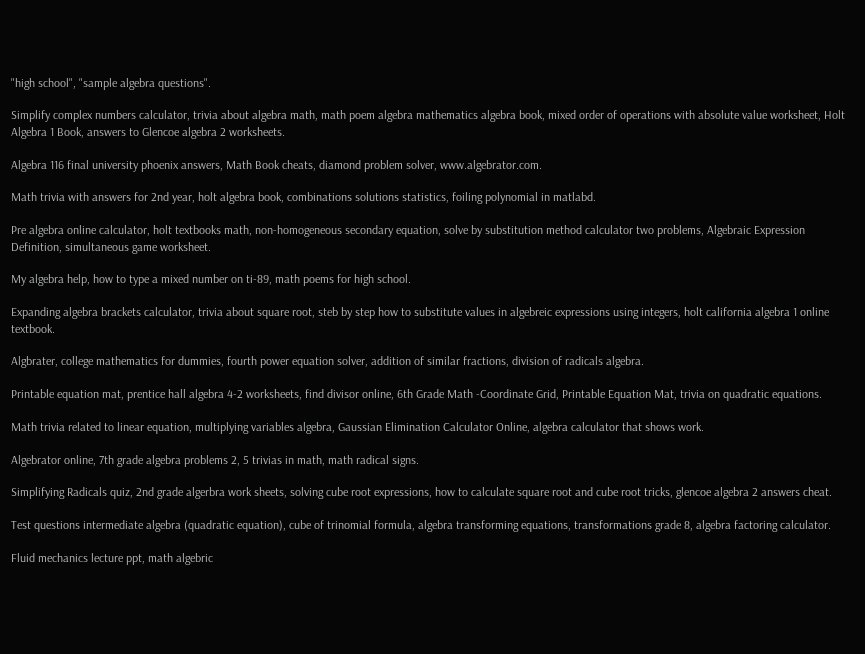"high school", "sample algebra questions".

Simplify complex numbers calculator, trivia about algebra math, math poem algebra mathematics algebra book, mixed order of operations with absolute value worksheet, Holt Algebra 1 Book, answers to Glencoe algebra 2 worksheets.

Algebra 116 final university phoenix answers, Math Book cheats, diamond problem solver, www.algebrator.com.

Math trivia with answers for 2nd year, holt algebra book, combinations solutions statistics, foiling polynomial in matlabd.

Pre algebra online calculator, holt textbooks math, non-homogeneous secondary equation, solve by substitution method calculator two problems, Algebraic Expression Definition, simultaneous game worksheet.

My algebra help, how to type a mixed number on ti-89, math poems for high school.

Expanding algebra brackets calculator, trivia about square root, steb by step how to substitute values in algebreic expressions using integers, holt california algebra 1 online textbook.

Algbrater, college mathematics for dummies, fourth power equation solver, addition of similar fractions, division of radicals algebra.

Printable equation mat, prentice hall algebra 4-2 worksheets, find divisor online, 6th Grade Math -Coordinate Grid, Printable Equation Mat, trivia on quadratic equations.

Math trivia related to linear equation, multiplying variables algebra, Gaussian Elimination Calculator Online, algebra calculator that shows work.

Algebrator online, 7th grade algebra problems 2, 5 trivias in math, math radical signs.

Simplifying Radicals quiz, 2nd grade algerbra work sheets, solving cube root expressions, how to calculate square root and cube root tricks, glencoe algebra 2 answers cheat.

Test questions intermediate algebra (quadratic equation), cube of trinomial formula, algebra transforming equations, transformations grade 8, algebra factoring calculator.

Fluid mechanics lecture ppt, math algebric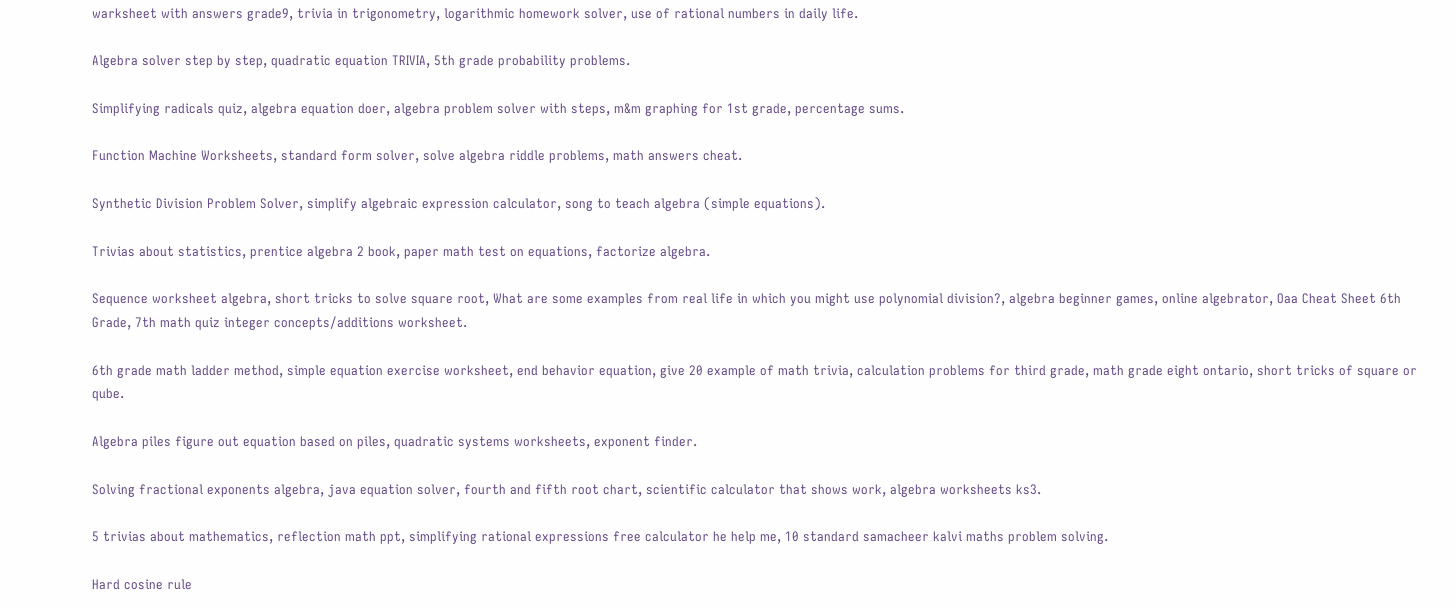warksheet with answers grade9, trivia in trigonometry, logarithmic homework solver, use of rational numbers in daily life.

Algebra solver step by step, quadratic equation TRIVIA, 5th grade probability problems.

Simplifying radicals quiz, algebra equation doer, algebra problem solver with steps, m&m graphing for 1st grade, percentage sums.

Function Machine Worksheets, standard form solver, solve algebra riddle problems, math answers cheat.

Synthetic Division Problem Solver, simplify algebraic expression calculator, song to teach algebra (simple equations).

Trivias about statistics, prentice algebra 2 book, paper math test on equations, factorize algebra.

Sequence worksheet algebra, short tricks to solve square root, What are some examples from real life in which you might use polynomial division?, algebra beginner games, online algebrator, Oaa Cheat Sheet 6th Grade, 7th math quiz integer concepts/additions worksheet.

6th grade math ladder method, simple equation exercise worksheet, end behavior equation, give 20 example of math trivia, calculation problems for third grade, math grade eight ontario, short tricks of square or qube.

Algebra piles figure out equation based on piles, quadratic systems worksheets, exponent finder.

Solving fractional exponents algebra, java equation solver, fourth and fifth root chart, scientific calculator that shows work, algebra worksheets ks3.

5 trivias about mathematics, reflection math ppt, simplifying rational expressions free calculator he help me, 10 standard samacheer kalvi maths problem solving.

Hard cosine rule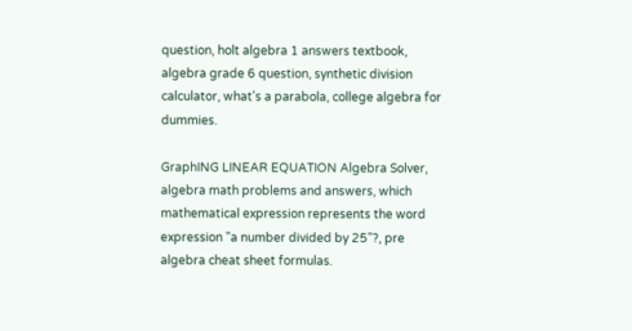question, holt algebra 1 answers textbook, algebra grade 6 question, synthetic division calculator, what's a parabola, college algebra for dummies.

GraphING LINEAR EQUATION Algebra Solver, algebra math problems and answers, which mathematical expression represents the word expression "a number divided by 25"?, pre algebra cheat sheet formulas.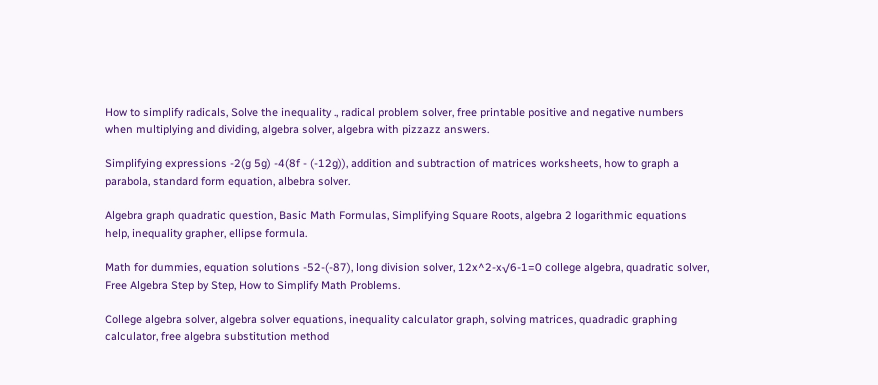How to simplify radicals, Solve the inequality ., radical problem solver, free printable positive and negative numbers when multiplying and dividing, algebra solver, algebra with pizzazz answers.

Simplifying expressions -2(g 5g) -4(8f - (-12g)), addition and subtraction of matrices worksheets, how to graph a parabola, standard form equation, albebra solver.

Algebra graph quadratic question, Basic Math Formulas, Simplifying Square Roots, algebra 2 logarithmic equations help, inequality grapher, ellipse formula.

Math for dummies, equation solutions -52-(-87), long division solver, 12x^2-x√6-1=0 college algebra, quadratic solver, Free Algebra Step by Step, How to Simplify Math Problems.

College algebra solver, algebra solver equations, inequality calculator graph, solving matrices, quadradic graphing calculator, free algebra substitution method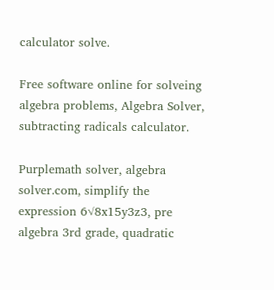calculator solve.

Free software online for solveing algebra problems, Algebra Solver, subtracting radicals calculator.

Purplemath solver, algebra solver.com, simplify the expression 6√8x15y3z3, pre algebra 3rd grade, quadratic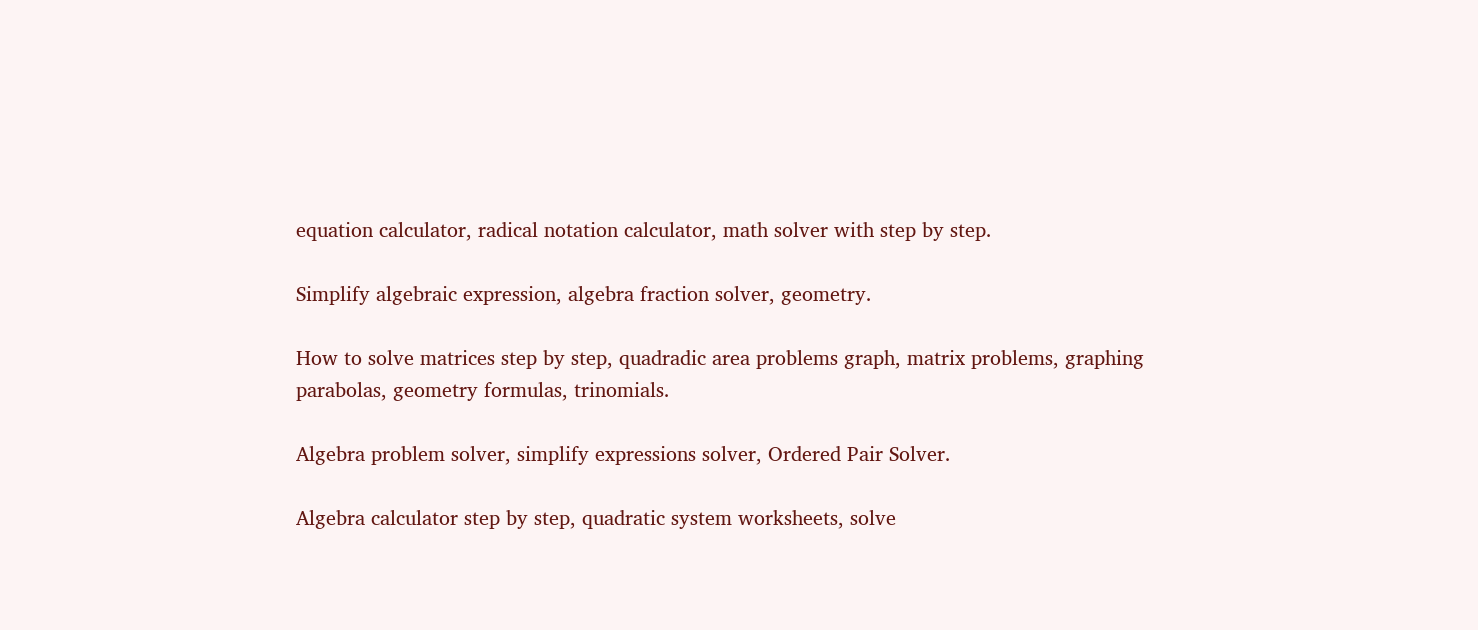equation calculator, radical notation calculator, math solver with step by step.

Simplify algebraic expression, algebra fraction solver, geometry.

How to solve matrices step by step, quadradic area problems graph, matrix problems, graphing parabolas, geometry formulas, trinomials.

Algebra problem solver, simplify expressions solver, Ordered Pair Solver.

Algebra calculator step by step, quadratic system worksheets, solve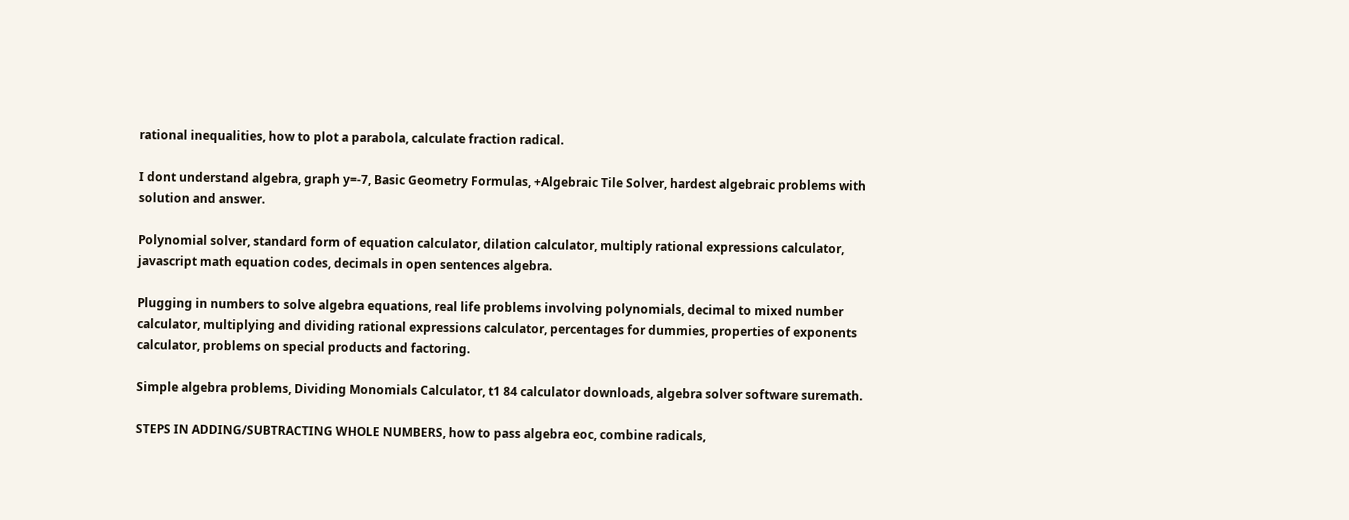rational inequalities, how to plot a parabola, calculate fraction radical.

I dont understand algebra, graph y=-7, Basic Geometry Formulas, +Algebraic Tile Solver, hardest algebraic problems with solution and answer.

Polynomial solver, standard form of equation calculator, dilation calculator, multiply rational expressions calculator, javascript math equation codes, decimals in open sentences algebra.

Plugging in numbers to solve algebra equations, real life problems involving polynomials, decimal to mixed number calculator, multiplying and dividing rational expressions calculator, percentages for dummies, properties of exponents calculator, problems on special products and factoring.

Simple algebra problems, Dividing Monomials Calculator, t1 84 calculator downloads, algebra solver software suremath.

STEPS IN ADDING/SUBTRACTING WHOLE NUMBERS, how to pass algebra eoc, combine radicals,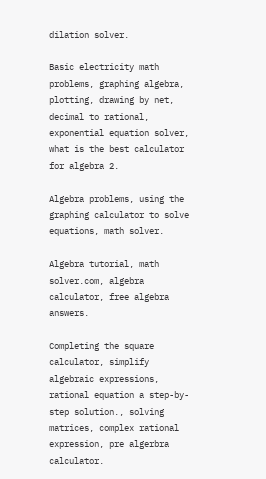dilation solver.

Basic electricity math problems, graphing algebra, plotting, drawing by net, decimal to rational, exponential equation solver, what is the best calculator for algebra 2.

Algebra problems, using the graphing calculator to solve equations, math solver.

Algebra tutorial, math solver.com, algebra calculator, free algebra answers.

Completing the square calculator, simplify algebraic expressions, rational equation a step-by-step solution., solving matrices, complex rational expression, pre algerbra calculator.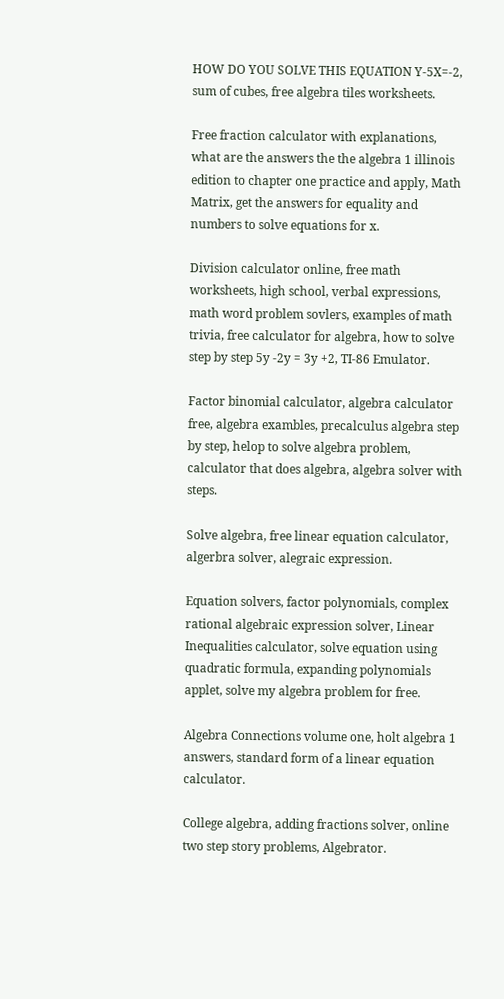HOW DO YOU SOLVE THIS EQUATION Y-5X=-2, sum of cubes, free algebra tiles worksheets.

Free fraction calculator with explanations, what are the answers the the algebra 1 illinois edition to chapter one practice and apply, Math Matrix, get the answers for equality and numbers to solve equations for x.

Division calculator online, free math worksheets, high school, verbal expressions, math word problem sovlers, examples of math trivia, free calculator for algebra, how to solve step by step 5y -2y = 3y +2, TI-86 Emulator.

Factor binomial calculator, algebra calculator free, algebra exambles, precalculus algebra step by step, helop to solve algebra problem, calculator that does algebra, algebra solver with steps.

Solve algebra, free linear equation calculator, algerbra solver, alegraic expression.

Equation solvers, factor polynomials, complex rational algebraic expression solver, Linear Inequalities calculator, solve equation using quadratic formula, expanding polynomials applet, solve my algebra problem for free.

Algebra Connections volume one, holt algebra 1 answers, standard form of a linear equation calculator.

College algebra, adding fractions solver, online two step story problems, Algebrator.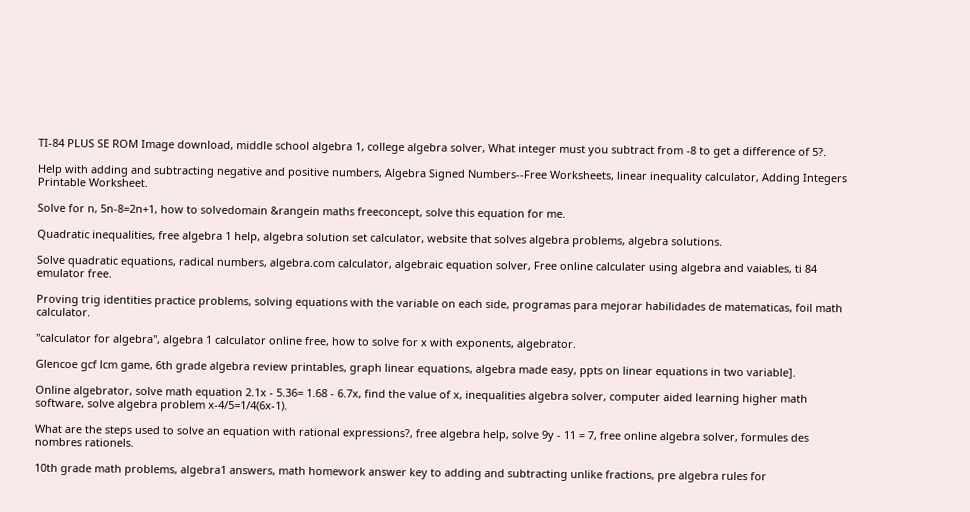TI-84 PLUS SE ROM Image download, middle school algebra 1, college algebra solver, What integer must you subtract from -8 to get a difference of 5?.

Help with adding and subtracting negative and positive numbers, Algebra Signed Numbers--Free Worksheets, linear inequality calculator, Adding Integers Printable Worksheet.

Solve for n, 5n-8=2n+1, how to solvedomain &rangein maths freeconcept, solve this equation for me.

Quadratic inequalities, free algebra 1 help, algebra solution set calculator, website that solves algebra problems, algebra solutions.

Solve quadratic equations, radical numbers, algebra.com calculator, algebraic equation solver, Free online calculater using algebra and vaiables, ti 84 emulator free.

Proving trig identities practice problems, solving equations with the variable on each side, programas para mejorar habilidades de matematicas, foil math calculator.

"calculator for algebra", algebra 1 calculator online free, how to solve for x with exponents, algebrator.

Glencoe gcf lcm game, 6th grade algebra review printables, graph linear equations, algebra made easy, ppts on linear equations in two variable].

Online algebrator, solve math equation 2.1x - 5.36= 1.68 - 6.7x, find the value of x, inequalities algebra solver, computer aided learning higher math software, solve algebra problem x-4/5=1/4(6x-1).

What are the steps used to solve an equation with rational expressions?, free algebra help, solve 9y - 11 = 7, free online algebra solver, formules des nombres rationels.

10th grade math problems, algebra1 answers, math homework answer key to adding and subtracting unlike fractions, pre algebra rules for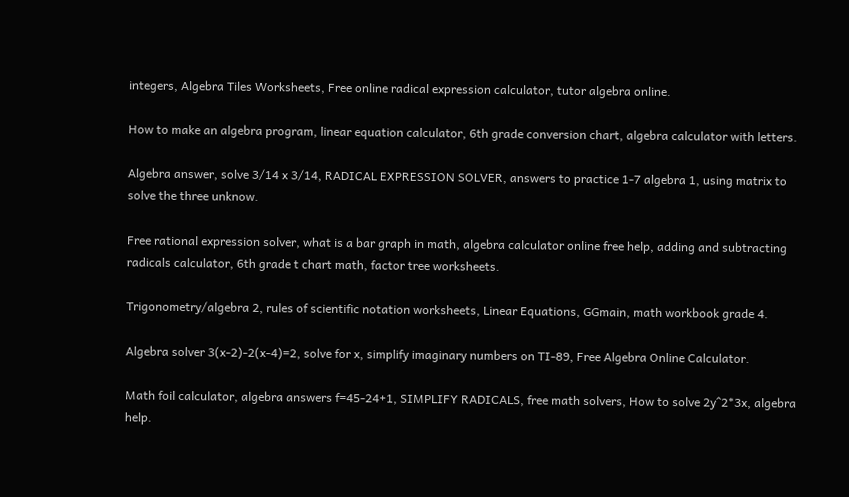integers, Algebra Tiles Worksheets, Free online radical expression calculator, tutor algebra online.

How to make an algebra program, linear equation calculator, 6th grade conversion chart, algebra calculator with letters.

Algebra answer, solve 3/14 x 3/14, RADICAL EXPRESSION SOLVER, answers to practice 1-7 algebra 1, using matrix to solve the three unknow.

Free rational expression solver, what is a bar graph in math, algebra calculator online free help, adding and subtracting radicals calculator, 6th grade t chart math, factor tree worksheets.

Trigonometry/algebra 2, rules of scientific notation worksheets, Linear Equations, GGmain, math workbook grade 4.

Algebra solver 3(x-2)-2(x-4)=2, solve for x, simplify imaginary numbers on TI-89, Free Algebra Online Calculator.

Math foil calculator, algebra answers f=45-24+1, SIMPLIFY RADICALS, free math solvers, How to solve 2y^2*3x, algebra help.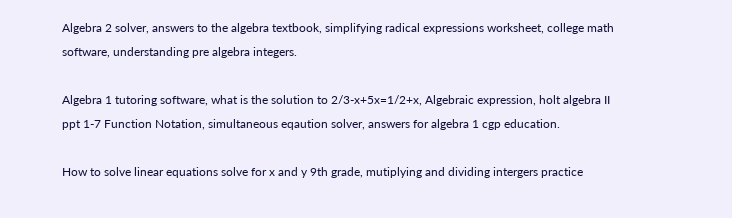Algebra 2 solver, answers to the algebra textbook, simplifying radical expressions worksheet, college math software, understanding pre algebra integers.

Algebra 1 tutoring software, what is the solution to 2/3-x+5x=1/2+x, Algebraic expression, holt algebra II ppt 1-7 Function Notation, simultaneous eqaution solver, answers for algebra 1 cgp education.

How to solve linear equations solve for x and y 9th grade, mutiplying and dividing intergers practice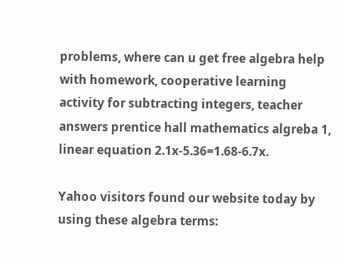problems, where can u get free algebra help with homework, cooperative learning activity for subtracting integers, teacher answers prentice hall mathematics algreba 1, linear equation 2.1x-5.36=1.68-6.7x.

Yahoo visitors found our website today by using these algebra terms: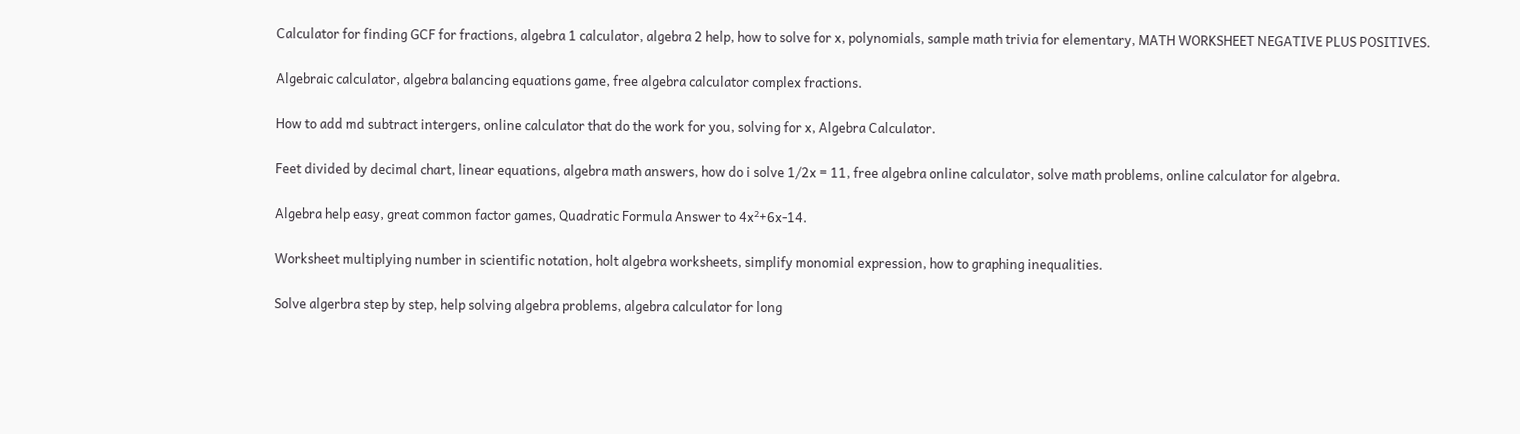Calculator for finding GCF for fractions, algebra 1 calculator, algebra 2 help, how to solve for x, polynomials, sample math trivia for elementary, MATH WORKSHEET NEGATIVE PLUS POSITIVES.

Algebraic calculator, algebra balancing equations game, free algebra calculator complex fractions.

How to add md subtract intergers, online calculator that do the work for you, solving for x, Algebra Calculator.

Feet divided by decimal chart, linear equations, algebra math answers, how do i solve 1/2x = 11, free algebra online calculator, solve math problems, online calculator for algebra.

Algebra help easy, great common factor games, Quadratic Formula Answer to 4x²+6x-14.

Worksheet multiplying number in scientific notation, holt algebra worksheets, simplify monomial expression, how to graphing inequalities.

Solve algerbra step by step, help solving algebra problems, algebra calculator for long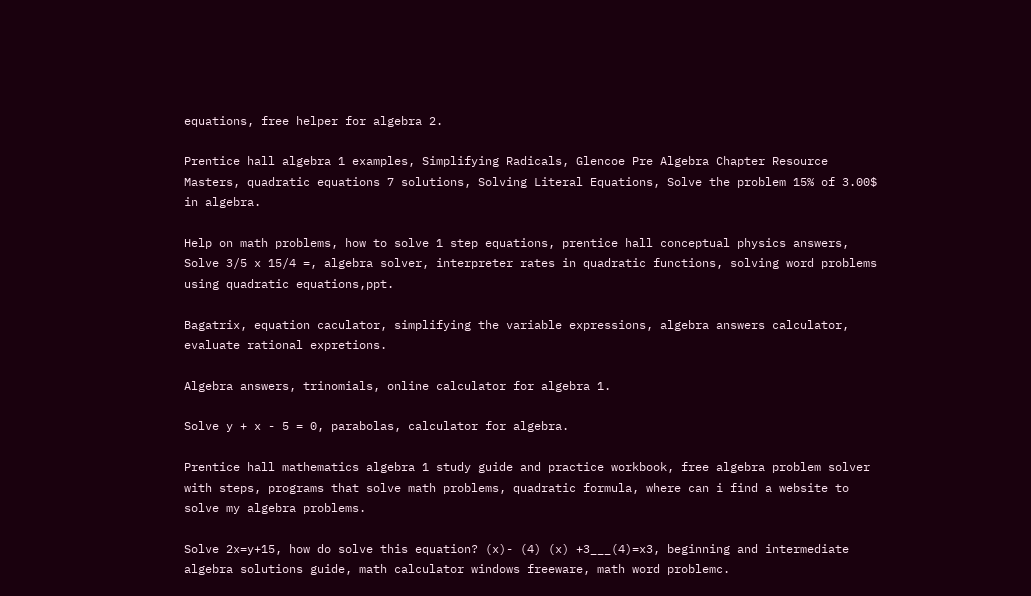equations, free helper for algebra 2.

Prentice hall algebra 1 examples, Simplifying Radicals, Glencoe Pre Algebra Chapter Resource Masters, quadratic equations 7 solutions, Solving Literal Equations, Solve the problem 15% of 3.00$ in algebra.

Help on math problems, how to solve 1 step equations, prentice hall conceptual physics answers, Solve 3/5 x 15/4 =, algebra solver, interpreter rates in quadratic functions, solving word problems using quadratic equations,ppt.

Bagatrix, equation caculator, simplifying the variable expressions, algebra answers calculator, evaluate rational expretions.

Algebra answers, trinomials, online calculator for algebra 1.

Solve y + x - 5 = 0, parabolas, calculator for algebra.

Prentice hall mathematics algebra 1 study guide and practice workbook, free algebra problem solver with steps, programs that solve math problems, quadratic formula, where can i find a website to solve my algebra problems.

Solve 2x=y+15, how do solve this equation? (x)- (4) (x) +3___(4)=x3, beginning and intermediate algebra solutions guide, math calculator windows freeware, math word problemc.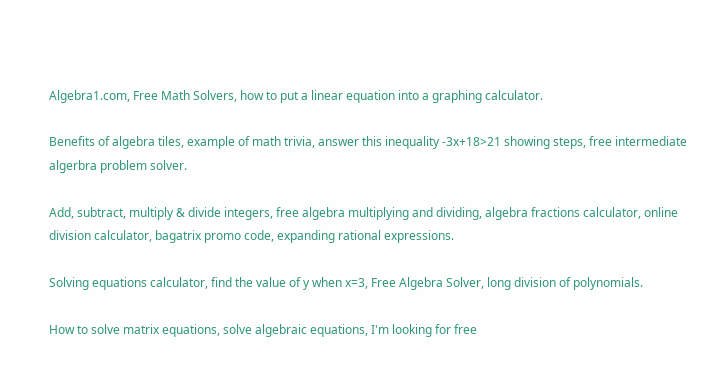Algebra1.com, Free Math Solvers, how to put a linear equation into a graphing calculator.

Benefits of algebra tiles, example of math trivia, answer this inequality -3x+18>21 showing steps, free intermediate algerbra problem solver.

Add, subtract, multiply & divide integers, free algebra multiplying and dividing, algebra fractions calculator, online division calculator, bagatrix promo code, expanding rational expressions.

Solving equations calculator, find the value of y when x=3, Free Algebra Solver, long division of polynomials.

How to solve matrix equations, solve algebraic equations, I'm looking for free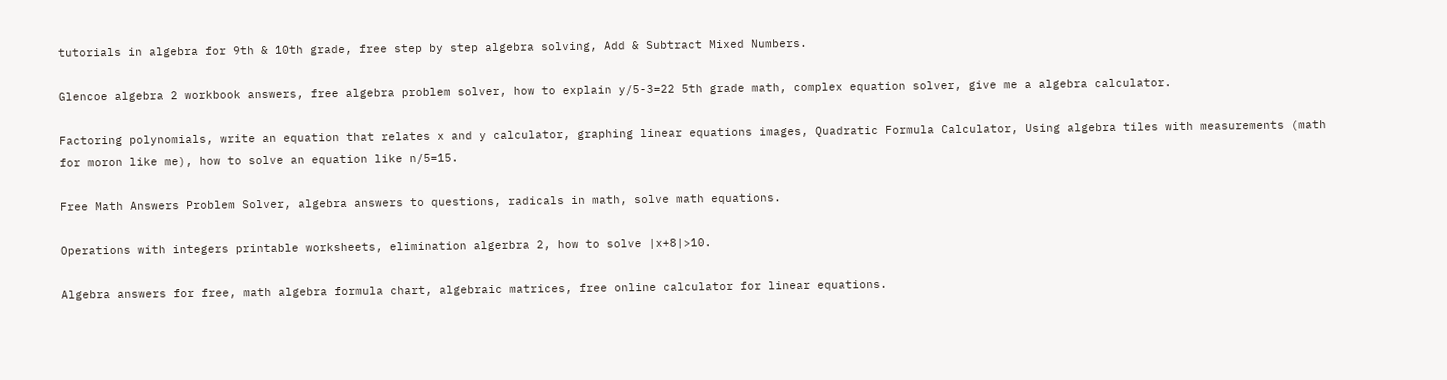tutorials in algebra for 9th & 10th grade, free step by step algebra solving, Add & Subtract Mixed Numbers.

Glencoe algebra 2 workbook answers, free algebra problem solver, how to explain y/5-3=22 5th grade math, complex equation solver, give me a algebra calculator.

Factoring polynomials, write an equation that relates x and y calculator, graphing linear equations images, Quadratic Formula Calculator, Using algebra tiles with measurements (math for moron like me), how to solve an equation like n/5=15.

Free Math Answers Problem Solver, algebra answers to questions, radicals in math, solve math equations.

Operations with integers printable worksheets, elimination algerbra 2, how to solve |x+8|>10.

Algebra answers for free, math algebra formula chart, algebraic matrices, free online calculator for linear equations.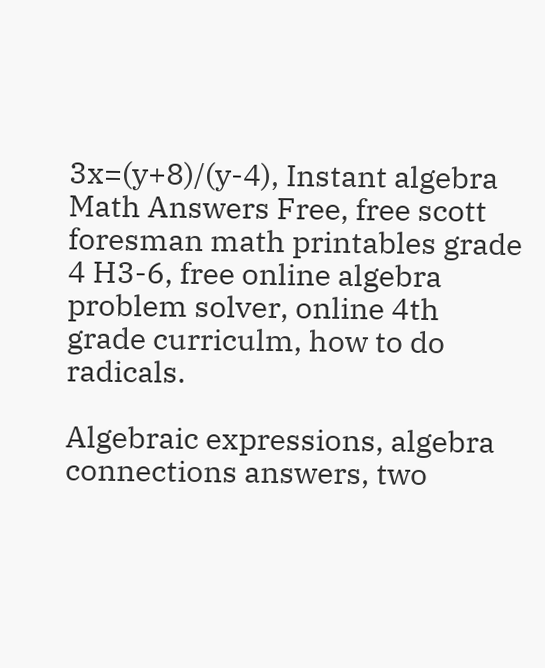3x=(y+8)/(y-4), Instant algebra Math Answers Free, free scott foresman math printables grade 4 H3-6, free online algebra problem solver, online 4th grade curriculm, how to do radicals.

Algebraic expressions, algebra connections answers, two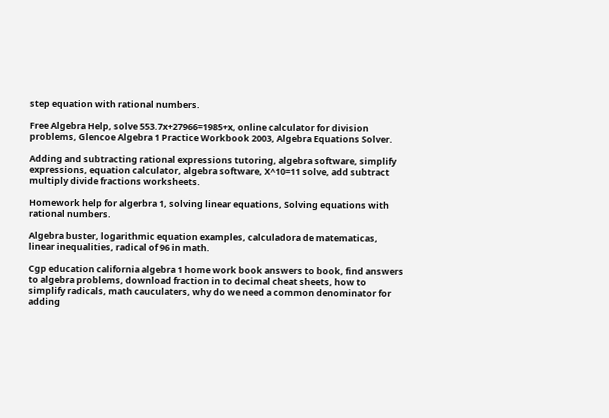step equation with rational numbers.

Free Algebra Help, solve 553.7x+27966=1985+x, online calculator for division problems, Glencoe Algebra 1 Practice Workbook 2003, Algebra Equations Solver.

Adding and subtracting rational expressions tutoring, algebra software, simplify expressions, equation calculator, algebra software, X^10=11 solve, add subtract multiply divide fractions worksheets.

Homework help for algerbra 1, solving linear equations, Solving equations with rational numbers.

Algebra buster, logarithmic equation examples, calculadora de matematicas, linear inequalities, radical of 96 in math.

Cgp education california algebra 1 home work book answers to book, find answers to algebra problems, download fraction in to decimal cheat sheets, how to simplify radicals, math cauculaters, why do we need a common denominator for adding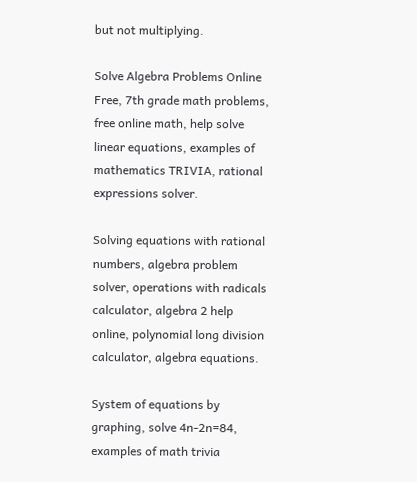but not multiplying.

Solve Algebra Problems Online Free, 7th grade math problems, free online math, help solve linear equations, examples of mathematics TRIVIA, rational expressions solver.

Solving equations with rational numbers, algebra problem solver, operations with radicals calculator, algebra 2 help online, polynomial long division calculator, algebra equations.

System of equations by graphing, solve 4n-2n=84, examples of math trivia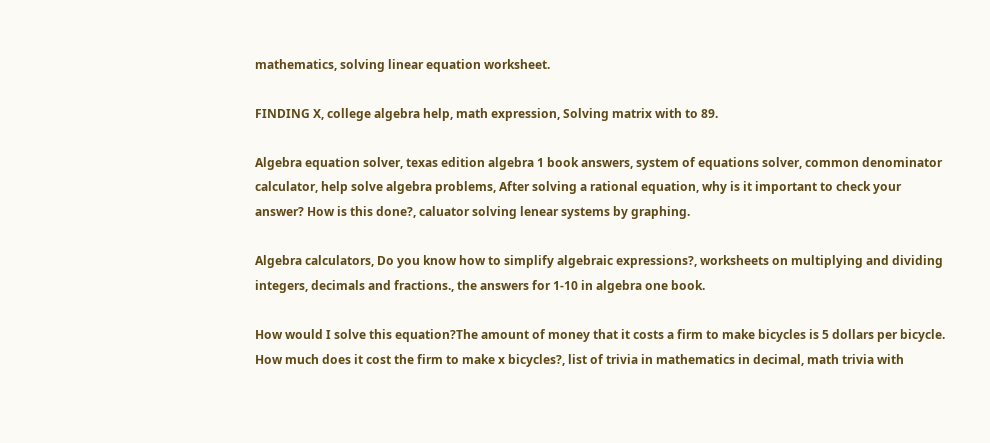mathematics, solving linear equation worksheet.

FINDING X, college algebra help, math expression, Solving matrix with to 89.

Algebra equation solver, texas edition algebra 1 book answers, system of equations solver, common denominator calculator, help solve algebra problems, After solving a rational equation, why is it important to check your answer? How is this done?, caluator solving lenear systems by graphing.

Algebra calculators, Do you know how to simplify algebraic expressions?, worksheets on multiplying and dividing integers, decimals and fractions., the answers for 1-10 in algebra one book.

How would I solve this equation?The amount of money that it costs a firm to make bicycles is 5 dollars per bicycle. How much does it cost the firm to make x bicycles?, list of trivia in mathematics in decimal, math trivia with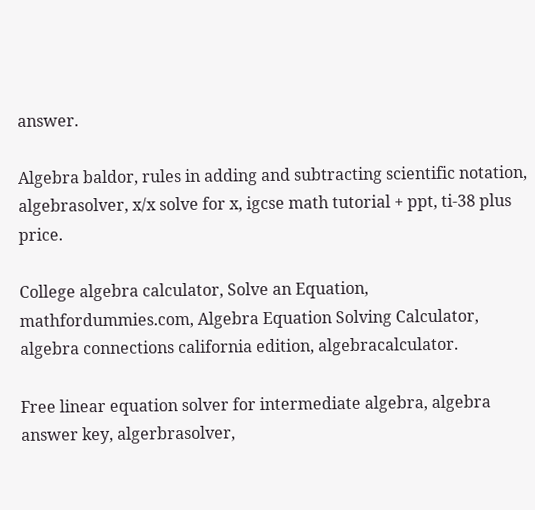answer.

Algebra baldor, rules in adding and subtracting scientific notation, algebrasolver, x/x solve for x, igcse math tutorial + ppt, ti-38 plus price.

College algebra calculator, Solve an Equation, mathfordummies.com, Algebra Equation Solving Calculator, algebra connections california edition, algebracalculator.

Free linear equation solver for intermediate algebra, algebra answer key, algerbrasolver,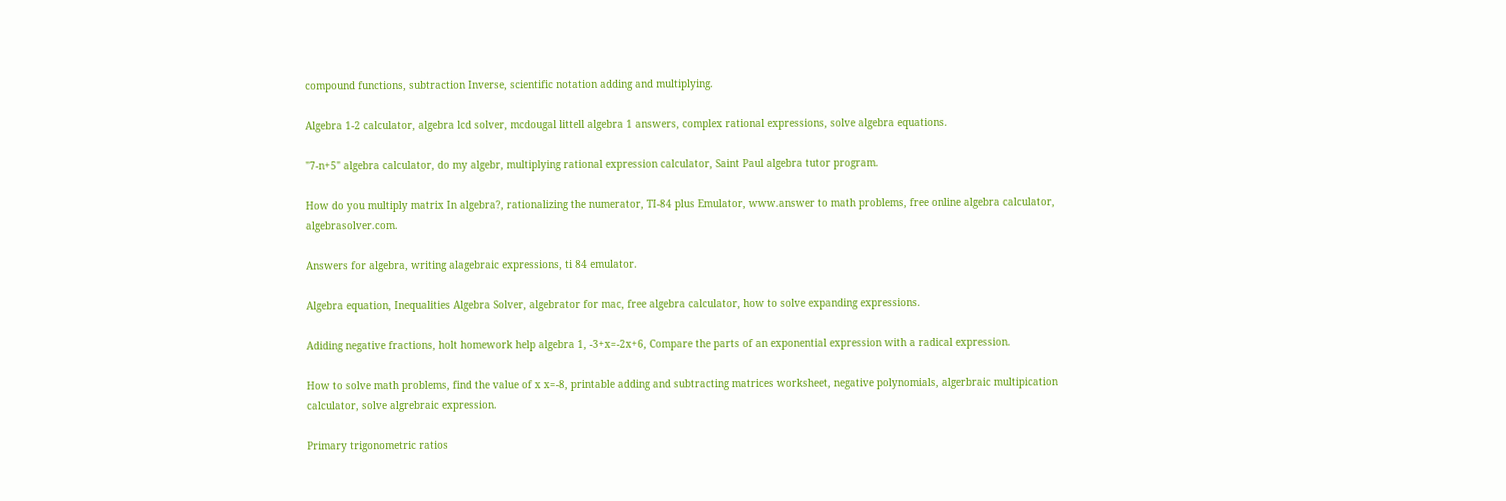compound functions, subtraction Inverse, scientific notation adding and multiplying.

Algebra 1-2 calculator, algebra lcd solver, mcdougal littell algebra 1 answers, complex rational expressions, solve algebra equations.

"7-n+5" algebra calculator, do my algebr, multiplying rational expression calculator, Saint Paul algebra tutor program.

How do you multiply matrix In algebra?, rationalizing the numerator, TI-84 plus Emulator, www.answer to math problems, free online algebra calculator, algebrasolver.com.

Answers for algebra, writing alagebraic expressions, ti 84 emulator.

Algebra equation, Inequalities Algebra Solver, algebrator for mac, free algebra calculator, how to solve expanding expressions.

Adiding negative fractions, holt homework help algebra 1, -3+x=-2x+6, Compare the parts of an exponential expression with a radical expression.

How to solve math problems, find the value of x x=-8, printable adding and subtracting matrices worksheet, negative polynomials, algerbraic multipication calculator, solve algrebraic expression.

Primary trigonometric ratios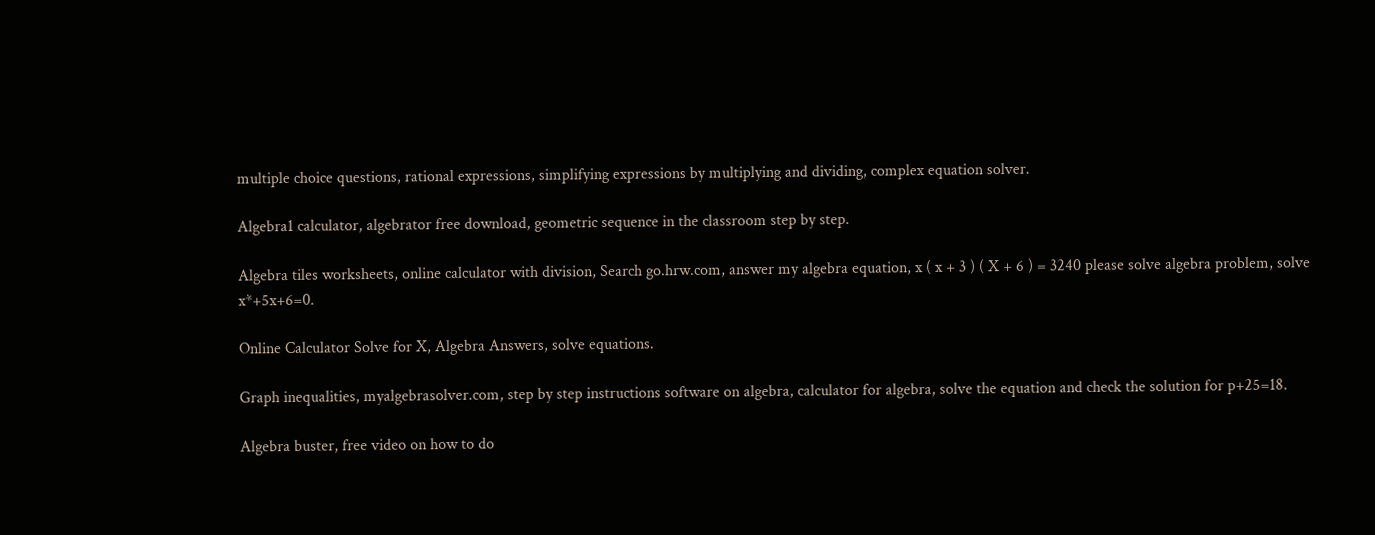multiple choice questions, rational expressions, simplifying expressions by multiplying and dividing, complex equation solver.

Algebra1 calculator, algebrator free download, geometric sequence in the classroom step by step.

Algebra tiles worksheets, online calculator with division, Search go.hrw.com, answer my algebra equation, x ( x + 3 ) ( X + 6 ) = 3240 please solve algebra problem, solve x*+5x+6=0.

Online Calculator Solve for X, Algebra Answers, solve equations.

Graph inequalities, myalgebrasolver.com, step by step instructions software on algebra, calculator for algebra, solve the equation and check the solution for p+25=18.

Algebra buster, free video on how to do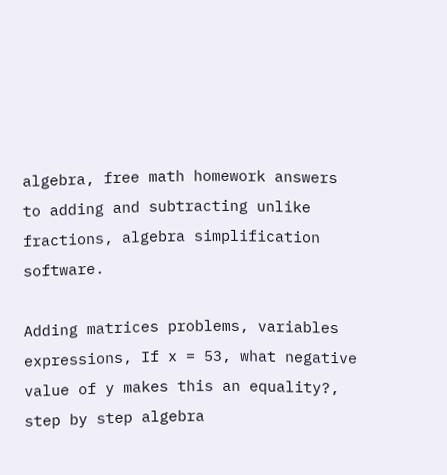algebra, free math homework answers to adding and subtracting unlike fractions, algebra simplification software.

Adding matrices problems, variables expressions, If x = 53, what negative value of y makes this an equality?, step by step algebra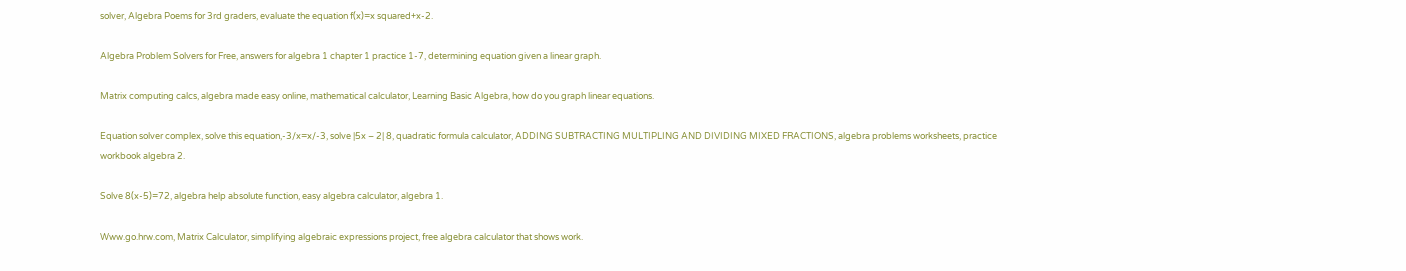solver, Algebra Poems for 3rd graders, evaluate the equation f(x)=x squared+x-2.

Algebra Problem Solvers for Free, answers for algebra 1 chapter 1 practice 1-7, determining equation given a linear graph.

Matrix computing calcs, algebra made easy online, mathematical calculator, Learning Basic Algebra, how do you graph linear equations.

Equation solver complex, solve this equation,-3/x=x/-3, solve |5x – 2| 8, quadratic formula calculator, ADDING SUBTRACTING MULTIPLING AND DIVIDING MIXED FRACTIONS, algebra problems worksheets, practice workbook algebra 2.

Solve 8(x-5)=72, algebra help absolute function, easy algebra calculator, algebra 1.

Www.go.hrw.com, Matrix Calculator, simplifying algebraic expressions project, free algebra calculator that shows work.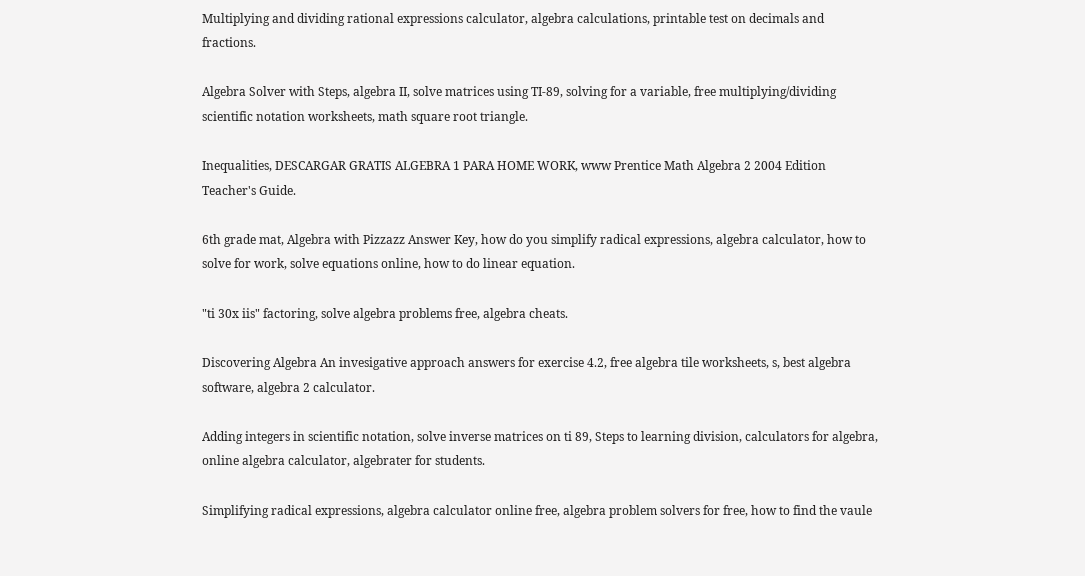Multiplying and dividing rational expressions calculator, algebra calculations, printable test on decimals and fractions.

Algebra Solver with Steps, algebra II, solve matrices using TI-89, solving for a variable, free multiplying/dividing scientific notation worksheets, math square root triangle.

Inequalities, DESCARGAR GRATIS ALGEBRA 1 PARA HOME WORK, www Prentice Math Algebra 2 2004 Edition Teacher's Guide.

6th grade mat, Algebra with Pizzazz Answer Key, how do you simplify radical expressions, algebra calculator, how to solve for work, solve equations online, how to do linear equation.

"ti 30x iis" factoring, solve algebra problems free, algebra cheats.

Discovering Algebra An invesigative approach answers for exercise 4.2, free algebra tile worksheets, s, best algebra software, algebra 2 calculator.

Adding integers in scientific notation, solve inverse matrices on ti 89, Steps to learning division, calculators for algebra, online algebra calculator, algebrater for students.

Simplifying radical expressions, algebra calculator online free, algebra problem solvers for free, how to find the vaule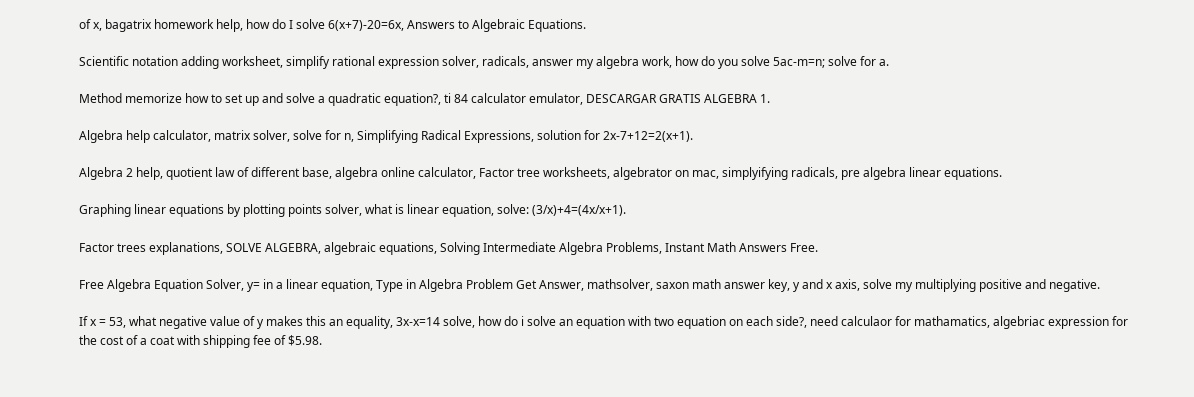of x, bagatrix homework help, how do I solve 6(x+7)-20=6x, Answers to Algebraic Equations.

Scientific notation adding worksheet, simplify rational expression solver, radicals, answer my algebra work, how do you solve 5ac-m=n; solve for a.

Method memorize how to set up and solve a quadratic equation?, ti 84 calculator emulator, DESCARGAR GRATIS ALGEBRA 1.

Algebra help calculator, matrix solver, solve for n, Simplifying Radical Expressions, solution for 2x-7+12=2(x+1).

Algebra 2 help, quotient law of different base, algebra online calculator, Factor tree worksheets, algebrator on mac, simplyifying radicals, pre algebra linear equations.

Graphing linear equations by plotting points solver, what is linear equation, solve: (3/x)+4=(4x/x+1).

Factor trees explanations, SOLVE ALGEBRA, algebraic equations, Solving Intermediate Algebra Problems, Instant Math Answers Free.

Free Algebra Equation Solver, y= in a linear equation, Type in Algebra Problem Get Answer, mathsolver, saxon math answer key, y and x axis, solve my multiplying positive and negative.

If x = 53, what negative value of y makes this an equality, 3x-x=14 solve, how do i solve an equation with two equation on each side?, need calculaor for mathamatics, algebriac expression for the cost of a coat with shipping fee of $5.98.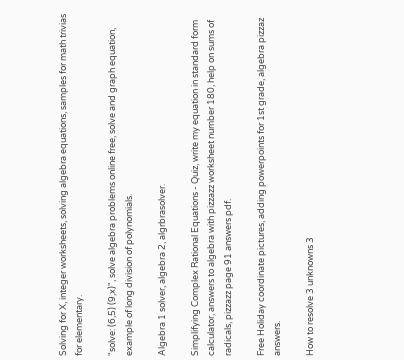Solving for X, integer worksheets, solving algebra equations, samples for math trivias for elementary.

"solve: (6,5) (9,x)", solve algebra problems online free, solve and graph equation, example of long division of polynomials.

Algebra 1 solver, algebra 2, algrbrasolver.

Simplifying Complex Rational Equations - Quiz, write my equation in standard form calculator, answers to algebra with pizzazz worksheet number 180, help on sums of radicals, pizzazz page 91 answers pdf.

Free Holiday coordinate pictures, adding powerpoints for 1st grade, algebra pizzaz answers.

How to resolve 3 unknowns 3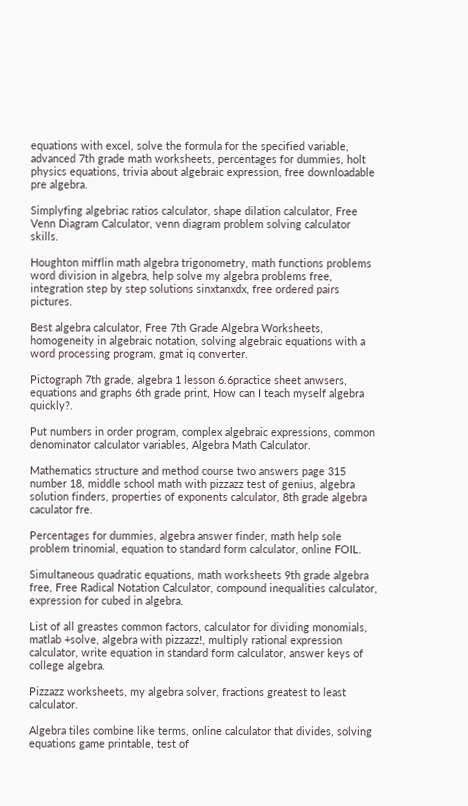equations with excel, solve the formula for the specified variable, advanced 7th grade math worksheets, percentages for dummies, holt physics equations, trivia about algebraic expression, free downloadable pre algebra.

Simplyfing algebriac ratios calculator, shape dilation calculator, Free Venn Diagram Calculator, venn diagram problem solving calculator skills.

Houghton mifflin math algebra trigonometry, math functions problems word division in algebra, help solve my algebra problems free, integration step by step solutions sinxtanxdx, free ordered pairs pictures.

Best algebra calculator, Free 7th Grade Algebra Worksheets, homogeneity in algebraic notation, solving algebraic equations with a word processing program, gmat iq converter.

Pictograph 7th grade, algebra 1 lesson 6.6practice sheet anwsers, equations and graphs 6th grade print, How can I teach myself algebra quickly?.

Put numbers in order program, complex algebraic expressions, common denominator calculator variables, Algebra Math Calculator.

Mathematics structure and method course two answers page 315 number 18, middle school math with pizzazz test of genius, algebra solution finders, properties of exponents calculator, 8th grade algebra caculator fre.

Percentages for dummies, algebra answer finder, math help sole problem trinomial, equation to standard form calculator, online FOIL.

Simultaneous quadratic equations, math worksheets 9th grade algebra free, Free Radical Notation Calculator, compound inequalities calculator, expression for cubed in algebra.

List of all greastes common factors, calculator for dividing monomials, matlab +solve, algebra with pizzazz!, multiply rational expression calculator, write equation in standard form calculator, answer keys of college algebra.

Pizzazz worksheets, my algebra solver, fractions greatest to least calculator.

Algebra tiles combine like terms, online calculator that divides, solving equations game printable, test of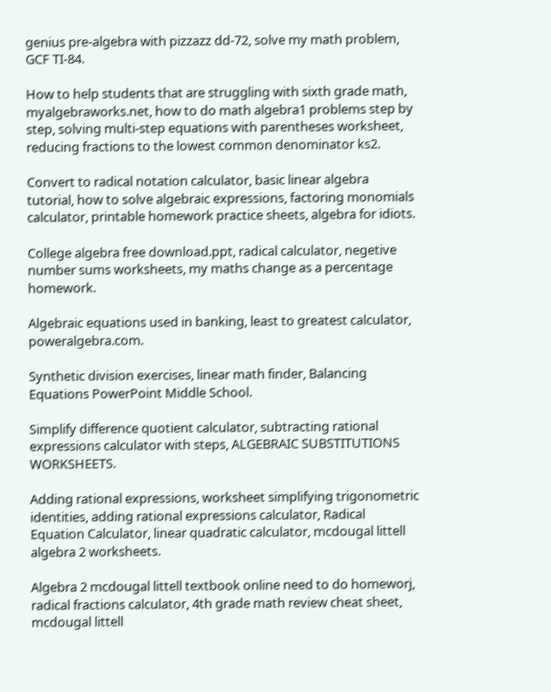genius pre-algebra with pizzazz dd-72, solve my math problem, GCF TI-84.

How to help students that are struggling with sixth grade math, myalgebraworks.net, how to do math algebra1 problems step by step, solving multi-step equations with parentheses worksheet, reducing fractions to the lowest common denominator ks2.

Convert to radical notation calculator, basic linear algebra tutorial, how to solve algebraic expressions, factoring monomials calculator, printable homework practice sheets, algebra for idiots.

College algebra free download.ppt, radical calculator, negetive number sums worksheets, my maths change as a percentage homework.

Algebraic equations used in banking, least to greatest calculator, poweralgebra.com.

Synthetic division exercises, linear math finder, Balancing Equations PowerPoint Middle School.

Simplify difference quotient calculator, subtracting rational expressions calculator with steps, ALGEBRAIC SUBSTITUTIONS WORKSHEETS.

Adding rational expressions, worksheet simplifying trigonometric identities, adding rational expressions calculator, Radical Equation Calculator, linear quadratic calculator, mcdougal littell algebra 2 worksheets.

Algebra 2 mcdougal littell textbook online need to do homeworj, radical fractions calculator, 4th grade math review cheat sheet, mcdougal littell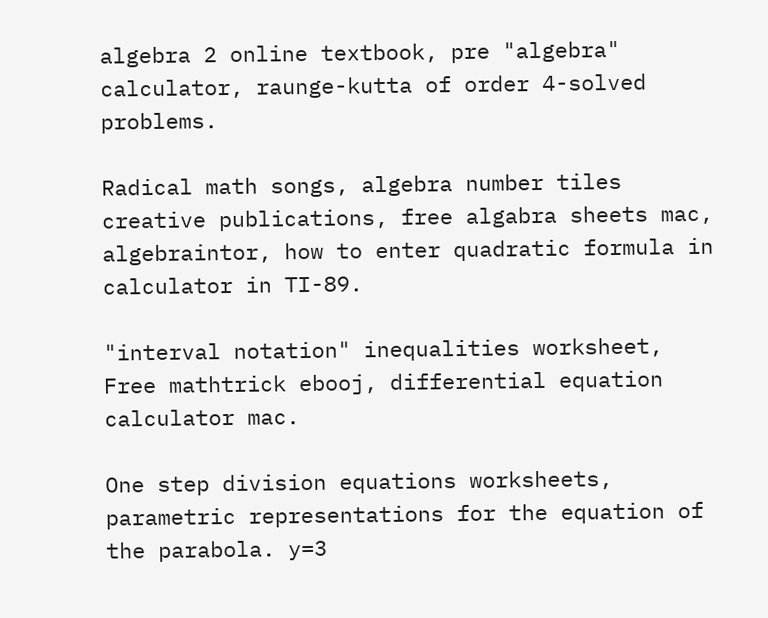algebra 2 online textbook, pre "algebra" calculator, raunge-kutta of order 4-solved problems.

Radical math songs, algebra number tiles creative publications, free algabra sheets mac, algebraintor, how to enter quadratic formula in calculator in TI-89.

"interval notation" inequalities worksheet, Free mathtrick ebooj, differential equation calculator mac.

One step division equations worksheets, parametric representations for the equation of the parabola. y=3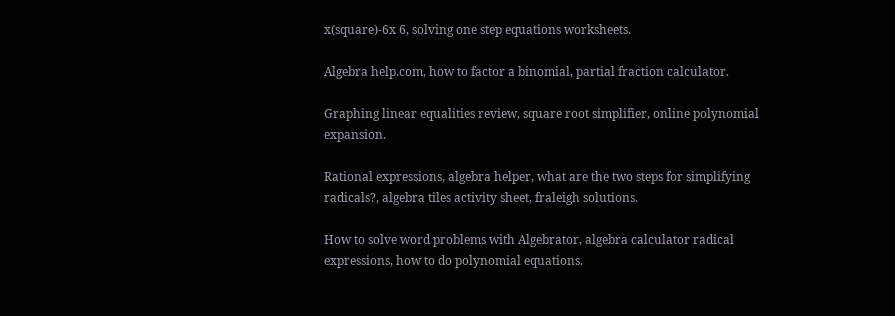x(square)-6x 6, solving one step equations worksheets.

Algebra help.com, how to factor a binomial, partial fraction calculator.

Graphing linear equalities review, square root simplifier, online polynomial expansion.

Rational expressions, algebra helper, what are the two steps for simplifying radicals?, algebra tiles activity sheet, fraleigh solutions.

How to solve word problems with Algebrator, algebra calculator radical expressions, how to do polynomial equations.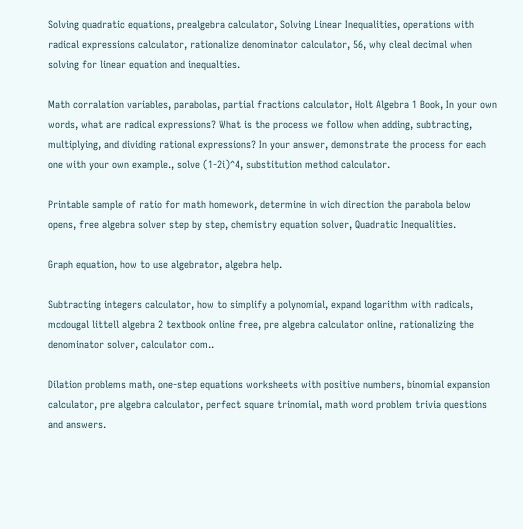Solving quadratic equations, prealgebra calculator, Solving Linear Inequalities, operations with radical expressions calculator, rationalize denominator calculator, 56, why cleal decimal when solving for linear equation and inequalties.

Math corralation variables, parabolas, partial fractions calculator, Holt Algebra 1 Book, In your own words, what are radical expressions? What is the process we follow when adding, subtracting, multiplying, and dividing rational expressions? In your answer, demonstrate the process for each one with your own example., solve (1-2i)^4, substitution method calculator.

Printable sample of ratio for math homework, determine in wich direction the parabola below opens, free algebra solver step by step, chemistry equation solver, Quadratic Inequalities.

Graph equation, how to use algebrator, algebra help.

Subtracting integers calculator, how to simplify a polynomial, expand logarithm with radicals, mcdougal littell algebra 2 textbook online free, pre algebra calculator online, rationalizing the denominator solver, calculator com..

Dilation problems math, one-step equations worksheets with positive numbers, binomial expansion calculator, pre algebra calculator, perfect square trinomial, math word problem trivia questions and answers.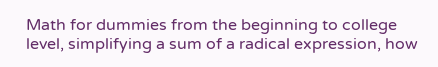Math for dummies from the beginning to college level, simplifying a sum of a radical expression, how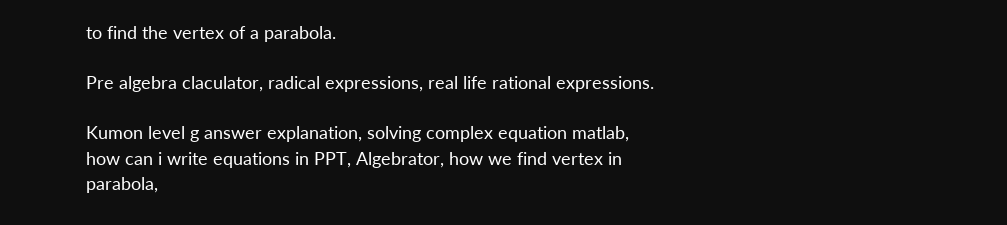to find the vertex of a parabola.

Pre algebra claculator, radical expressions, real life rational expressions.

Kumon level g answer explanation, solving complex equation matlab, how can i write equations in PPT, Algebrator, how we find vertex in parabola,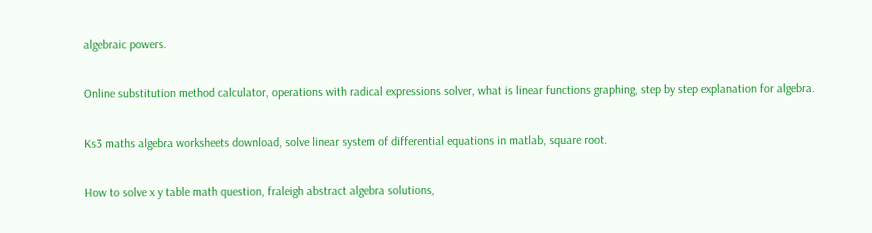algebraic powers.

Online substitution method calculator, operations with radical expressions solver, what is linear functions graphing, step by step explanation for algebra.

Ks3 maths algebra worksheets download, solve linear system of differential equations in matlab, square root.

How to solve x y table math question, fraleigh abstract algebra solutions,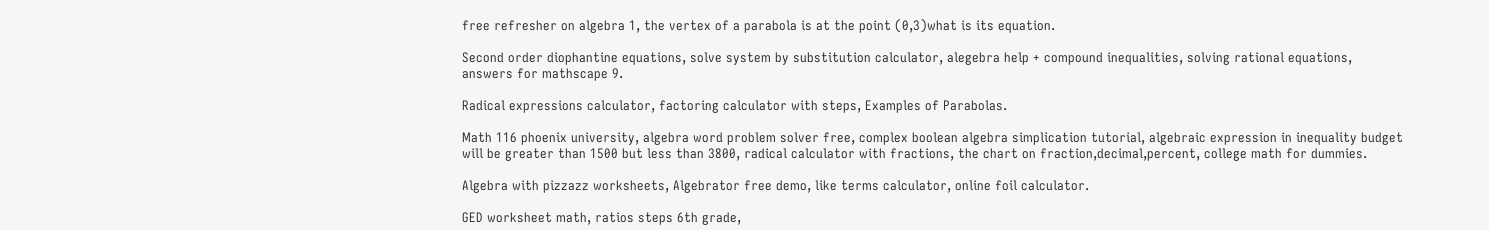free refresher on algebra 1, the vertex of a parabola is at the point (0,3)what is its equation.

Second order diophantine equations, solve system by substitution calculator, alegebra help + compound inequalities, solving rational equations, answers for mathscape 9.

Radical expressions calculator, factoring calculator with steps, Examples of Parabolas.

Math 116 phoenix university, algebra word problem solver free, complex boolean algebra simplication tutorial, algebraic expression in inequality budget will be greater than 1500 but less than 3800, radical calculator with fractions, the chart on fraction,decimal,percent, college math for dummies.

Algebra with pizzazz worksheets, Algebrator free demo, like terms calculator, online foil calculator.

GED worksheet math, ratios steps 6th grade,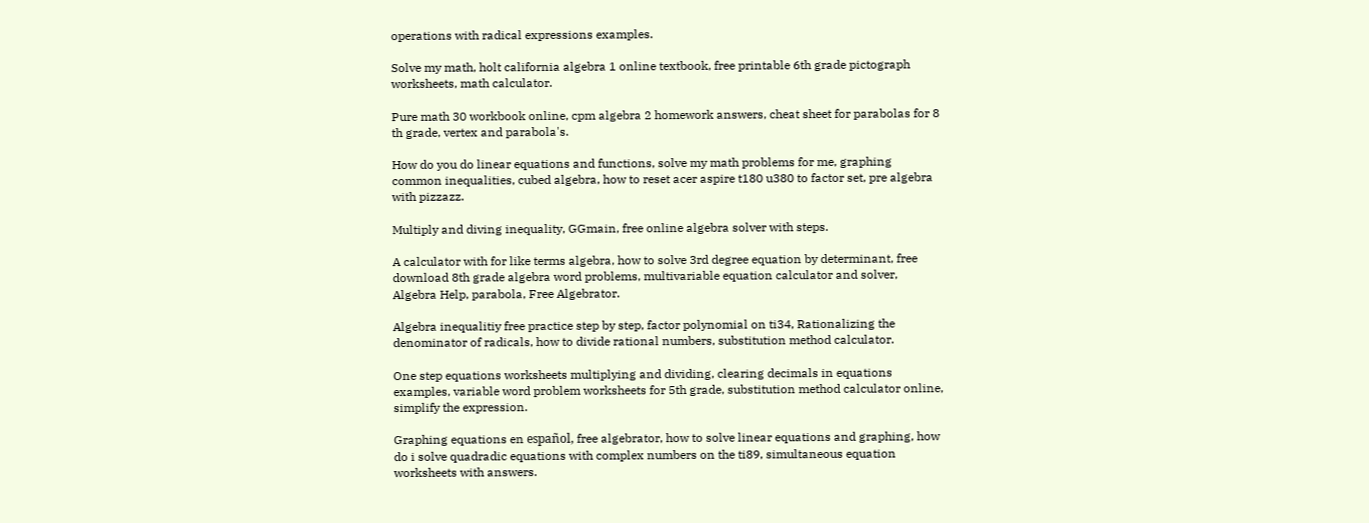operations with radical expressions examples.

Solve my math, holt california algebra 1 online textbook, free printable 6th grade pictograph worksheets, math calculator.

Pure math 30 workbook online, cpm algebra 2 homework answers, cheat sheet for parabolas for 8 th grade, vertex and parabola's.

How do you do linear equations and functions, solve my math problems for me, graphing common inequalities, cubed algebra, how to reset acer aspire t180 u380 to factor set, pre algebra with pizzazz.

Multiply and diving inequality, GGmain, free online algebra solver with steps.

A calculator with for like terms algebra, how to solve 3rd degree equation by determinant, free download 8th grade algebra word problems, multivariable equation calculator and solver, Algebra Help, parabola, Free Algebrator.

Algebra inequalitiy free practice step by step, factor polynomial on ti34, Rationalizing the denominator of radicals, how to divide rational numbers, substitution method calculator.

One step equations worksheets multiplying and dividing, clearing decimals in equations examples, variable word problem worksheets for 5th grade, substitution method calculator online, simplify the expression.

Graphing equations en español, free algebrator, how to solve linear equations and graphing, how do i solve quadradic equations with complex numbers on the ti89, simultaneous equation worksheets with answers.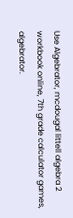Use Algebrator, mcdougal littell algebra 2 workbook online, 7th grade calculator games, algebrator.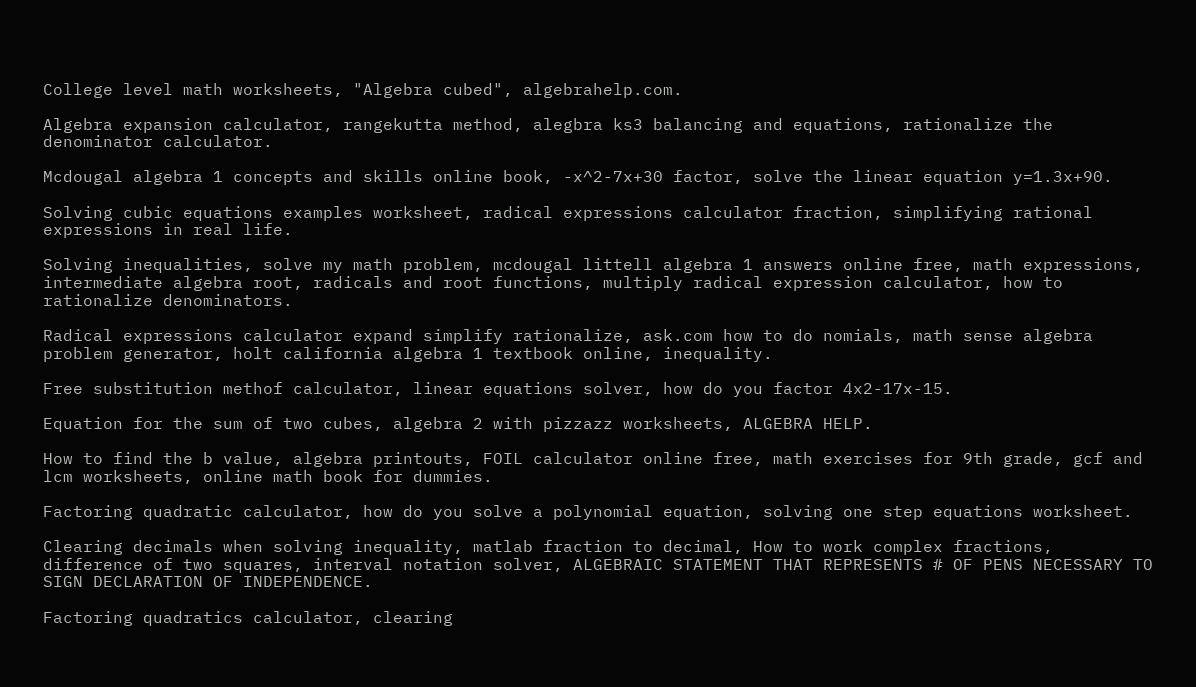College level math worksheets, "Algebra cubed", algebrahelp.com.

Algebra expansion calculator, rangekutta method, alegbra ks3 balancing and equations, rationalize the denominator calculator.

Mcdougal algebra 1 concepts and skills online book, -x^2-7x+30 factor, solve the linear equation y=1.3x+90.

Solving cubic equations examples worksheet, radical expressions calculator fraction, simplifying rational expressions in real life.

Solving inequalities, solve my math problem, mcdougal littell algebra 1 answers online free, math expressions, intermediate algebra root, radicals and root functions, multiply radical expression calculator, how to rationalize denominators.

Radical expressions calculator expand simplify rationalize, ask.com how to do nomials, math sense algebra problem generator, holt california algebra 1 textbook online, inequality.

Free substitution methof calculator, linear equations solver, how do you factor 4x2-17x-15.

Equation for the sum of two cubes, algebra 2 with pizzazz worksheets, ALGEBRA HELP.

How to find the b value, algebra printouts, FOIL calculator online free, math exercises for 9th grade, gcf and lcm worksheets, online math book for dummies.

Factoring quadratic calculator, how do you solve a polynomial equation, solving one step equations worksheet.

Clearing decimals when solving inequality, matlab fraction to decimal, How to work complex fractions, difference of two squares, interval notation solver, ALGEBRAIC STATEMENT THAT REPRESENTS # OF PENS NECESSARY TO SIGN DECLARATION OF INDEPENDENCE.

Factoring quadratics calculator, clearing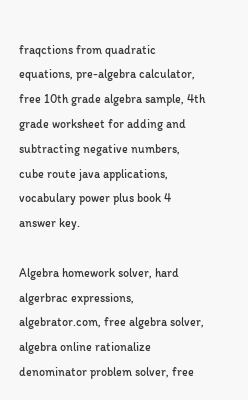fraqctions from quadratic equations, pre-algebra calculator, free 10th grade algebra sample, 4th grade worksheet for adding and subtracting negative numbers, cube route java applications, vocabulary power plus book 4 answer key.

Algebra homework solver, hard algerbrac expressions, algebrator.com, free algebra solver, algebra online rationalize denominator problem solver, free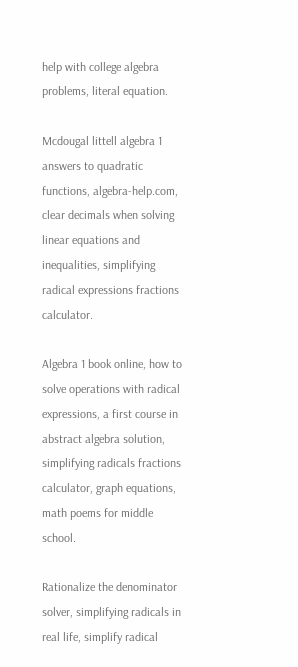help with college algebra problems, literal equation.

Mcdougal littell algebra 1 answers to quadratic functions, algebra-help.com, clear decimals when solving linear equations and inequalities, simplifying radical expressions fractions calculator.

Algebra 1 book online, how to solve operations with radical expressions, a first course in abstract algebra solution, simplifying radicals fractions calculator, graph equations, math poems for middle school.

Rationalize the denominator solver, simplifying radicals in real life, simplify radical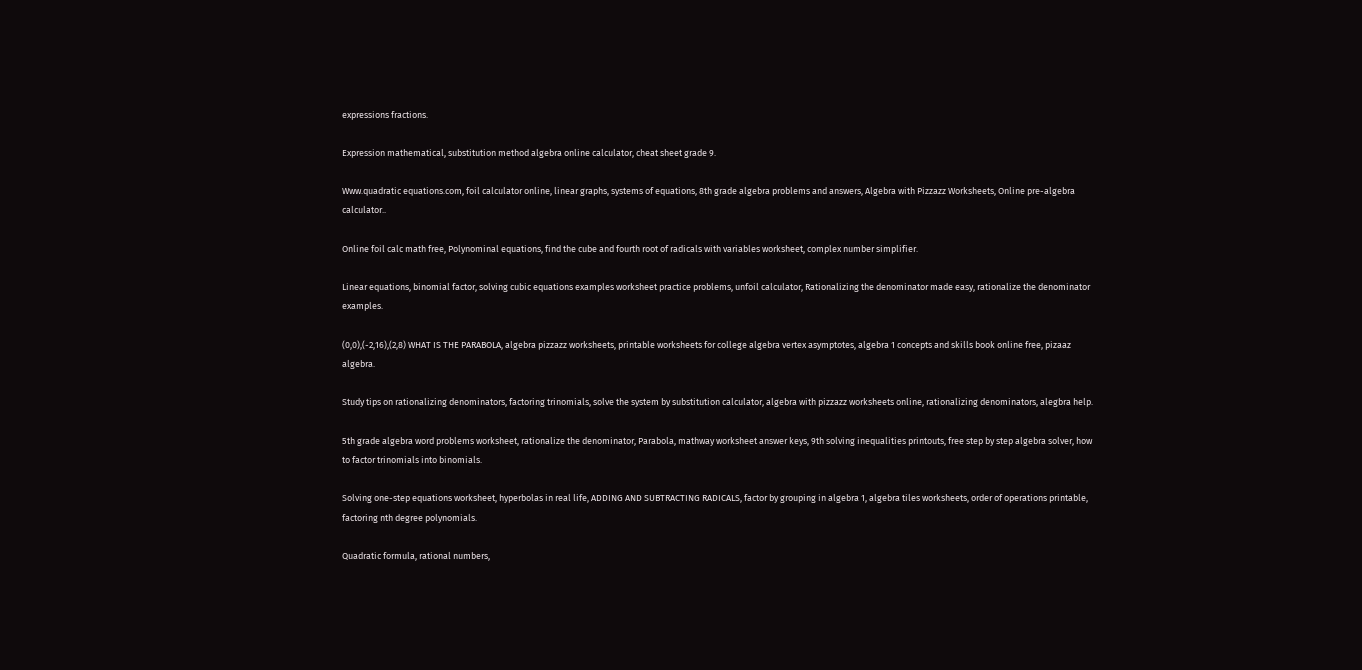expressions fractions.

Expression mathematical, substitution method algebra online calculator, cheat sheet grade 9.

Www.quadratic equations.com, foil calculator online, linear graphs, systems of equations, 8th grade algebra problems and answers, Algebra with Pizzazz Worksheets, Online pre-algebra calculator..

Online foil calc math free, Polynominal equations, find the cube and fourth root of radicals with variables worksheet, complex number simplifier.

Linear equations, binomial factor, solving cubic equations examples worksheet practice problems, unfoil calculator, Rationalizing the denominator made easy, rationalize the denominator examples.

(0,0),(-2,16),(2,8) WHAT IS THE PARABOLA, algebra pizzazz worksheets, printable worksheets for college algebra vertex asymptotes, algebra 1 concepts and skills book online free, pizaaz algebra.

Study tips on rationalizing denominators, factoring trinomials, solve the system by substitution calculator, algebra with pizzazz worksheets online, rationalizing denominators, alegbra help.

5th grade algebra word problems worksheet, rationalize the denominator, Parabola, mathway worksheet answer keys, 9th solving inequalities printouts, free step by step algebra solver, how to factor trinomials into binomials.

Solving one-step equations worksheet, hyperbolas in real life, ADDING AND SUBTRACTING RADICALS, factor by grouping in algebra 1, algebra tiles worksheets, order of operations printable, factoring nth degree polynomials.

Quadratic formula, rational numbers,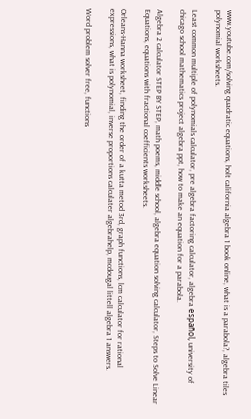www.youtube.com/solving quadratic equations, holt california algebra 1 book online, what is a parabola?, algebra tiles polynomial worksheets.

Least common multiple of polynomials calculator, pre algebra factoring calculator, algebra español, university of chicago school mathematics project algebra ppt, how to make an equation for a parabola.

Algebra 2 calculator STEP BY STEP, math poems, middle school, algebra equation solving calculator, Steps to Solve Linear Equations, equations with fractional coefficients worksheets.

Orleans-Hanna worksheet, finding the order of a kutta metod 3rd, graph functions, lcm calculator for rational expressions, what is polynomial, inverse proportions calculater algebrahelp, mcdougal littell algebra 1 answers.

Word problem solver free, functions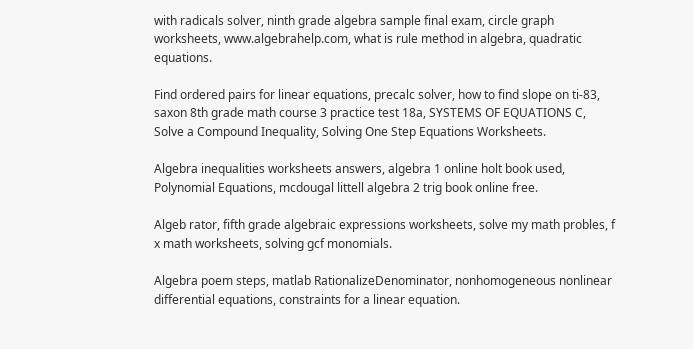with radicals solver, ninth grade algebra sample final exam, circle graph worksheets, www.algebrahelp.com, what is rule method in algebra, quadratic equations.

Find ordered pairs for linear equations, precalc solver, how to find slope on ti-83, saxon 8th grade math course 3 practice test 18a, SYSTEMS OF EQUATIONS C, Solve a Compound Inequality, Solving One Step Equations Worksheets.

Algebra inequalities worksheets answers, algebra 1 online holt book used, Polynomial Equations, mcdougal littell algebra 2 trig book online free.

Algeb rator, fifth grade algebraic expressions worksheets, solve my math probles, f x math worksheets, solving gcf monomials.

Algebra poem steps, matlab RationalizeDenominator, nonhomogeneous nonlinear differential equations, constraints for a linear equation.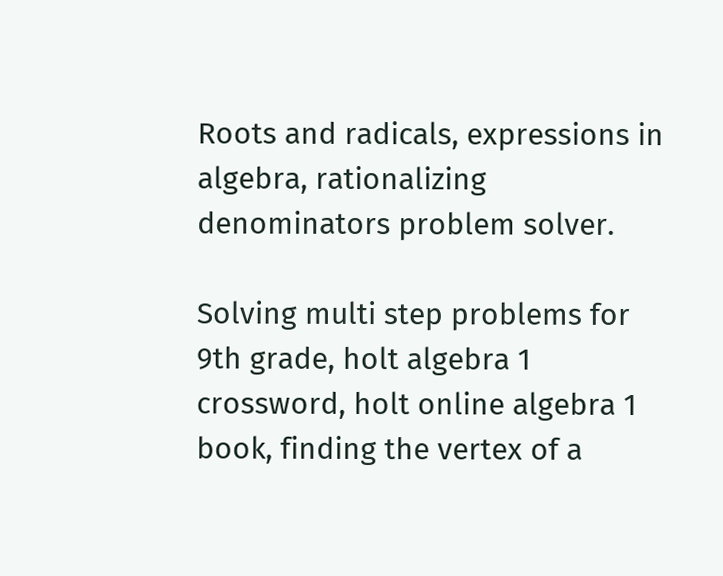Roots and radicals, expressions in algebra, rationalizing denominators problem solver.

Solving multi step problems for 9th grade, holt algebra 1 crossword, holt online algebra 1 book, finding the vertex of a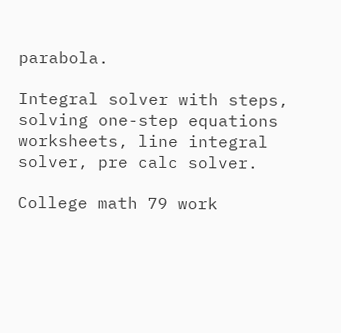parabola.

Integral solver with steps, solving one-step equations worksheets, line integral solver, pre calc solver.

College math 79 work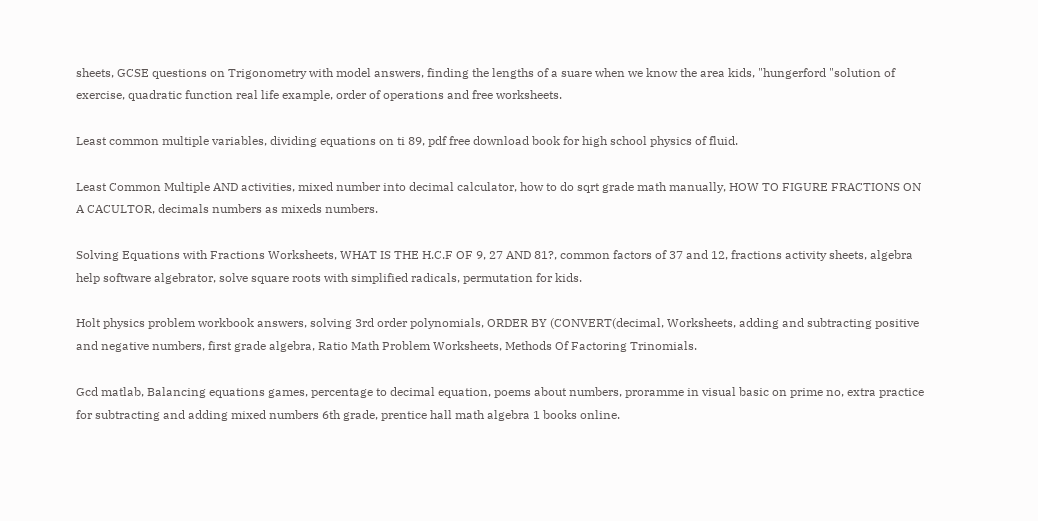sheets, GCSE questions on Trigonometry with model answers, finding the lengths of a suare when we know the area kids, "hungerford "solution of exercise, quadratic function real life example, order of operations and free worksheets.

Least common multiple variables, dividing equations on ti 89, pdf free download book for high school physics of fluid.

Least Common Multiple AND activities, mixed number into decimal calculator, how to do sqrt grade math manually, HOW TO FIGURE FRACTIONS ON A CACULTOR, decimals numbers as mixeds numbers.

Solving Equations with Fractions Worksheets, WHAT IS THE H.C.F OF 9, 27 AND 81?, common factors of 37 and 12, fractions activity sheets, algebra help software algebrator, solve square roots with simplified radicals, permutation for kids.

Holt physics problem workbook answers, solving 3rd order polynomials, ORDER BY (CONVERT(decimal, Worksheets, adding and subtracting positive and negative numbers, first grade algebra, Ratio Math Problem Worksheets, Methods Of Factoring Trinomials.

Gcd matlab, Balancing equations games, percentage to decimal equation, poems about numbers, proramme in visual basic on prime no, extra practice for subtracting and adding mixed numbers 6th grade, prentice hall math algebra 1 books online.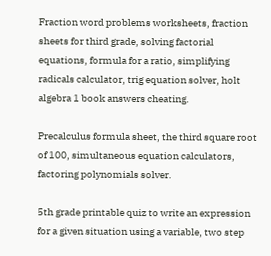Fraction word problems worksheets, fraction sheets for third grade, solving factorial equations, formula for a ratio, simplifying radicals calculator, trig equation solver, holt algebra 1 book answers cheating.

Precalculus formula sheet, the third square root of 100, simultaneous equation calculators, factoring polynomials solver.

5th grade printable quiz to write an expression for a given situation using a variable, two step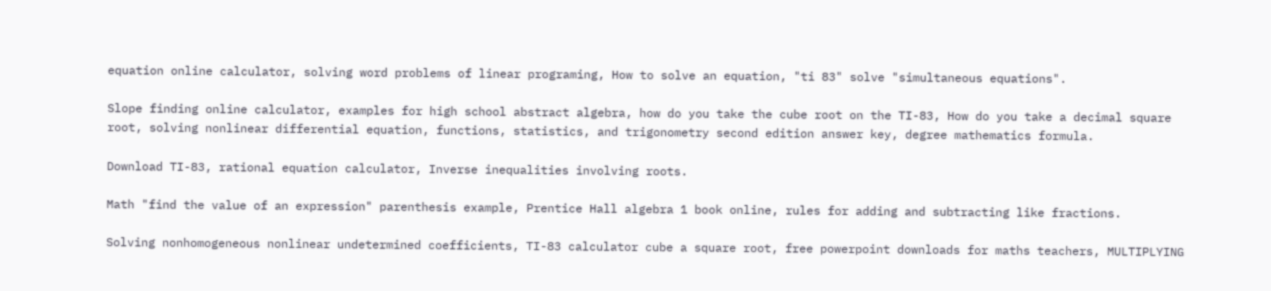equation online calculator, solving word problems of linear programing, How to solve an equation, "ti 83" solve "simultaneous equations".

Slope finding online calculator, examples for high school abstract algebra, how do you take the cube root on the TI-83, How do you take a decimal square root, solving nonlinear differential equation, functions, statistics, and trigonometry second edition answer key, degree mathematics formula.

Download TI-83, rational equation calculator, Inverse inequalities involving roots.

Math "find the value of an expression" parenthesis example, Prentice Hall algebra 1 book online, rules for adding and subtracting like fractions.

Solving nonhomogeneous nonlinear undetermined coefficients, TI-83 calculator cube a square root, free powerpoint downloads for maths teachers, MULTIPLYING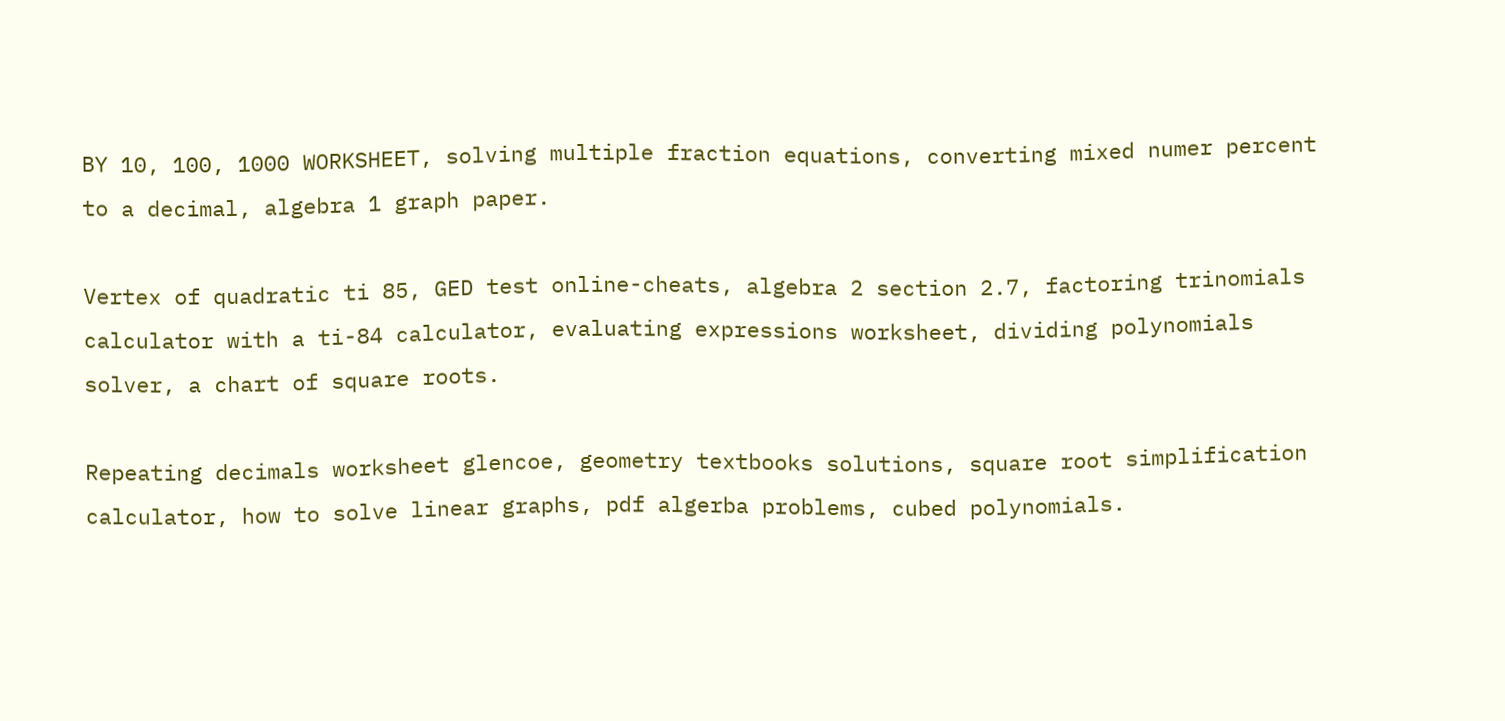BY 10, 100, 1000 WORKSHEET, solving multiple fraction equations, converting mixed numer percent to a decimal, algebra 1 graph paper.

Vertex of quadratic ti 85, GED test online-cheats, algebra 2 section 2.7, factoring trinomials calculator with a ti-84 calculator, evaluating expressions worksheet, dividing polynomials solver, a chart of square roots.

Repeating decimals worksheet glencoe, geometry textbooks solutions, square root simplification calculator, how to solve linear graphs, pdf algerba problems, cubed polynomials.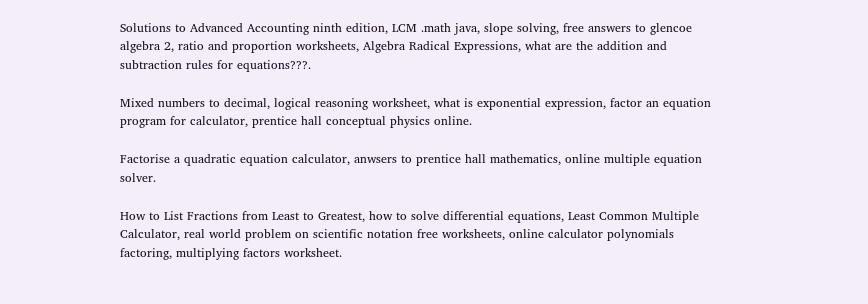Solutions to Advanced Accounting ninth edition, LCM .math java, slope solving, free answers to glencoe algebra 2, ratio and proportion worksheets, Algebra Radical Expressions, what are the addition and subtraction rules for equations???.

Mixed numbers to decimal, logical reasoning worksheet, what is exponential expression, factor an equation program for calculator, prentice hall conceptual physics online.

Factorise a quadratic equation calculator, anwsers to prentice hall mathematics, online multiple equation solver.

How to List Fractions from Least to Greatest, how to solve differential equations, Least Common Multiple Calculator, real world problem on scientific notation free worksheets, online calculator polynomials factoring, multiplying factors worksheet.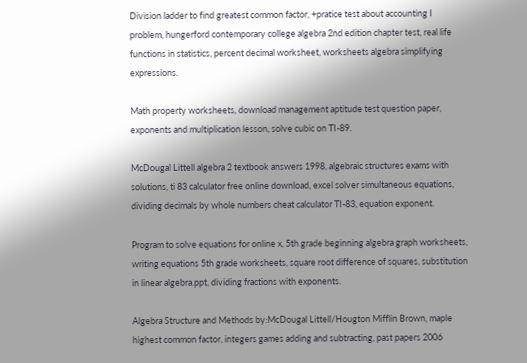Division ladder to find greatest common factor, +pratice test about accounting I problem, hungerford contemporary college algebra 2nd edition chapter test, real life functions in statistics, percent decimal worksheet, worksheets algebra simplifying expressions.

Math property worksheets, download management aptitude test question paper, exponents and multiplication lesson, solve cubic on TI-89.

McDougal Littell algebra 2 textbook answers 1998, algebraic structures exams with solutions, ti 83 calculator free online download, excel solver simultaneous equations, dividing decimals by whole numbers cheat calculator TI-83, equation exponent.

Program to solve equations for online x, 5th grade beginning algebra graph worksheets, writing equations 5th grade worksheets, square root difference of squares, substitution in linear algebra.ppt, dividing fractions with exponents.

Algebra Structure and Methods by:McDougal Littell/Hougton Mifflin Brown, maple highest common factor, integers games adding and subtracting, past papers 2006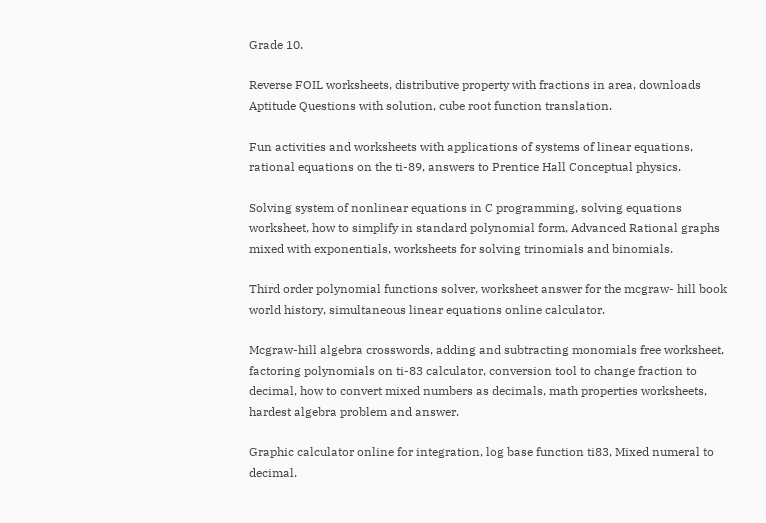Grade 10.

Reverse FOIL worksheets, distributive property with fractions in area, downloads Aptitude Questions with solution, cube root function translation.

Fun activities and worksheets with applications of systems of linear equations, rational equations on the ti-89, answers to Prentice Hall Conceptual physics.

Solving system of nonlinear equations in C programming, solving equations worksheet, how to simplify in standard polynomial form, Advanced Rational graphs mixed with exponentials, worksheets for solving trinomials and binomials.

Third order polynomial functions solver, worksheet answer for the mcgraw- hill book world history, simultaneous linear equations online calculator.

Mcgraw-hill algebra crosswords, adding and subtracting monomials free worksheet, factoring polynomials on ti-83 calculator, conversion tool to change fraction to decimal, how to convert mixed numbers as decimals, math properties worksheets, hardest algebra problem and answer.

Graphic calculator online for integration, log base function ti83, Mixed numeral to decimal.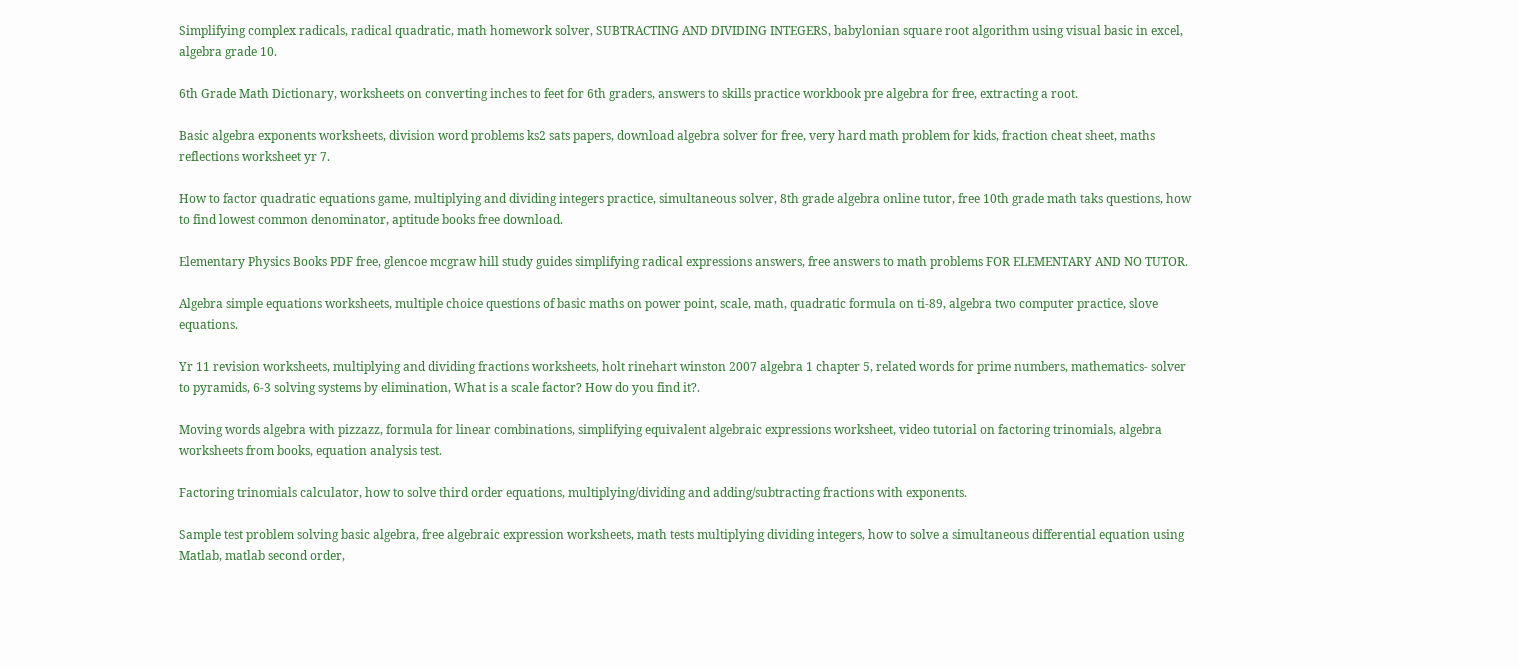Simplifying complex radicals, radical quadratic, math homework solver, SUBTRACTING AND DIVIDING INTEGERS, babylonian square root algorithm using visual basic in excel, algebra grade 10.

6th Grade Math Dictionary, worksheets on converting inches to feet for 6th graders, answers to skills practice workbook pre algebra for free, extracting a root.

Basic algebra exponents worksheets, division word problems ks2 sats papers, download algebra solver for free, very hard math problem for kids, fraction cheat sheet, maths reflections worksheet yr 7.

How to factor quadratic equations game, multiplying and dividing integers practice, simultaneous solver, 8th grade algebra online tutor, free 10th grade math taks questions, how to find lowest common denominator, aptitude books free download.

Elementary Physics Books PDF free, glencoe mcgraw hill study guides simplifying radical expressions answers, free answers to math problems FOR ELEMENTARY AND NO TUTOR.

Algebra simple equations worksheets, multiple choice questions of basic maths on power point, scale, math, quadratic formula on ti-89, algebra two computer practice, slove equations.

Yr 11 revision worksheets, multiplying and dividing fractions worksheets, holt rinehart winston 2007 algebra 1 chapter 5, related words for prime numbers, mathematics- solver to pyramids, 6-3 solving systems by elimination, What is a scale factor? How do you find it?.

Moving words algebra with pizzazz, formula for linear combinations, simplifying equivalent algebraic expressions worksheet, video tutorial on factoring trinomials, algebra worksheets from books, equation analysis test.

Factoring trinomials calculator, how to solve third order equations, multiplying/dividing and adding/subtracting fractions with exponents.

Sample test problem solving basic algebra, free algebraic expression worksheets, math tests multiplying dividing integers, how to solve a simultaneous differential equation using Matlab, matlab second order,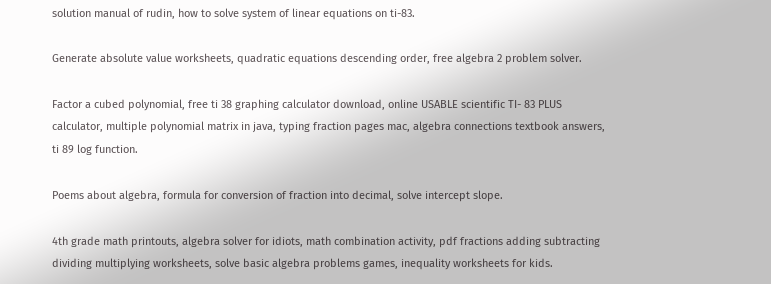solution manual of rudin, how to solve system of linear equations on ti-83.

Generate absolute value worksheets, quadratic equations descending order, free algebra 2 problem solver.

Factor a cubed polynomial, free ti 38 graphing calculator download, online USABLE scientific TI- 83 PLUS calculator, multiple polynomial matrix in java, typing fraction pages mac, algebra connections textbook answers, ti 89 log function.

Poems about algebra, formula for conversion of fraction into decimal, solve intercept slope.

4th grade math printouts, algebra solver for idiots, math combination activity, pdf fractions adding subtracting dividing multiplying worksheets, solve basic algebra problems games, inequality worksheets for kids.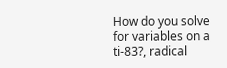How do you solve for variables on a ti-83?, radical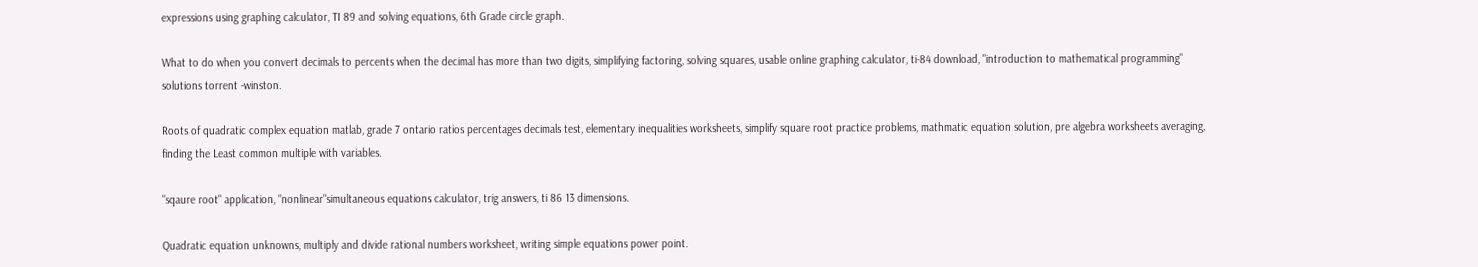expressions using graphing calculator, TI 89 and solving equations, 6th Grade circle graph.

What to do when you convert decimals to percents when the decimal has more than two digits, simplifying factoring, solving squares, usable online graphing calculator, ti-84 download, "introduction to mathematical programming" solutions torrent -winston.

Roots of quadratic complex equation matlab, grade 7 ontario ratios percentages decimals test, elementary inequalities worksheets, simplify square root practice problems, mathmatic equation solution, pre algebra worksheets averaging, finding the Least common multiple with variables.

"sqaure root" application, "nonlinear"simultaneous equations calculator, trig answers, ti 86 13 dimensions.

Quadratic equation unknowns, multiply and divide rational numbers worksheet, writing simple equations power point.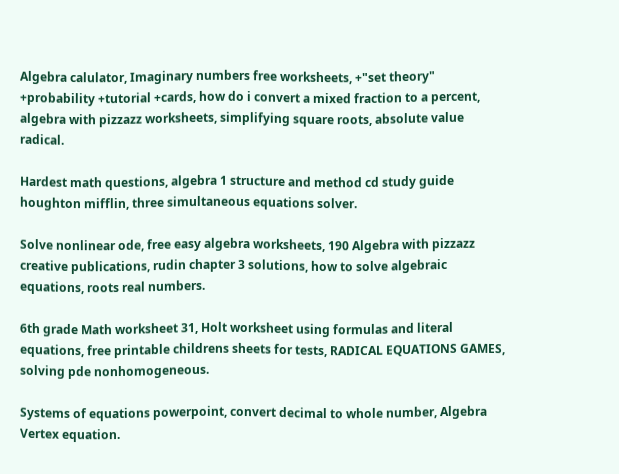Algebra calulator, Imaginary numbers free worksheets, +"set theory" +probability +tutorial +cards, how do i convert a mixed fraction to a percent, algebra with pizzazz worksheets, simplifying square roots, absolute value radical.

Hardest math questions, algebra 1 structure and method cd study guide houghton mifflin, three simultaneous equations solver.

Solve nonlinear ode, free easy algebra worksheets, 190 Algebra with pizzazz creative publications, rudin chapter 3 solutions, how to solve algebraic equations, roots real numbers.

6th grade Math worksheet 31, Holt worksheet using formulas and literal equations, free printable childrens sheets for tests, RADICAL EQUATIONS GAMES, solving pde nonhomogeneous.

Systems of equations powerpoint, convert decimal to whole number, Algebra Vertex equation.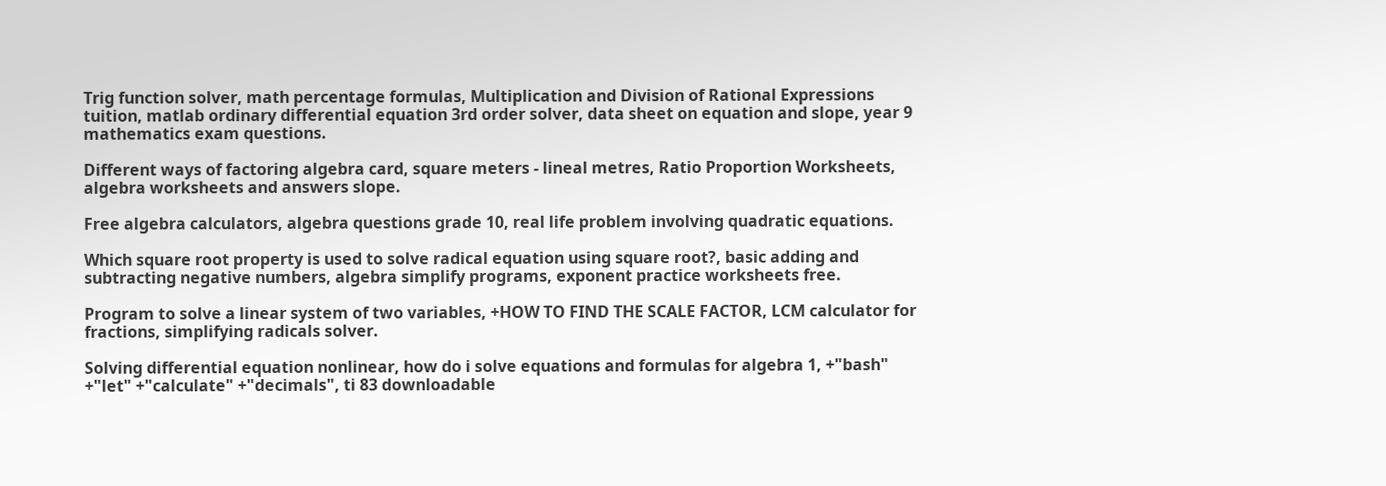Trig function solver, math percentage formulas, Multiplication and Division of Rational Expressions tuition, matlab ordinary differential equation 3rd order solver, data sheet on equation and slope, year 9 mathematics exam questions.

Different ways of factoring algebra card, square meters - lineal metres, Ratio Proportion Worksheets, algebra worksheets and answers slope.

Free algebra calculators, algebra questions grade 10, real life problem involving quadratic equations.

Which square root property is used to solve radical equation using square root?, basic adding and subtracting negative numbers, algebra simplify programs, exponent practice worksheets free.

Program to solve a linear system of two variables, +HOW TO FIND THE SCALE FACTOR, LCM calculator for fractions, simplifying radicals solver.

Solving differential equation nonlinear, how do i solve equations and formulas for algebra 1, +"bash" +"let" +"calculate" +"decimals", ti 83 downloadable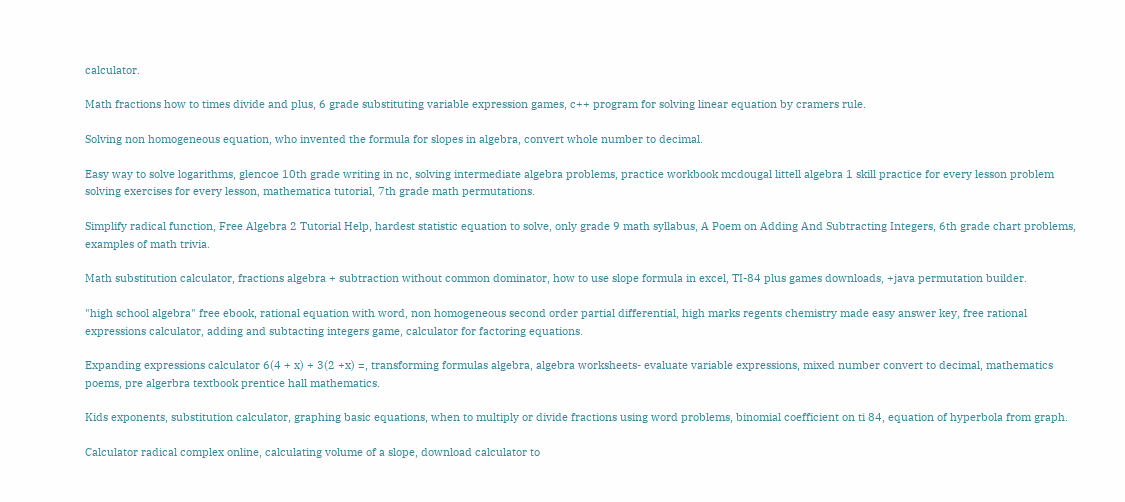calculator.

Math fractions how to times divide and plus, 6 grade substituting variable expression games, c++ program for solving linear equation by cramers rule.

Solving non homogeneous equation, who invented the formula for slopes in algebra, convert whole number to decimal.

Easy way to solve logarithms, glencoe 10th grade writing in nc, solving intermediate algebra problems, practice workbook mcdougal littell algebra 1 skill practice for every lesson problem solving exercises for every lesson, mathematica tutorial, 7th grade math permutations.

Simplify radical function, Free Algebra 2 Tutorial Help, hardest statistic equation to solve, only grade 9 math syllabus, A Poem on Adding And Subtracting Integers, 6th grade chart problems, examples of math trivia.

Math substitution calculator, fractions algebra + subtraction without common dominator, how to use slope formula in excel, TI-84 plus games downloads, +java permutation builder.

"high school algebra" free ebook, rational equation with word, non homogeneous second order partial differential, high marks regents chemistry made easy answer key, free rational expressions calculator, adding and subtacting integers game, calculator for factoring equations.

Expanding expressions calculator 6(4 + x) + 3(2 +x) =, transforming formulas algebra, algebra worksheets- evaluate variable expressions, mixed number convert to decimal, mathematics poems, pre algerbra textbook prentice hall mathematics.

Kids exponents, substitution calculator, graphing basic equations, when to multiply or divide fractions using word problems, binomial coefficient on ti 84, equation of hyperbola from graph.

Calculator radical complex online, calculating volume of a slope, download calculator to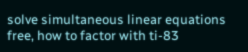solve simultaneous linear equations free, how to factor with ti-83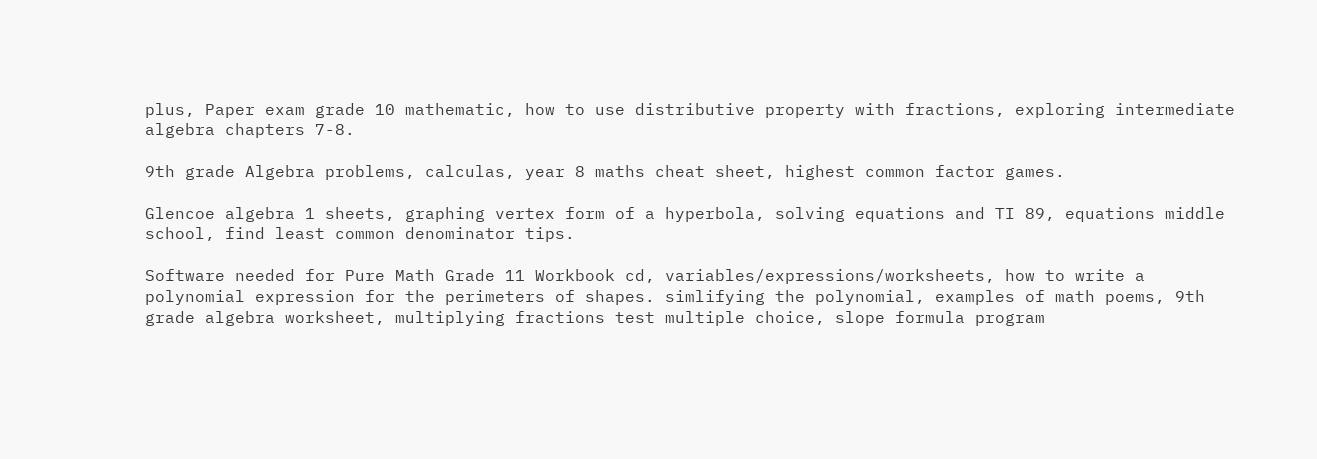plus, Paper exam grade 10 mathematic, how to use distributive property with fractions, exploring intermediate algebra chapters 7-8.

9th grade Algebra problems, calculas, year 8 maths cheat sheet, highest common factor games.

Glencoe algebra 1 sheets, graphing vertex form of a hyperbola, solving equations and TI 89, equations middle school, find least common denominator tips.

Software needed for Pure Math Grade 11 Workbook cd, variables/expressions/worksheets, how to write a polynomial expression for the perimeters of shapes. simlifying the polynomial, examples of math poems, 9th grade algebra worksheet, multiplying fractions test multiple choice, slope formula program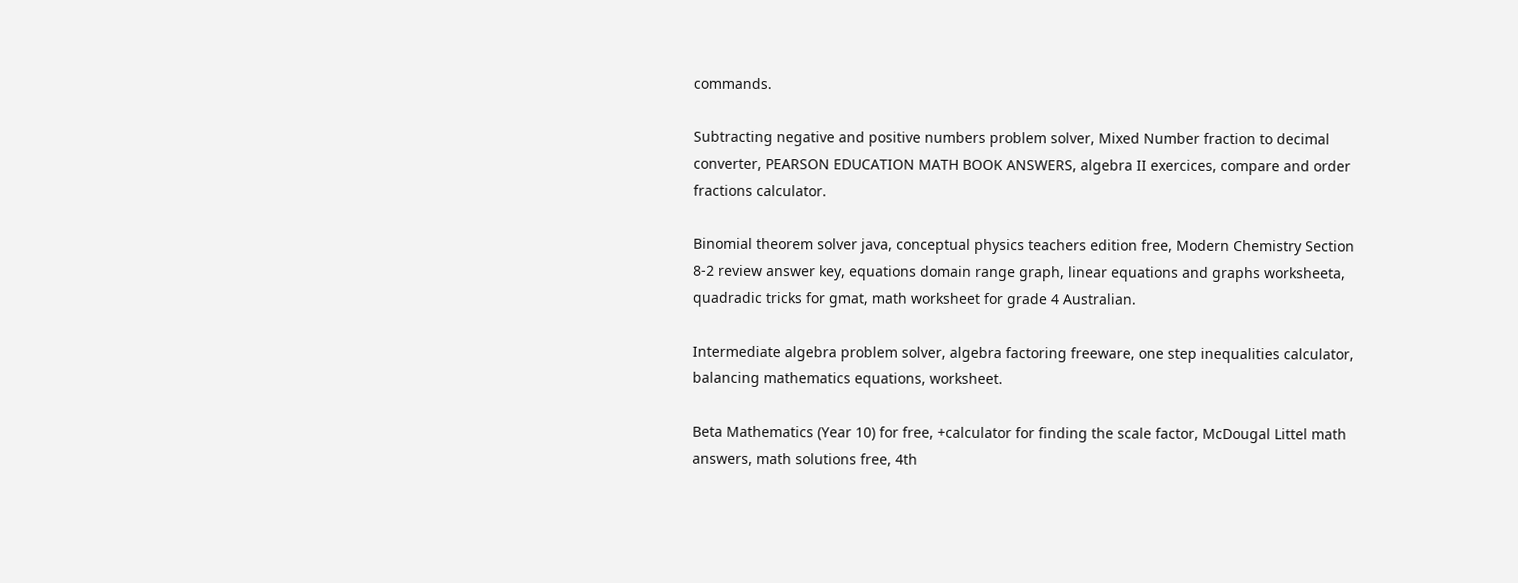commands.

Subtracting negative and positive numbers problem solver, Mixed Number fraction to decimal converter, PEARSON EDUCATION MATH BOOK ANSWERS, algebra II exercices, compare and order fractions calculator.

Binomial theorem solver java, conceptual physics teachers edition free, Modern Chemistry Section 8-2 review answer key, equations domain range graph, linear equations and graphs worksheeta, quadradic tricks for gmat, math worksheet for grade 4 Australian.

Intermediate algebra problem solver, algebra factoring freeware, one step inequalities calculator, balancing mathematics equations, worksheet.

Beta Mathematics (Year 10) for free, +calculator for finding the scale factor, McDougal Littel math answers, math solutions free, 4th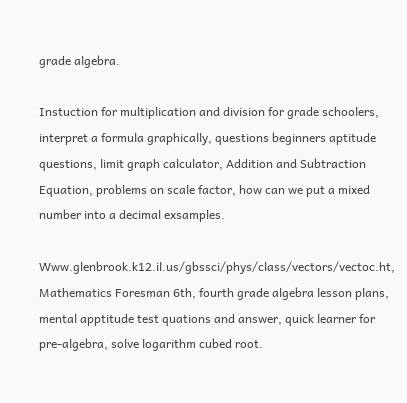grade algebra.

Instuction for multiplication and division for grade schoolers, interpret a formula graphically, questions beginners aptitude questions, limit graph calculator, Addition and Subtraction Equation, problems on scale factor, how can we put a mixed number into a decimal exsamples.

Www.glenbrook.k12.il.us/gbssci/phys/class/vectors/vectoc.ht, Mathematics Foresman 6th, fourth grade algebra lesson plans, mental apptitude test quations and answer, quick learner for pre-algebra, solve logarithm cubed root.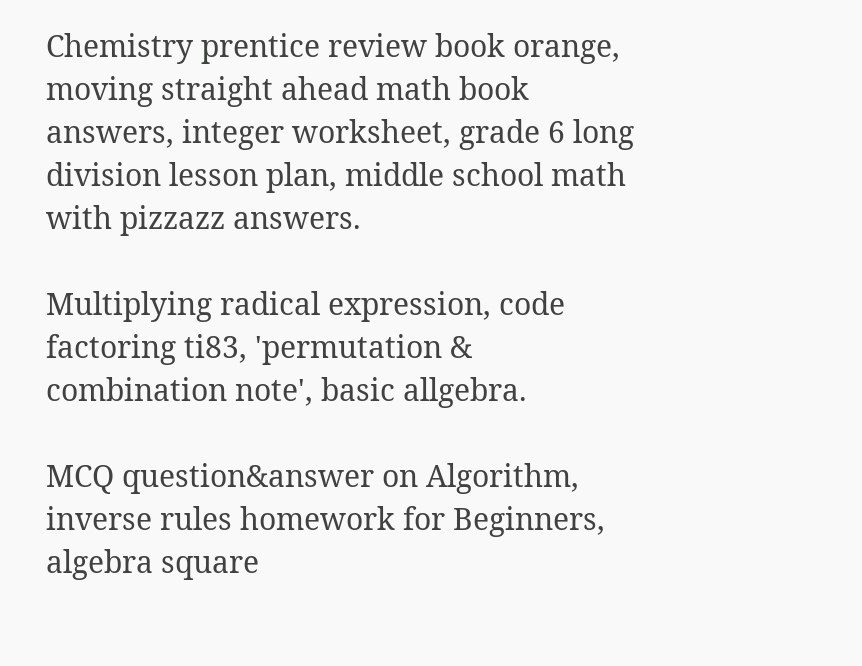Chemistry prentice review book orange, moving straight ahead math book answers, integer worksheet, grade 6 long division lesson plan, middle school math with pizzazz answers.

Multiplying radical expression, code factoring ti83, 'permutation & combination note', basic allgebra.

MCQ question&answer on Algorithm, inverse rules homework for Beginners, algebra square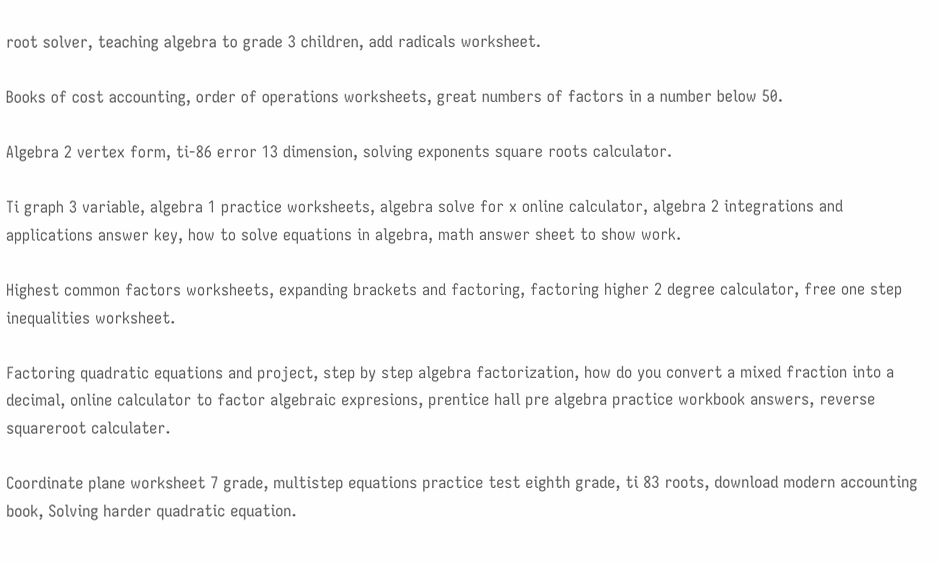root solver, teaching algebra to grade 3 children, add radicals worksheet.

Books of cost accounting, order of operations worksheets, great numbers of factors in a number below 50.

Algebra 2 vertex form, ti-86 error 13 dimension, solving exponents square roots calculator.

Ti graph 3 variable, algebra 1 practice worksheets, algebra solve for x online calculator, algebra 2 integrations and applications answer key, how to solve equations in algebra, math answer sheet to show work.

Highest common factors worksheets, expanding brackets and factoring, factoring higher 2 degree calculator, free one step inequalities worksheet.

Factoring quadratic equations and project, step by step algebra factorization, how do you convert a mixed fraction into a decimal, online calculator to factor algebraic expresions, prentice hall pre algebra practice workbook answers, reverse squareroot calculater.

Coordinate plane worksheet 7 grade, multistep equations practice test eighth grade, ti 83 roots, download modern accounting book, Solving harder quadratic equation.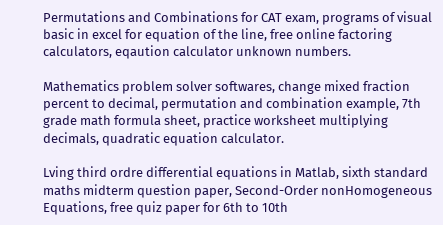Permutations and Combinations for CAT exam, programs of visual basic in excel for equation of the line, free online factoring calculators, eqaution calculator unknown numbers.

Mathematics problem solver softwares, change mixed fraction percent to decimal, permutation and combination example, 7th grade math formula sheet, practice worksheet multiplying decimals, quadratic equation calculator.

Lving third ordre differential equations in Matlab, sixth standard maths midterm question paper, Second-Order nonHomogeneous Equations, free quiz paper for 6th to 10th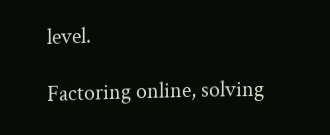level.

Factoring online, solving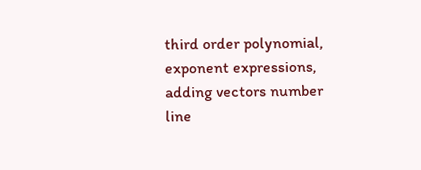third order polynomial, exponent expressions, adding vectors number line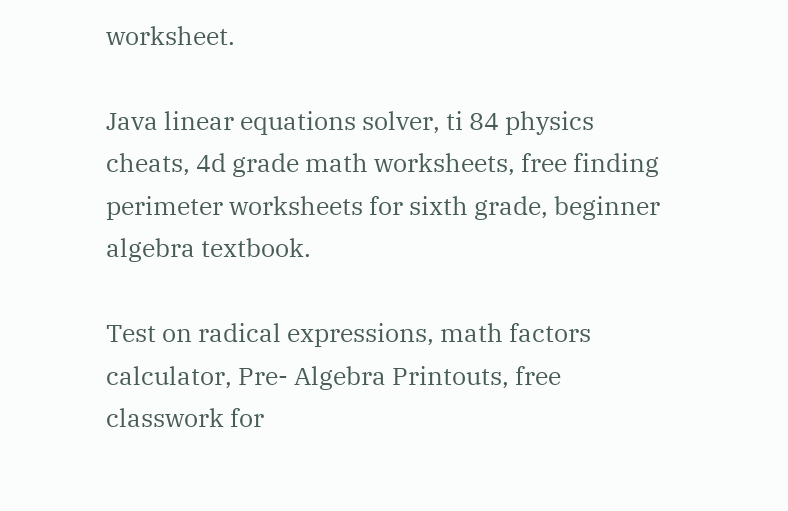worksheet.

Java linear equations solver, ti 84 physics cheats, 4d grade math worksheets, free finding perimeter worksheets for sixth grade, beginner algebra textbook.

Test on radical expressions, math factors calculator, Pre- Algebra Printouts, free classwork for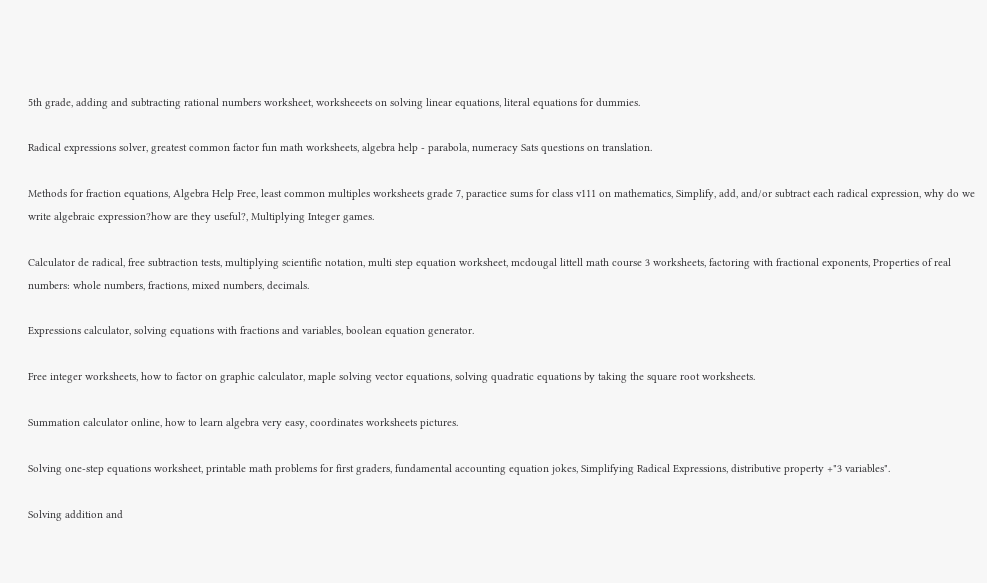5th grade, adding and subtracting rational numbers worksheet, worksheeets on solving linear equations, literal equations for dummies.

Radical expressions solver, greatest common factor fun math worksheets, algebra help - parabola, numeracy Sats questions on translation.

Methods for fraction equations, Algebra Help Free, least common multiples worksheets grade 7, paractice sums for class v111 on mathematics, Simplify, add, and/or subtract each radical expression, why do we write algebraic expression?how are they useful?, Multiplying Integer games.

Calculator de radical, free subtraction tests, multiplying scientific notation, multi step equation worksheet, mcdougal littell math course 3 worksheets, factoring with fractional exponents, Properties of real numbers: whole numbers, fractions, mixed numbers, decimals.

Expressions calculator, solving equations with fractions and variables, boolean equation generator.

Free integer worksheets, how to factor on graphic calculator, maple solving vector equations, solving quadratic equations by taking the square root worksheets.

Summation calculator online, how to learn algebra very easy, coordinates worksheets pictures.

Solving one-step equations worksheet, printable math problems for first graders, fundamental accounting equation jokes, Simplifying Radical Expressions, distributive property +"3 variables".

Solving addition and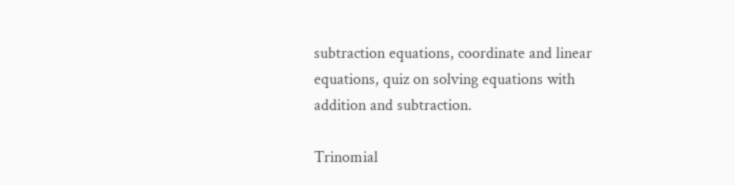subtraction equations, coordinate and linear equations, quiz on solving equations with addition and subtraction.

Trinomial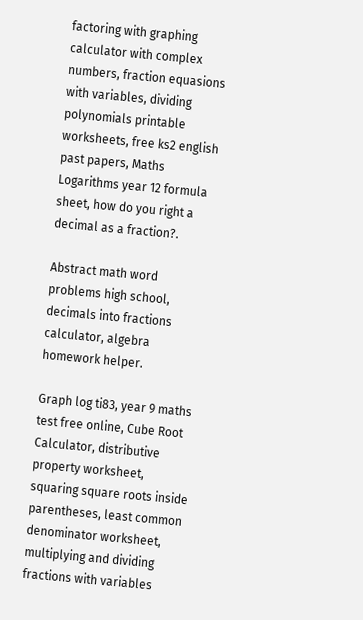factoring with graphing calculator with complex numbers, fraction equasions with variables, dividing polynomials printable worksheets, free ks2 english past papers, Maths Logarithms year 12 formula sheet, how do you right a decimal as a fraction?.

Abstract math word problems high school, decimals into fractions calculator, algebra homework helper.

Graph log ti83, year 9 maths test free online, Cube Root Calculator, distributive property worksheet, squaring square roots inside parentheses, least common denominator worksheet, multiplying and dividing fractions with variables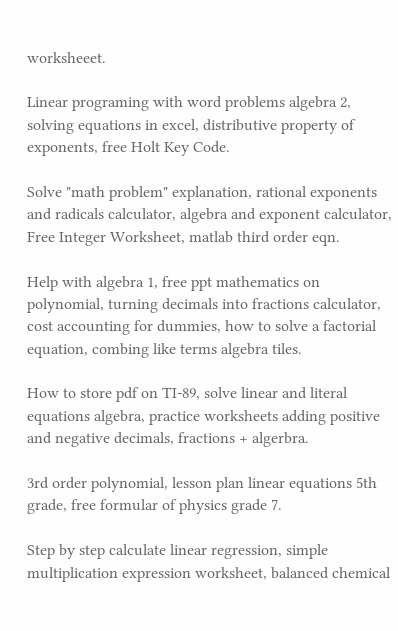worksheeet.

Linear programing with word problems algebra 2, solving equations in excel, distributive property of exponents, free Holt Key Code.

Solve "math problem" explanation, rational exponents and radicals calculator, algebra and exponent calculator, Free Integer Worksheet, matlab third order eqn.

Help with algebra 1, free ppt mathematics on polynomial, turning decimals into fractions calculator, cost accounting for dummies, how to solve a factorial equation, combing like terms algebra tiles.

How to store pdf on TI-89, solve linear and literal equations algebra, practice worksheets adding positive and negative decimals, fractions + algerbra.

3rd order polynomial, lesson plan linear equations 5th grade, free formular of physics grade 7.

Step by step calculate linear regression, simple multiplication expression worksheet, balanced chemical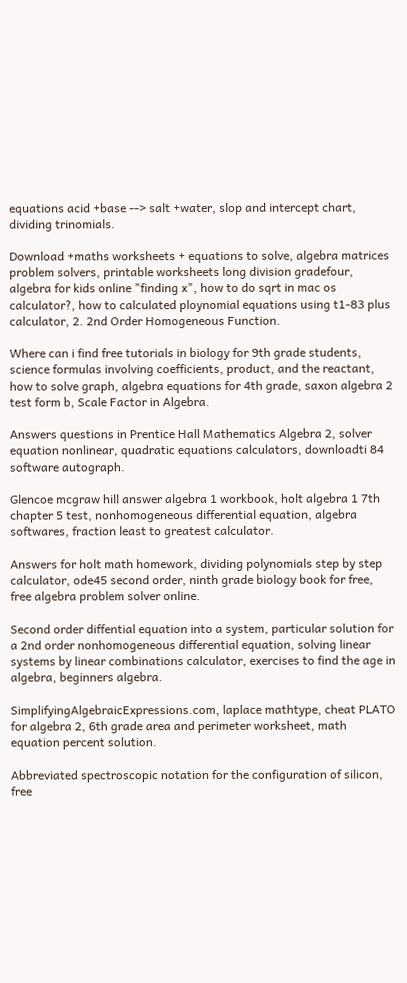equations acid +base --> salt +water, slop and intercept chart, dividing trinomials.

Download +maths worksheets + equations to solve, algebra matrices problem solvers, printable worksheets long division gradefour, algebra for kids online "finding x", how to do sqrt in mac os calculator?, how to calculated ploynomial equations using t1-83 plus calculator, 2. 2nd Order Homogeneous Function.

Where can i find free tutorials in biology for 9th grade students, science formulas involving coefficients, product, and the reactant, how to solve graph, algebra equations for 4th grade, saxon algebra 2 test form b, Scale Factor in Algebra.

Answers questions in Prentice Hall Mathematics Algebra 2, solver equation nonlinear, quadratic equations calculators, downloadti 84 software autograph.

Glencoe mcgraw hill answer algebra 1 workbook, holt algebra 1 7th chapter 5 test, nonhomogeneous differential equation, algebra softwares, fraction least to greatest calculator.

Answers for holt math homework, dividing polynomials step by step calculator, ode45 second order, ninth grade biology book for free, free algebra problem solver online.

Second order diffential equation into a system, particular solution for a 2nd order nonhomogeneous differential equation, solving linear systems by linear combinations calculator, exercises to find the age in algebra, beginners algebra.

SimplifyingAlgebraicExpressions.com, laplace mathtype, cheat PLATO for algebra 2, 6th grade area and perimeter worksheet, math equation percent solution.

Abbreviated spectroscopic notation for the configuration of silicon, free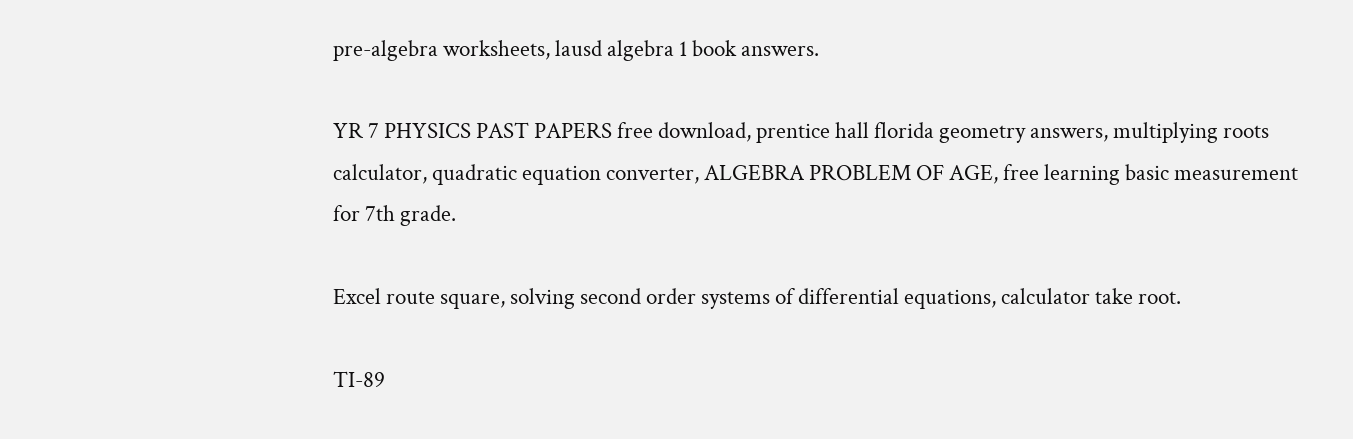pre-algebra worksheets, lausd algebra 1 book answers.

YR 7 PHYSICS PAST PAPERS free download, prentice hall florida geometry answers, multiplying roots calculator, quadratic equation converter, ALGEBRA PROBLEM OF AGE, free learning basic measurement for 7th grade.

Excel route square, solving second order systems of differential equations, calculator take root.

TI-89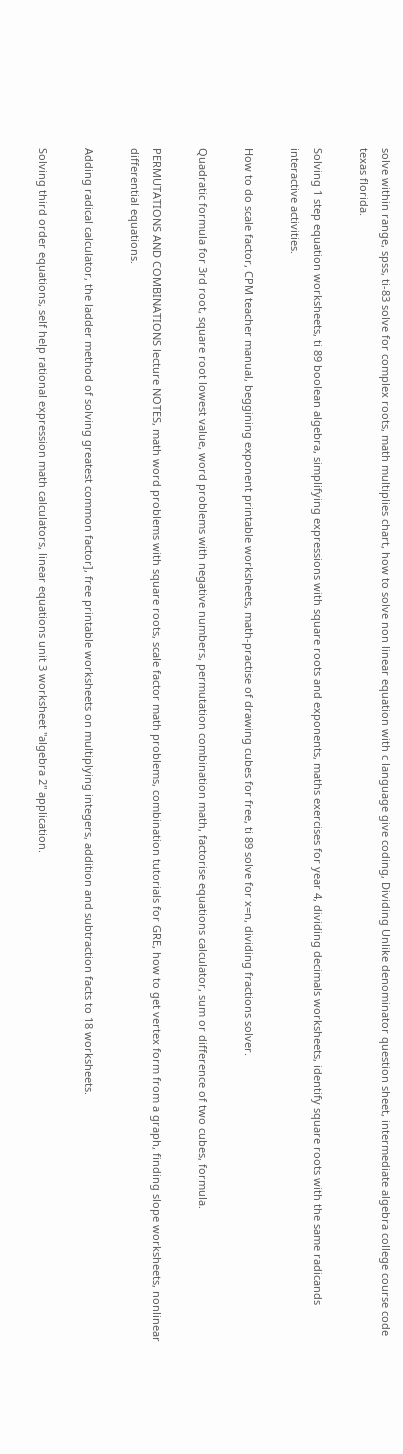solve within range, spss, ti-83 solve for complex roots, math multiplies chart, how to solve non linear equation with c language give coding, Dividing Unlike denominator question sheet, intermediate algebra college course code texas florida.

Solving 1 step equation worksheets, ti 89 boolean algebra, simplifying expressions with square roots and exponents, maths exercises for year 4, dividing decimals worksheets, identify square roots with the same radicands interactive activities.

How to do scale factor, CPM teacher manual, beggining exponent printable worksheets, math-practise of drawing cubes for free, ti 89 solve for x=n, dividing fractions solver.

Quadratic formula for 3rd root, square root lowest value, word problems with negative numbers, permutation combination math, factorise equations calculator, sum or difference of two cubes, formula.

PERMUTATIONS AND COMBINATIONS lecture NOTES, math word problems with square roots, scale factor math problems, combination tutorials for GRE, how to get vertex form from a graph, finding slope worksheets, nonlinear differential equations.

Adding radical calculator, the ladder method of solving greatest common factor], free printable worksheets on multiplying integers, addition and subtraction facts to 18 worksheets.

Solving third order equations, self help rational expression math calculators, linear equations unit 3 worksheet "algebra 2" application.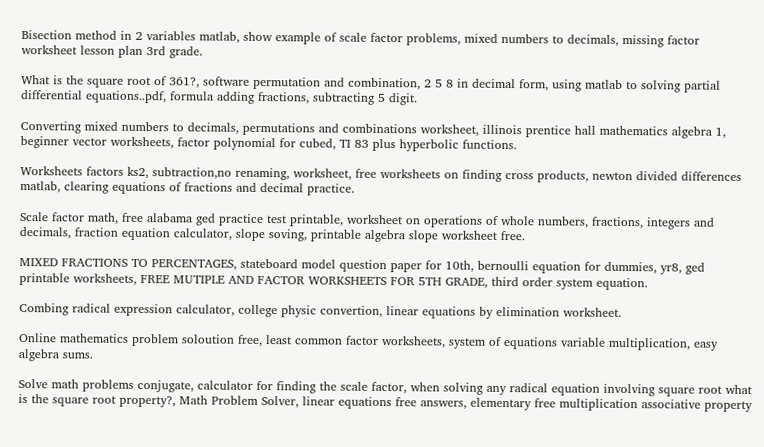Bisection method in 2 variables matlab, show example of scale factor problems, mixed numbers to decimals, missing factor worksheet lesson plan 3rd grade.

What is the square root of 361?, software permutation and combination, 2 5 8 in decimal form, using matlab to solving partial differential equations..pdf, formula adding fractions, subtracting 5 digit.

Converting mixed numbers to decimals, permutations and combinations worksheet, illinois prentice hall mathematics algebra 1, beginner vector worksheets, factor polynomial for cubed, TI 83 plus hyperbolic functions.

Worksheets factors ks2, subtraction,no renaming, worksheet, free worksheets on finding cross products, newton divided differences matlab, clearing equations of fractions and decimal practice.

Scale factor math, free alabama ged practice test printable, worksheet on operations of whole numbers, fractions, integers and decimals, fraction equation calculator, slope soving, printable algebra slope worksheet free.

MIXED FRACTIONS TO PERCENTAGES, stateboard model question paper for 10th, bernoulli equation for dummies, yr8, ged printable worksheets, FREE MUTIPLE AND FACTOR WORKSHEETS FOR 5TH GRADE, third order system equation.

Combing radical expression calculator, college physic convertion, linear equations by elimination worksheet.

Online mathematics problem soloution free, least common factor worksheets, system of equations variable multiplication, easy algebra sums.

Solve math problems conjugate, calculator for finding the scale factor, when solving any radical equation involving square root what is the square root property?, Math Problem Solver, linear equations free answers, elementary free multiplication associative property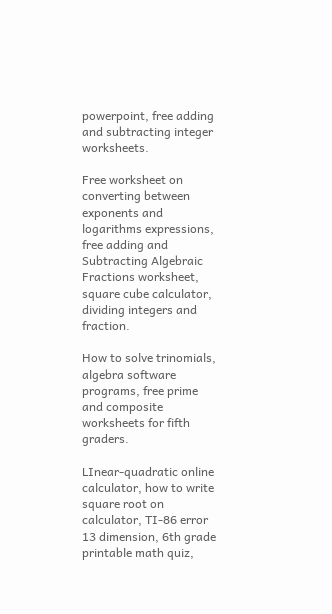powerpoint, free adding and subtracting integer worksheets.

Free worksheet on converting between exponents and logarithms expressions, free adding and Subtracting Algebraic Fractions worksheet, square cube calculator, dividing integers and fraction.

How to solve trinomials, algebra software programs, free prime and composite worksheets for fifth graders.

LInear-quadratic online calculator, how to write square root on calculator, TI-86 error 13 dimension, 6th grade printable math quiz,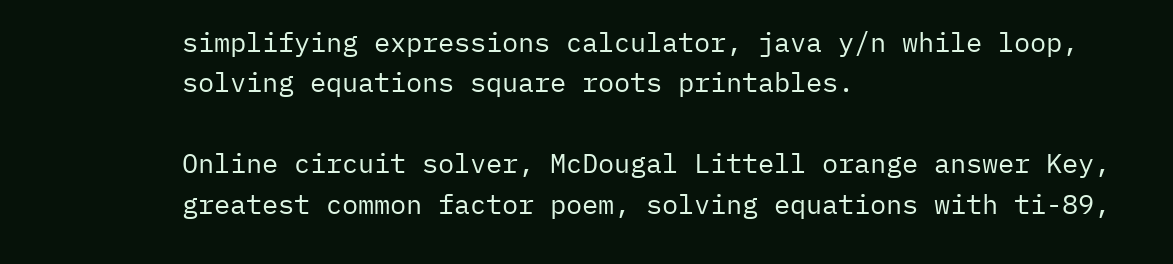simplifying expressions calculator, java y/n while loop, solving equations square roots printables.

Online circuit solver, McDougal Littell orange answer Key, greatest common factor poem, solving equations with ti-89,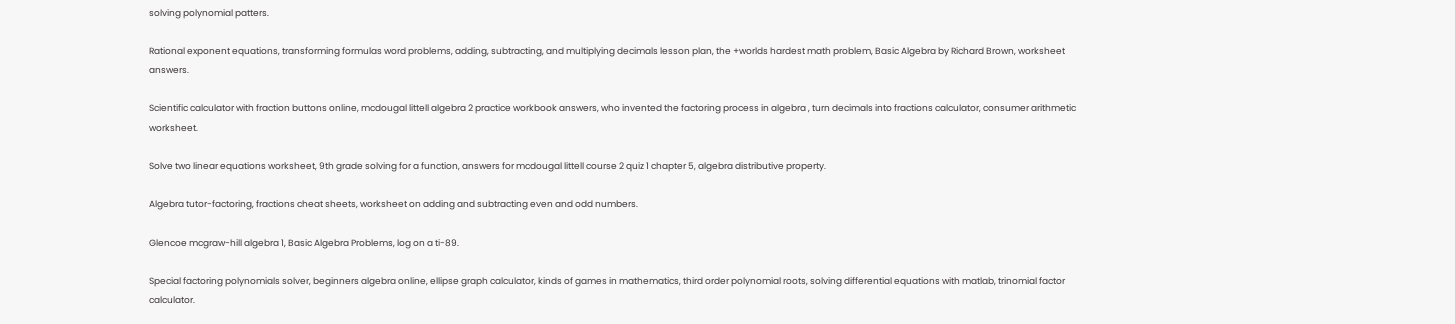solving polynomial patters.

Rational exponent equations, transforming formulas word problems, adding, subtracting, and multiplying decimals lesson plan, the +worlds hardest math problem, Basic Algebra by Richard Brown, worksheet answers.

Scientific calculator with fraction buttons online, mcdougal littell algebra 2 practice workbook answers, who invented the factoring process in algebra , turn decimals into fractions calculator, consumer arithmetic worksheet.

Solve two linear equations worksheet, 9th grade solving for a function, answers for mcdougal littell course 2 quiz 1 chapter 5, algebra distributive property.

Algebra tutor-factoring, fractions cheat sheets, worksheet on adding and subtracting even and odd numbers.

Glencoe mcgraw-hill algebra 1, Basic Algebra Problems, log on a ti-89.

Special factoring polynomials solver, beginners algebra online, ellipse graph calculator, kinds of games in mathematics, third order polynomial roots, solving differential equations with matlab, trinomial factor calculator.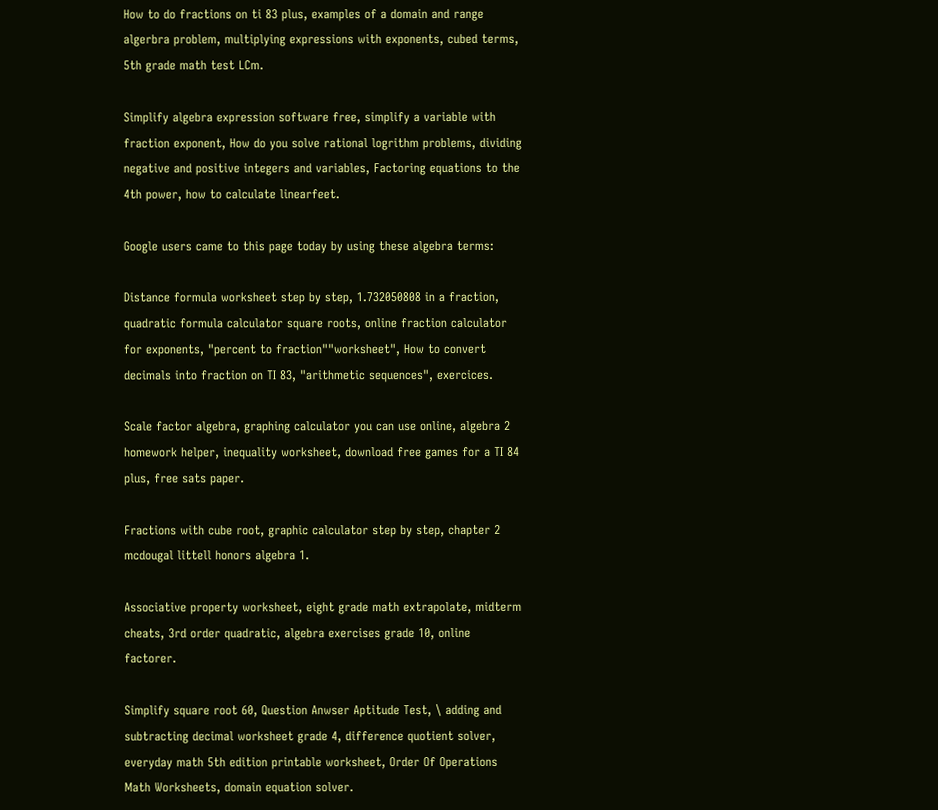How to do fractions on ti 83 plus, examples of a domain and range algerbra problem, multiplying expressions with exponents, cubed terms, 5th grade math test LCm.

Simplify algebra expression software free, simplify a variable with fraction exponent, How do you solve rational logrithm problems, dividing negative and positive integers and variables, Factoring equations to the 4th power, how to calculate linearfeet.

Google users came to this page today by using these algebra terms:

Distance formula worksheet step by step, 1.732050808 in a fraction, quadratic formula calculator square roots, online fraction calculator for exponents, "percent to fraction""worksheet", How to convert decimals into fraction on TI 83, "arithmetic sequences", exercices.

Scale factor algebra, graphing calculator you can use online, algebra 2 homework helper, inequality worksheet, download free games for a TI 84 plus, free sats paper.

Fractions with cube root, graphic calculator step by step, chapter 2 mcdougal littell honors algebra 1.

Associative property worksheet, eight grade math extrapolate, midterm cheats, 3rd order quadratic, algebra exercises grade 10, online factorer.

Simplify square root 60, Question Anwser Aptitude Test, \ adding and subtracting decimal worksheet grade 4, difference quotient solver, everyday math 5th edition printable worksheet, Order Of Operations Math Worksheets, domain equation solver.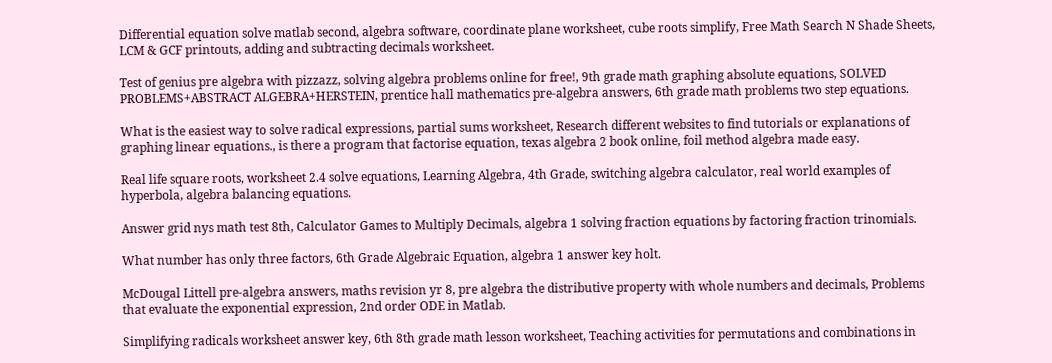Differential equation solve matlab second, algebra software, coordinate plane worksheet, cube roots simplify, Free Math Search N Shade Sheets, LCM & GCF printouts, adding and subtracting decimals worksheet.

Test of genius pre algebra with pizzazz, solving algebra problems online for free!, 9th grade math graphing absolute equations, SOLVED PROBLEMS+ABSTRACT ALGEBRA+HERSTEIN, prentice hall mathematics pre-algebra answers, 6th grade math problems two step equations.

What is the easiest way to solve radical expressions, partial sums worksheet, Research different websites to find tutorials or explanations of graphing linear equations., is there a program that factorise equation, texas algebra 2 book online, foil method algebra made easy.

Real life square roots, worksheet 2.4 solve equations, Learning Algebra, 4th Grade, switching algebra calculator, real world examples of hyperbola, algebra balancing equations.

Answer grid nys math test 8th, Calculator Games to Multiply Decimals, algebra 1 solving fraction equations by factoring fraction trinomials.

What number has only three factors, 6th Grade Algebraic Equation, algebra 1 answer key holt.

McDougal Littell pre-algebra answers, maths revision yr 8, pre algebra the distributive property with whole numbers and decimals, Problems that evaluate the exponential expression, 2nd order ODE in Matlab.

Simplifying radicals worksheet answer key, 6th 8th grade math lesson worksheet, Teaching activities for permutations and combinations in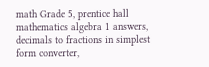math Grade 5, prentice hall mathematics algebra 1 answers, decimals to fractions in simplest form converter,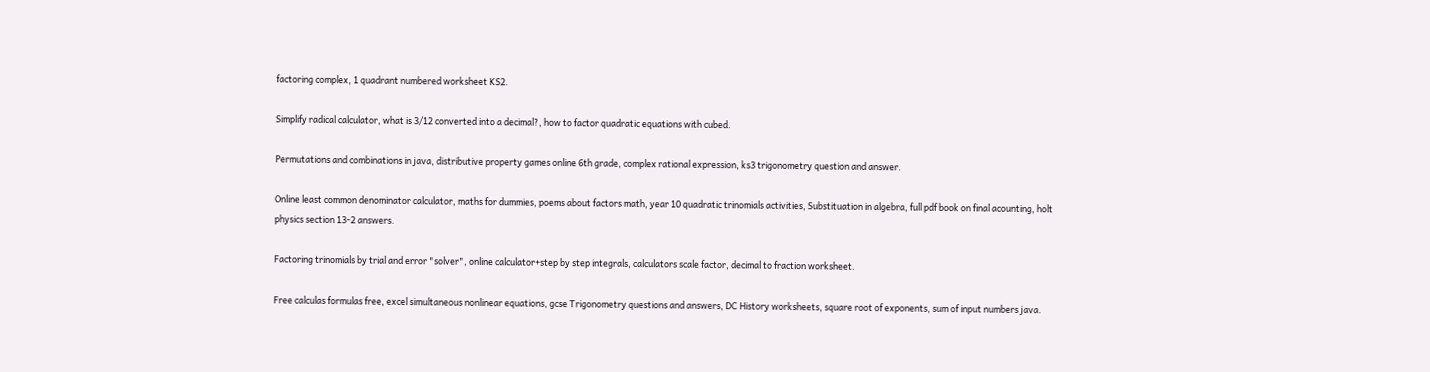factoring complex, 1 quadrant numbered worksheet KS2.

Simplify radical calculator, what is 3/12 converted into a decimal?, how to factor quadratic equations with cubed.

Permutations and combinations in java, distributive property games online 6th grade, complex rational expression, ks3 trigonometry question and answer.

Online least common denominator calculator, maths for dummies, poems about factors math, year 10 quadratic trinomials activities, Substituation in algebra, full pdf book on final acounting, holt physics section 13-2 answers.

Factoring trinomials by trial and error "solver", online calculator+step by step integrals, calculators scale factor, decimal to fraction worksheet.

Free calculas formulas free, excel simultaneous nonlinear equations, gcse Trigonometry questions and answers, DC History worksheets, square root of exponents, sum of input numbers java.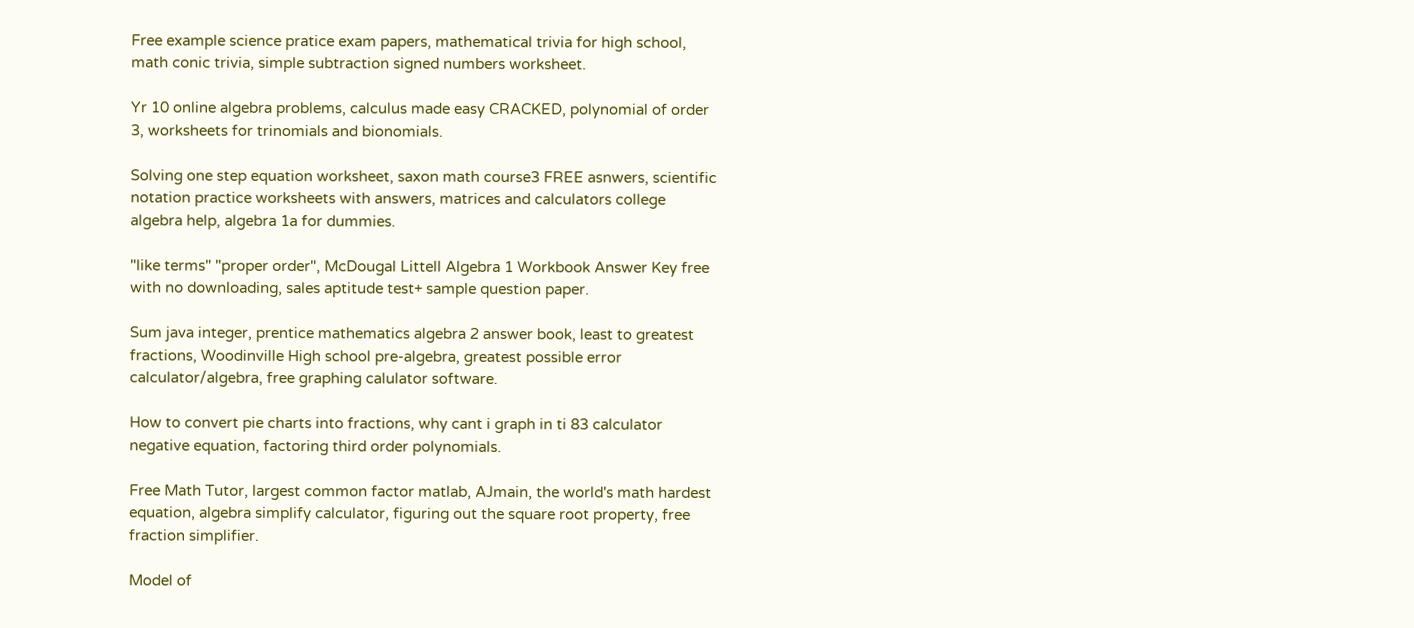Free example science pratice exam papers, mathematical trivia for high school, math conic trivia, simple subtraction signed numbers worksheet.

Yr 10 online algebra problems, calculus made easy CRACKED, polynomial of order 3, worksheets for trinomials and bionomials.

Solving one step equation worksheet, saxon math course3 FREE asnwers, scientific notation practice worksheets with answers, matrices and calculators college algebra help, algebra 1a for dummies.

"like terms" "proper order", McDougal Littell Algebra 1 Workbook Answer Key free with no downloading, sales aptitude test+ sample question paper.

Sum java integer, prentice mathematics algebra 2 answer book, least to greatest fractions, Woodinville High school pre-algebra, greatest possible error calculator/algebra, free graphing calulator software.

How to convert pie charts into fractions, why cant i graph in ti 83 calculator negative equation, factoring third order polynomials.

Free Math Tutor, largest common factor matlab, AJmain, the world's math hardest equation, algebra simplify calculator, figuring out the square root property, free fraction simplifier.

Model of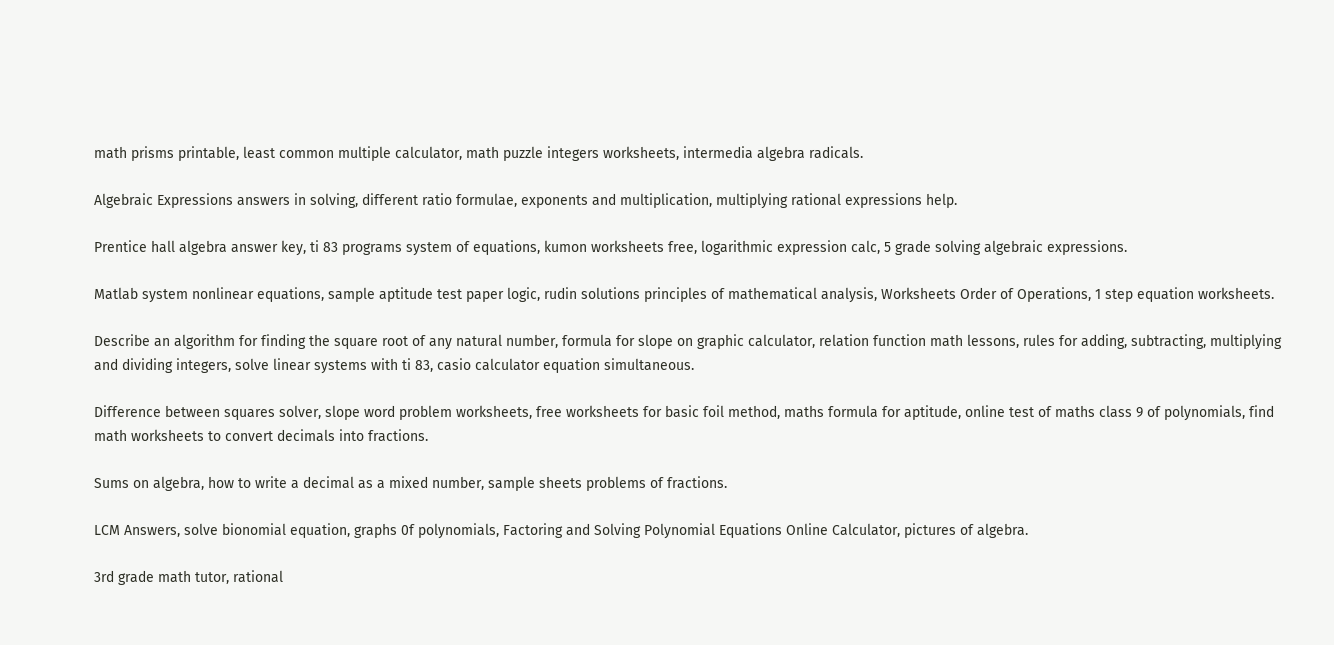math prisms printable, least common multiple calculator, math puzzle integers worksheets, intermedia algebra radicals.

Algebraic Expressions answers in solving, different ratio formulae, exponents and multiplication, multiplying rational expressions help.

Prentice hall algebra answer key, ti 83 programs system of equations, kumon worksheets free, logarithmic expression calc, 5 grade solving algebraic expressions.

Matlab system nonlinear equations, sample aptitude test paper logic, rudin solutions principles of mathematical analysis, Worksheets Order of Operations, 1 step equation worksheets.

Describe an algorithm for finding the square root of any natural number, formula for slope on graphic calculator, relation function math lessons, rules for adding, subtracting, multiplying and dividing integers, solve linear systems with ti 83, casio calculator equation simultaneous.

Difference between squares solver, slope word problem worksheets, free worksheets for basic foil method, maths formula for aptitude, online test of maths class 9 of polynomials, find math worksheets to convert decimals into fractions.

Sums on algebra, how to write a decimal as a mixed number, sample sheets problems of fractions.

LCM Answers, solve bionomial equation, graphs 0f polynomials, Factoring and Solving Polynomial Equations Online Calculator, pictures of algebra.

3rd grade math tutor, rational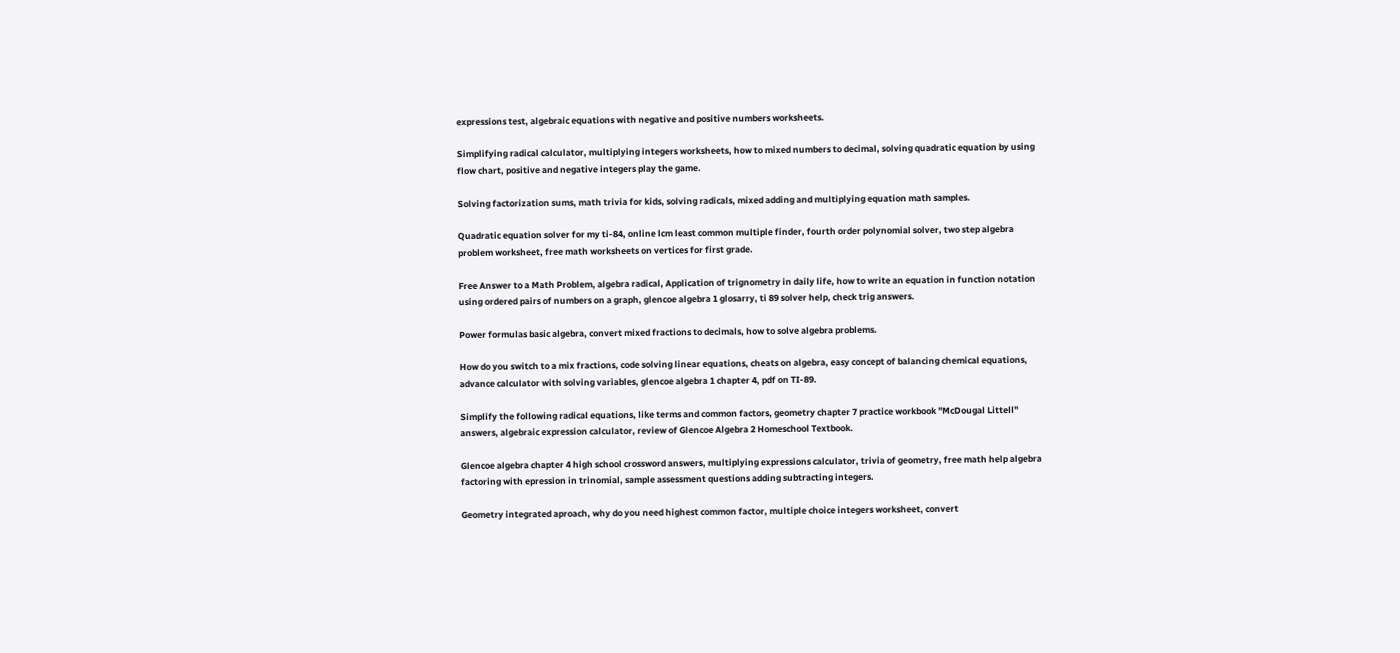expressions test, algebraic equations with negative and positive numbers worksheets.

Simplifying radical calculator, multiplying integers worksheets, how to mixed numbers to decimal, solving quadratic equation by using flow chart, positive and negative integers play the game.

Solving factorization sums, math trivia for kids, solving radicals, mixed adding and multiplying equation math samples.

Quadratic equation solver for my ti-84, online lcm least common multiple finder, fourth order polynomial solver, two step algebra problem worksheet, free math worksheets on vertices for first grade.

Free Answer to a Math Problem, algebra radical, Application of trignometry in daily life, how to write an equation in function notation using ordered pairs of numbers on a graph, glencoe algebra 1 glosarry, ti 89 solver help, check trig answers.

Power formulas basic algebra, convert mixed fractions to decimals, how to solve algebra problems.

How do you switch to a mix fractions, code solving linear equations, cheats on algebra, easy concept of balancing chemical equations, advance calculator with solving variables, glencoe algebra 1 chapter 4, pdf on TI-89.

Simplify the following radical equations, like terms and common factors, geometry chapter 7 practice workbook "McDougal Littell" answers, algebraic expression calculator, review of Glencoe Algebra 2 Homeschool Textbook.

Glencoe algebra chapter 4 high school crossword answers, multiplying expressions calculator, trivia of geometry, free math help algebra factoring with epression in trinomial, sample assessment questions adding subtracting integers.

Geometry integrated aproach, why do you need highest common factor, multiple choice integers worksheet, convert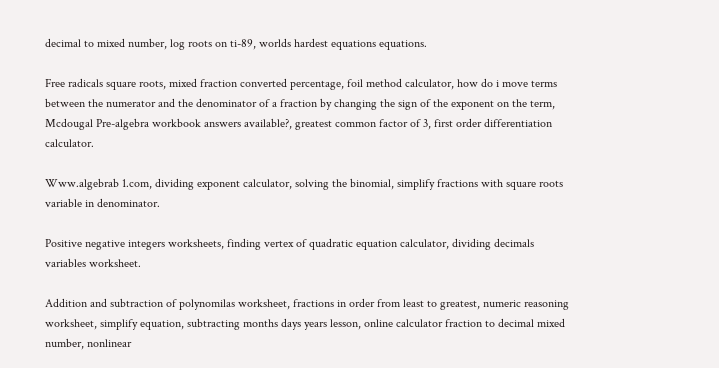decimal to mixed number, log roots on ti-89, worlds hardest equations equations.

Free radicals square roots, mixed fraction converted percentage, foil method calculator, how do i move terms between the numerator and the denominator of a fraction by changing the sign of the exponent on the term, Mcdougal Pre-algebra workbook answers available?, greatest common factor of 3, first order differentiation calculator.

Www.algebrab 1.com, dividing exponent calculator, solving the binomial, simplify fractions with square roots variable in denominator.

Positive negative integers worksheets, finding vertex of quadratic equation calculator, dividing decimals variables worksheet.

Addition and subtraction of polynomilas worksheet, fractions in order from least to greatest, numeric reasoning worksheet, simplify equation, subtracting months days years lesson, online calculator fraction to decimal mixed number, nonlinear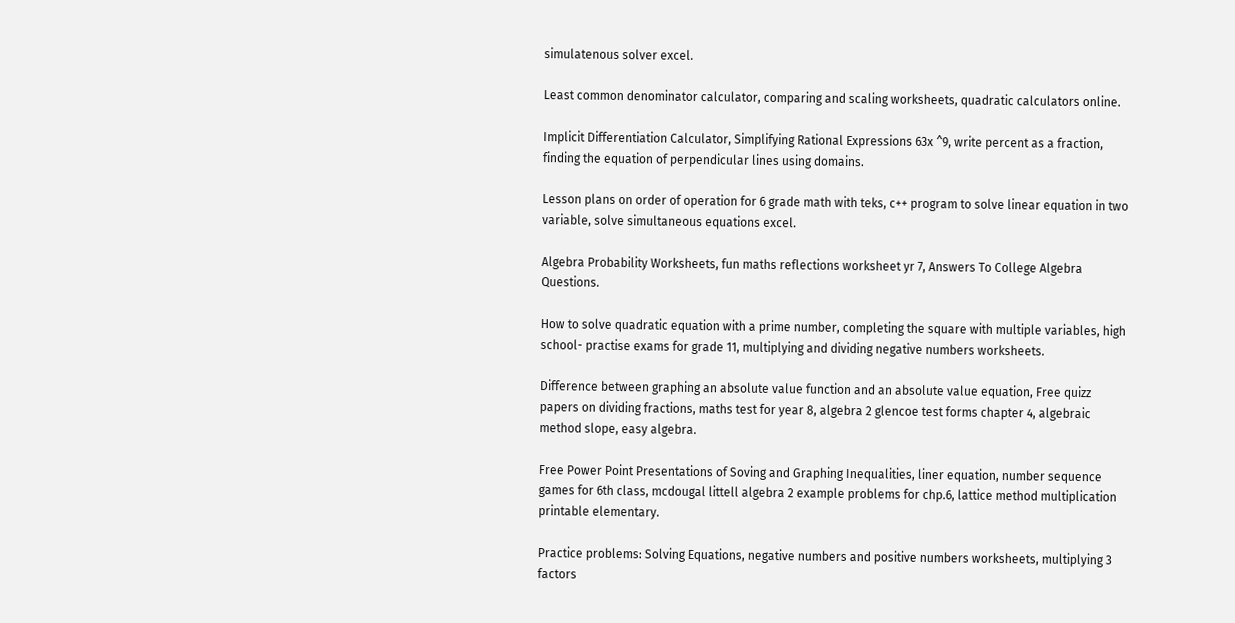simulatenous solver excel.

Least common denominator calculator, comparing and scaling worksheets, quadratic calculators online.

Implicit Differentiation Calculator, Simplifying Rational Expressions 63x ^9, write percent as a fraction, finding the equation of perpendicular lines using domains.

Lesson plans on order of operation for 6 grade math with teks, c++ program to solve linear equation in two variable, solve simultaneous equations excel.

Algebra Probability Worksheets, fun maths reflections worksheet yr 7, Answers To College Algebra Questions.

How to solve quadratic equation with a prime number, completing the square with multiple variables, high school- practise exams for grade 11, multiplying and dividing negative numbers worksheets.

Difference between graphing an absolute value function and an absolute value equation, Free quizz papers on dividing fractions, maths test for year 8, algebra 2 glencoe test forms chapter 4, algebraic method slope, easy algebra.

Free Power Point Presentations of Soving and Graphing Inequalities, liner equation, number sequence games for 6th class, mcdougal littell algebra 2 example problems for chp.6, lattice method multiplication printable elementary.

Practice problems: Solving Equations, negative numbers and positive numbers worksheets, multiplying 3 factors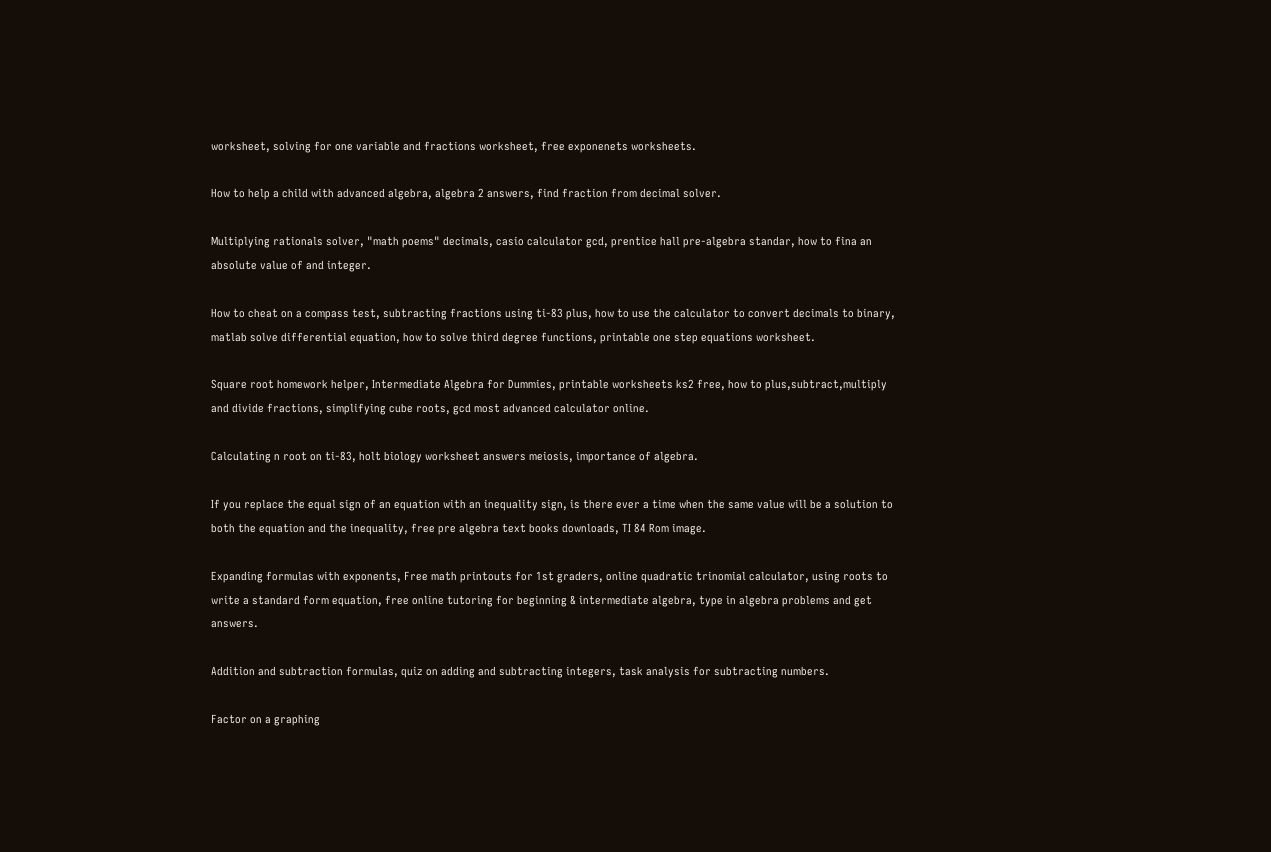worksheet, solving for one variable and fractions worksheet, free exponenets worksheets.

How to help a child with advanced algebra, algebra 2 answers, find fraction from decimal solver.

Multiplying rationals solver, "math poems" decimals, casio calculator gcd, prentice hall pre-algebra standar, how to fina an absolute value of and integer.

How to cheat on a compass test, subtracting fractions using ti-83 plus, how to use the calculator to convert decimals to binary, matlab solve differential equation, how to solve third degree functions, printable one step equations worksheet.

Square root homework helper, Intermediate Algebra for Dummies, printable worksheets ks2 free, how to plus,subtract,multiply and divide fractions, simplifying cube roots, gcd most advanced calculator online.

Calculating n root on ti-83, holt biology worksheet answers meiosis, importance of algebra.

If you replace the equal sign of an equation with an inequality sign, is there ever a time when the same value will be a solution to both the equation and the inequality, free pre algebra text books downloads, TI 84 Rom image.

Expanding formulas with exponents, Free math printouts for 1st graders, online quadratic trinomial calculator, using roots to write a standard form equation, free online tutoring for beginning & intermediate algebra, type in algebra problems and get answers.

Addition and subtraction formulas, quiz on adding and subtracting integers, task analysis for subtracting numbers.

Factor on a graphing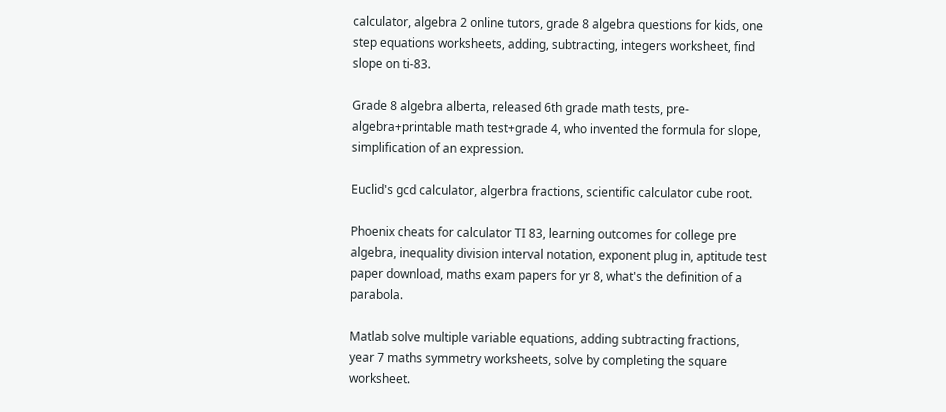calculator, algebra 2 online tutors, grade 8 algebra questions for kids, one step equations worksheets, adding, subtracting, integers worksheet, find slope on ti-83.

Grade 8 algebra alberta, released 6th grade math tests, pre-algebra+printable math test+grade 4, who invented the formula for slope, simplification of an expression.

Euclid's gcd calculator, algerbra fractions, scientific calculator cube root.

Phoenix cheats for calculator TI 83, learning outcomes for college pre algebra, inequality division interval notation, exponent plug in, aptitude test paper download, maths exam papers for yr 8, what's the definition of a parabola.

Matlab solve multiple variable equations, adding subtracting fractions, year 7 maths symmetry worksheets, solve by completing the square worksheet.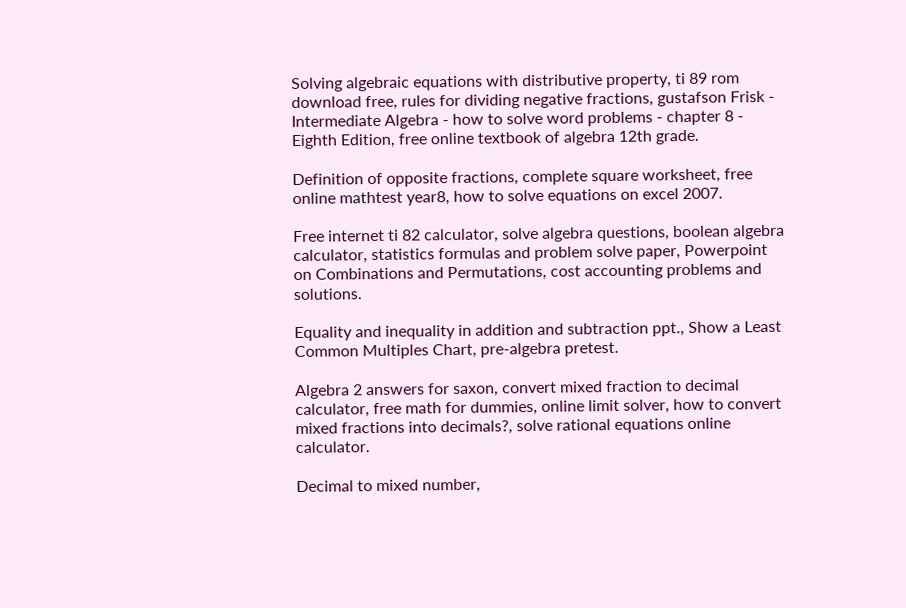Solving algebraic equations with distributive property, ti 89 rom download free, rules for dividing negative fractions, gustafson Frisk - Intermediate Algebra - how to solve word problems - chapter 8 - Eighth Edition, free online textbook of algebra 12th grade.

Definition of opposite fractions, complete square worksheet, free online mathtest year8, how to solve equations on excel 2007.

Free internet ti 82 calculator, solve algebra questions, boolean algebra calculator, statistics formulas and problem solve paper, Powerpoint on Combinations and Permutations, cost accounting problems and solutions.

Equality and inequality in addition and subtraction ppt., Show a Least Common Multiples Chart, pre-algebra pretest.

Algebra 2 answers for saxon, convert mixed fraction to decimal calculator, free math for dummies, online limit solver, how to convert mixed fractions into decimals?, solve rational equations online calculator.

Decimal to mixed number,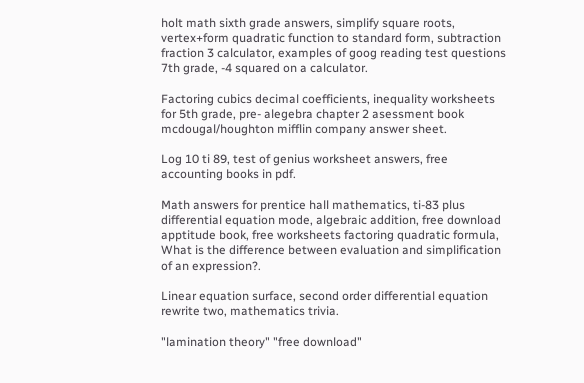holt math sixth grade answers, simplify square roots, vertex+form quadratic function to standard form, subtraction fraction 3 calculator, examples of goog reading test questions 7th grade, -4 squared on a calculator.

Factoring cubics decimal coefficients, inequality worksheets for 5th grade, pre- alegebra chapter 2 asessment book mcdougal/houghton mifflin company answer sheet.

Log 10 ti 89, test of genius worksheet answers, free accounting books in pdf.

Math answers for prentice hall mathematics, ti-83 plus differential equation mode, algebraic addition, free download apptitude book, free worksheets factoring quadratic formula, What is the difference between evaluation and simplification of an expression?.

Linear equation surface, second order differential equation rewrite two, mathematics trivia.

"lamination theory" "free download"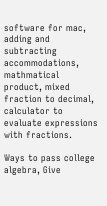software for mac, adding and subtracting accommodations, mathmatical product, mixed fraction to decimal, calculator to evaluate expressions with fractions.

Ways to pass college algebra, Give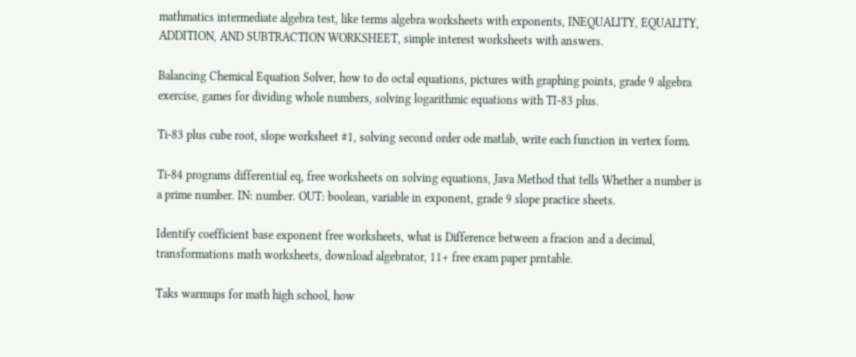mathmatics intermediate algebra test, like terms algebra worksheets with exponents, INEQUALITY, EQUALITY, ADDITION, AND SUBTRACTION WORKSHEET, simple interest worksheets with answers.

Balancing Chemical Equation Solver, how to do octal equations, pictures with graphing points, grade 9 algebra exercise, games for dividing whole numbers, solving logarithmic equations with TI-83 plus.

Ti-83 plus cube root, slope worksheet #1, solving second order ode matlab, write each function in vertex form.

Ti-84 programs differential eq, free worksheets on solving equations, Java Method that tells Whether a number is a prime number. IN: number. OUT: boolean, variable in exponent, grade 9 slope practice sheets.

Identify coefficient base exponent free worksheets, what is Difference between a fracion and a decimal, transformations math worksheets, download algebrator, 11+ free exam paper prntable.

Taks warmups for math high school, how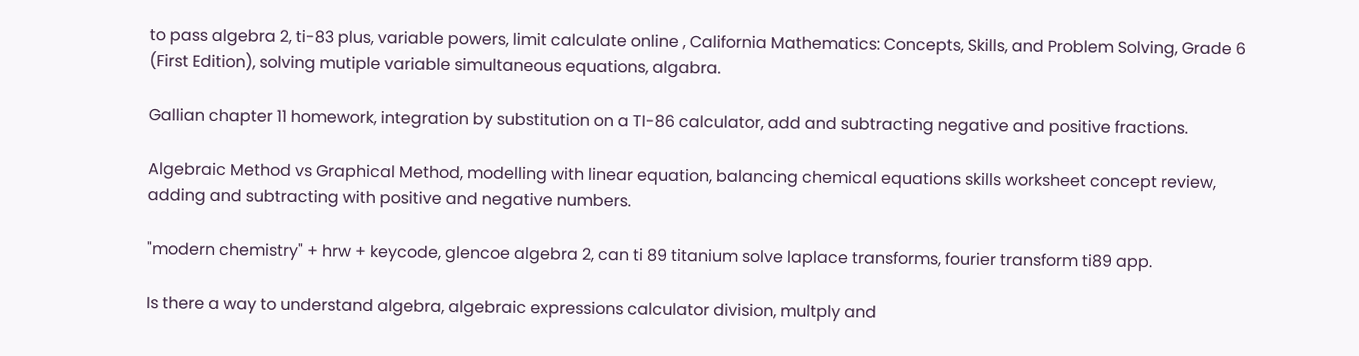to pass algebra 2, ti-83 plus, variable powers, limit calculate online , California Mathematics: Concepts, Skills, and Problem Solving, Grade 6 (First Edition), solving mutiple variable simultaneous equations, algabra.

Gallian chapter 11 homework, integration by substitution on a TI-86 calculator, add and subtracting negative and positive fractions.

Algebraic Method vs Graphical Method, modelling with linear equation, balancing chemical equations skills worksheet concept review, adding and subtracting with positive and negative numbers.

"modern chemistry" + hrw + keycode, glencoe algebra 2, can ti 89 titanium solve laplace transforms, fourier transform ti89 app.

Is there a way to understand algebra, algebraic expressions calculator division, multply and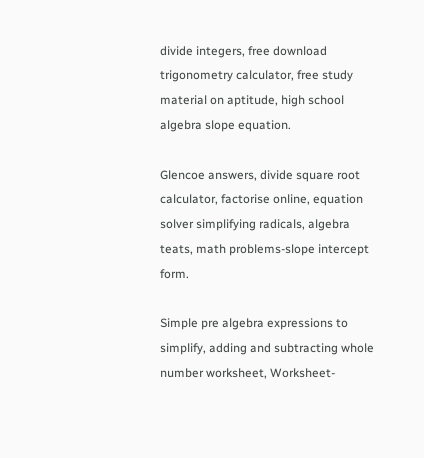divide integers, free download trigonometry calculator, free study material on aptitude, high school algebra slope equation.

Glencoe answers, divide square root calculator, factorise online, equation solver simplifying radicals, algebra teats, math problems-slope intercept form.

Simple pre algebra expressions to simplify, adding and subtracting whole number worksheet, Worksheet-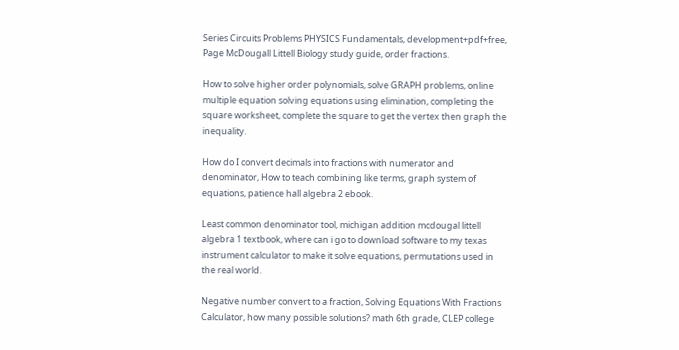Series Circuits Problems PHYSICS Fundamentals, development+pdf+free, Page McDougall Littell Biology study guide, order fractions.

How to solve higher order polynomials, solve GRAPH problems, online multiple equation solving equations using elimination, completing the square worksheet, complete the square to get the vertex then graph the inequality.

How do I convert decimals into fractions with numerator and denominator, How to teach combining like terms, graph system of equations, patience hall algebra 2 ebook.

Least common denominator tool, michigan addition mcdougal littell algebra 1 textbook, where can i go to download software to my texas instrument calculator to make it solve equations, permutations used in the real world.

Negative number convert to a fraction, Solving Equations With Fractions Calculator, how many possible solutions? math 6th grade, CLEP college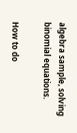algebra sample, solving binomial equations.

How to do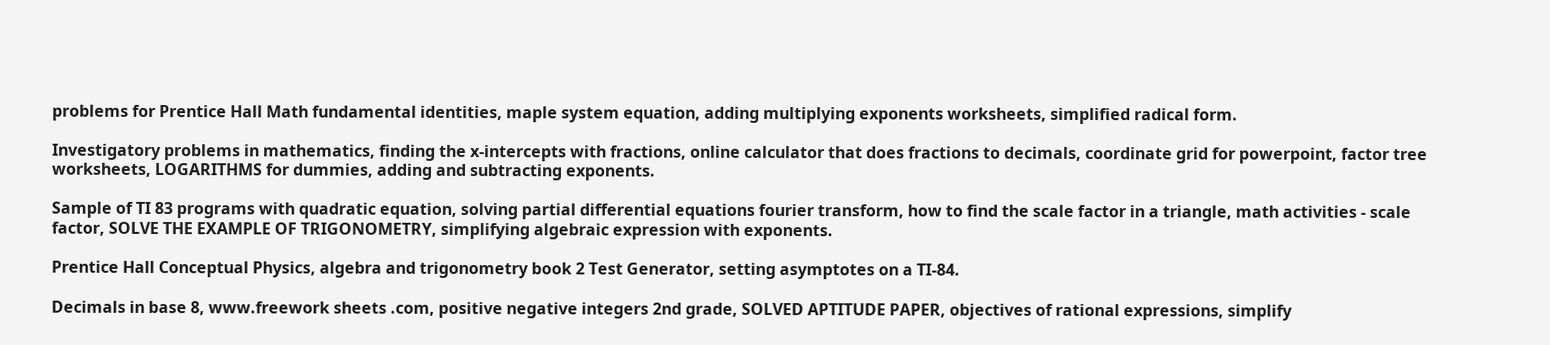problems for Prentice Hall Math fundamental identities, maple system equation, adding multiplying exponents worksheets, simplified radical form.

Investigatory problems in mathematics, finding the x-intercepts with fractions, online calculator that does fractions to decimals, coordinate grid for powerpoint, factor tree worksheets, LOGARITHMS for dummies, adding and subtracting exponents.

Sample of TI 83 programs with quadratic equation, solving partial differential equations fourier transform, how to find the scale factor in a triangle, math activities - scale factor, SOLVE THE EXAMPLE OF TRIGONOMETRY, simplifying algebraic expression with exponents.

Prentice Hall Conceptual Physics, algebra and trigonometry book 2 Test Generator, setting asymptotes on a TI-84.

Decimals in base 8, www.freework sheets .com, positive negative integers 2nd grade, SOLVED APTITUDE PAPER, objectives of rational expressions, simplify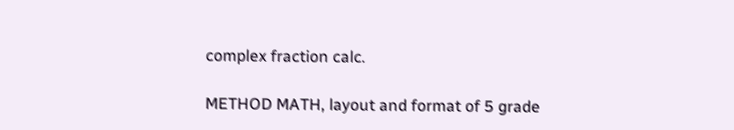complex fraction calc.

METHOD MATH, layout and format of 5 grade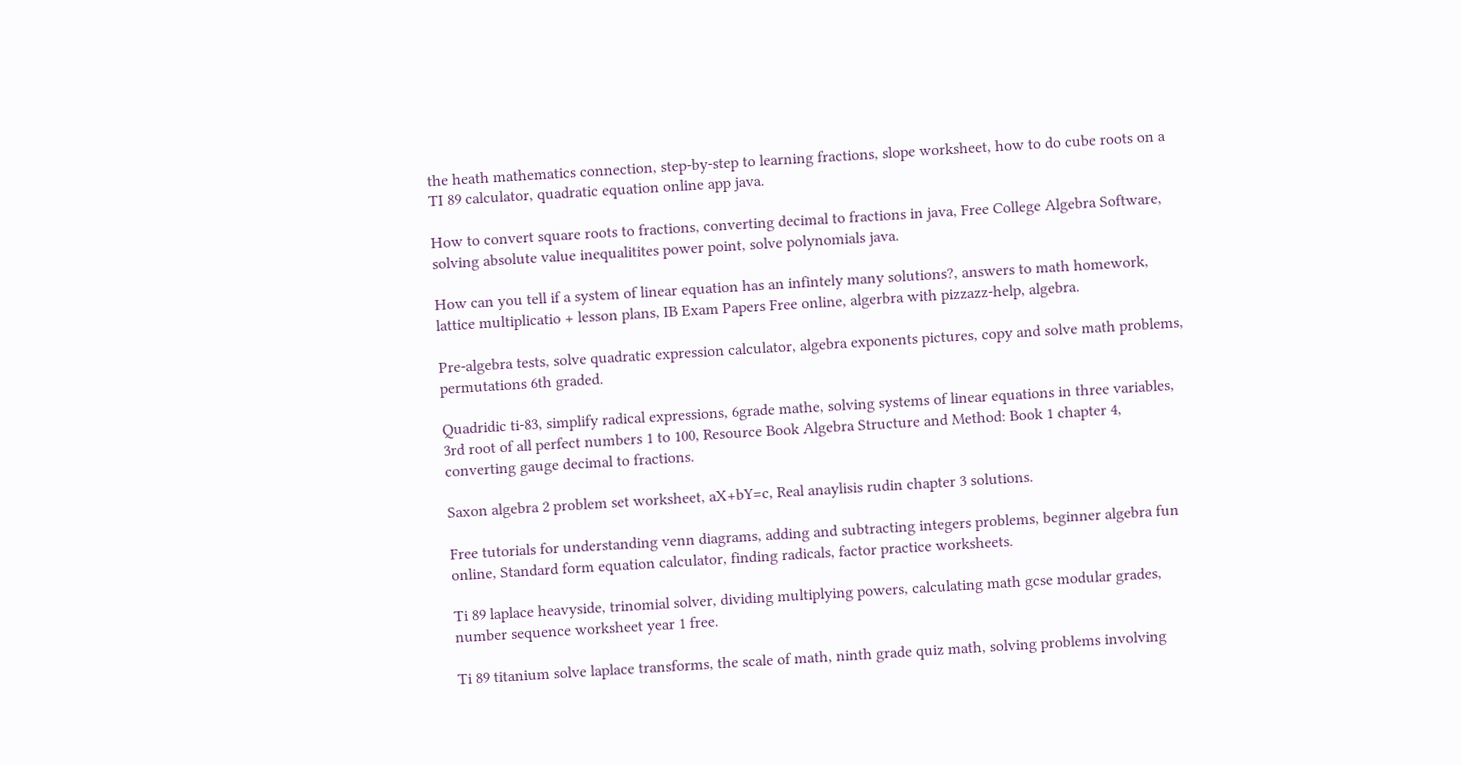the heath mathematics connection, step-by-step to learning fractions, slope worksheet, how to do cube roots on a TI 89 calculator, quadratic equation online app java.

How to convert square roots to fractions, converting decimal to fractions in java, Free College Algebra Software, solving absolute value inequalitites power point, solve polynomials java.

How can you tell if a system of linear equation has an infintely many solutions?, answers to math homework, lattice multiplicatio + lesson plans, IB Exam Papers Free online, algerbra with pizzazz-help, algebra.

Pre-algebra tests, solve quadratic expression calculator, algebra exponents pictures, copy and solve math problems, permutations 6th graded.

Quadridic ti-83, simplify radical expressions, 6grade mathe, solving systems of linear equations in three variables, 3rd root of all perfect numbers 1 to 100, Resource Book Algebra Structure and Method: Book 1 chapter 4, converting gauge decimal to fractions.

Saxon algebra 2 problem set worksheet, aX+bY=c, Real anaylisis rudin chapter 3 solutions.

Free tutorials for understanding venn diagrams, adding and subtracting integers problems, beginner algebra fun online, Standard form equation calculator, finding radicals, factor practice worksheets.

Ti 89 laplace heavyside, trinomial solver, dividing multiplying powers, calculating math gcse modular grades, number sequence worksheet year 1 free.

Ti 89 titanium solve laplace transforms, the scale of math, ninth grade quiz math, solving problems involving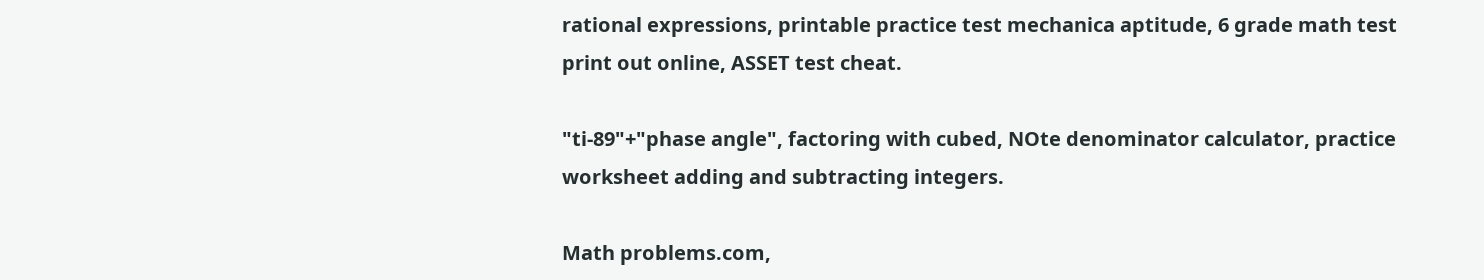rational expressions, printable practice test mechanica aptitude, 6 grade math test print out online, ASSET test cheat.

"ti-89"+"phase angle", factoring with cubed, NOte denominator calculator, practice worksheet adding and subtracting integers.

Math problems.com,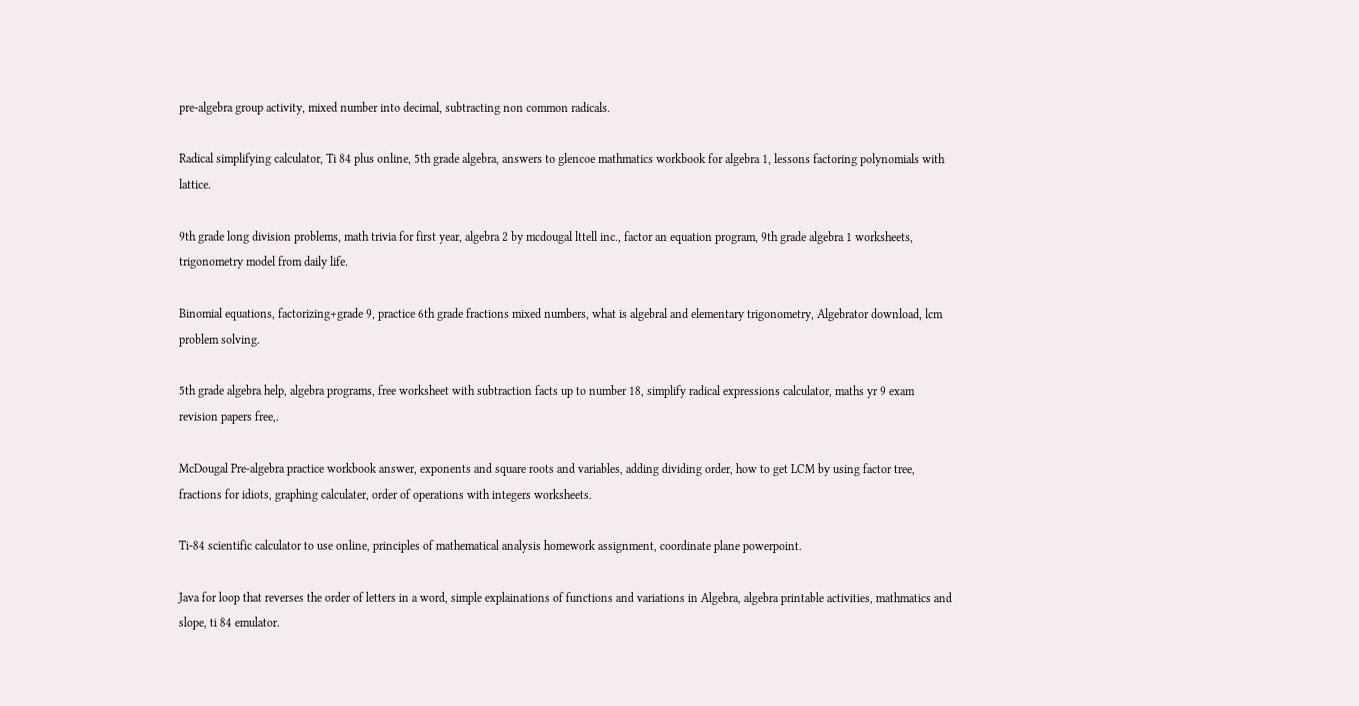pre-algebra group activity, mixed number into decimal, subtracting non common radicals.

Radical simplifying calculator, Ti 84 plus online, 5th grade algebra, answers to glencoe mathmatics workbook for algebra 1, lessons factoring polynomials with lattice.

9th grade long division problems, math trivia for first year, algebra 2 by mcdougal lttell inc., factor an equation program, 9th grade algebra 1 worksheets, trigonometry model from daily life.

Binomial equations, factorizing+grade 9, practice 6th grade fractions mixed numbers, what is algebral and elementary trigonometry, Algebrator download, lcm problem solving.

5th grade algebra help, algebra programs, free worksheet with subtraction facts up to number 18, simplify radical expressions calculator, maths yr 9 exam revision papers free,.

McDougal Pre-algebra practice workbook answer, exponents and square roots and variables, adding dividing order, how to get LCM by using factor tree, fractions for idiots, graphing calculater, order of operations with integers worksheets.

Ti-84 scientific calculator to use online, principles of mathematical analysis homework assignment, coordinate plane powerpoint.

Java for loop that reverses the order of letters in a word, simple explainations of functions and variations in Algebra, algebra printable activities, mathmatics and slope, ti 84 emulator.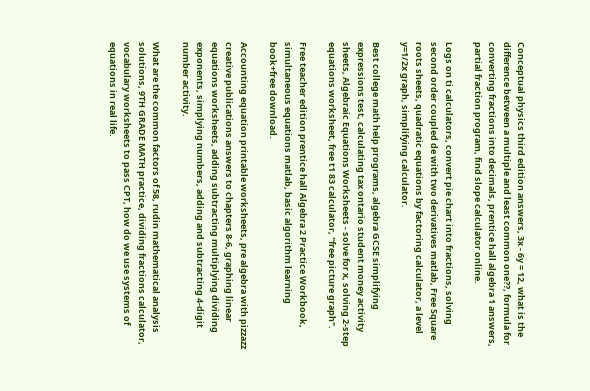Conceptual physics third edition answers, 3x - 6y = 12, what is the difference between a multiple and least common one??, formula for converting fractions into decimals, prentice hall algebra 1 answers, partial fraction program, find slope calculator online.

Logs on ti calculators, convert pie chart into fractions, solving second order coupled de with two derivatives matlab, Free Square roots sheets, quadratic equations by factoring calculator, a level y=1/2x graph, simplifying calculator.

Best college math help programs, algebra GCSE simplifying expressions test, calculating tax ontario student money activity sheets, Algebraic Equations Worksheets - solve for x, solving 2-step equations worksheet, free t1 83 calculator, "free picture graph".

Free teacher edition prentice hall Algebra 2 Practice Workbook, simultaneous equations matlab, basic algorithm learning book+free download.

Accounting equation printable worksheets, pre algebra with pizzazz creative publications answers to chapters 8-6, graphing linear equations worksheets, adding subtracting multiplying dividing exponents, simplying numbers, adding and subtracting 4-digit number activity.

What are the common factors of 58, rudin mathematical analysis solutions, 9TH GRADE MATH practice, dividing fractions calculator, vocabulary worksheets to pass CPT, how do we use systems of equations in real life.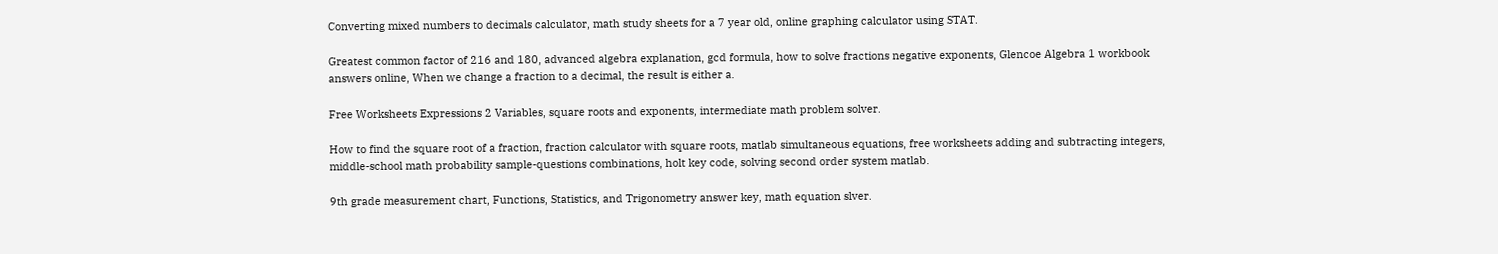Converting mixed numbers to decimals calculator, math study sheets for a 7 year old, online graphing calculator using STAT.

Greatest common factor of 216 and 180, advanced algebra explanation, gcd formula, how to solve fractions negative exponents, Glencoe Algebra 1 workbook answers online, When we change a fraction to a decimal, the result is either a.

Free Worksheets Expressions 2 Variables, square roots and exponents, intermediate math problem solver.

How to find the square root of a fraction, fraction calculator with square roots, matlab simultaneous equations, free worksheets adding and subtracting integers, middle-school math probability sample-questions combinations, holt key code, solving second order system matlab.

9th grade measurement chart, Functions, Statistics, and Trigonometry answer key, math equation slver.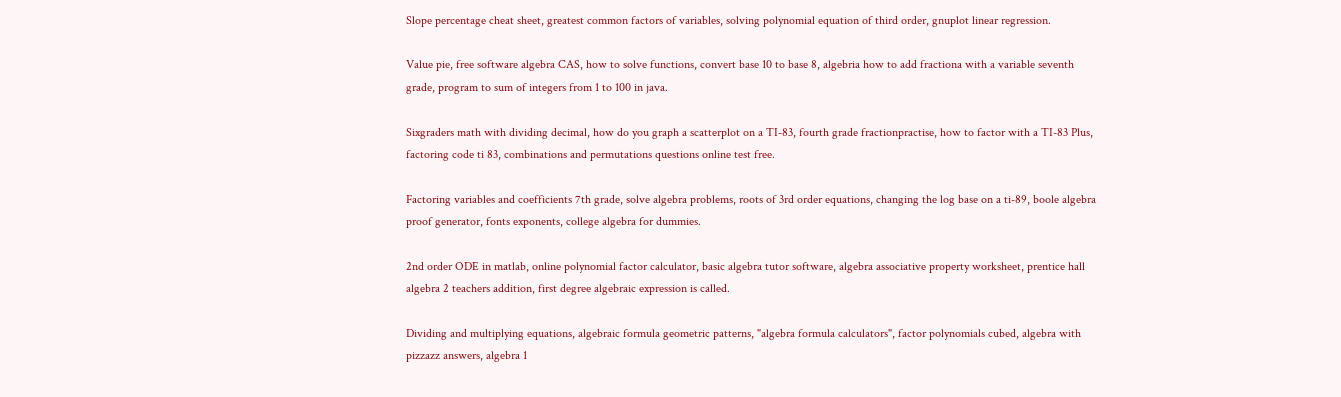Slope percentage cheat sheet, greatest common factors of variables, solving polynomial equation of third order, gnuplot linear regression.

Value pie, free software algebra CAS, how to solve functions, convert base 10 to base 8, algebria how to add fractiona with a variable seventh grade, program to sum of integers from 1 to 100 in java.

Sixgraders math with dividing decimal, how do you graph a scatterplot on a TI-83, fourth grade fractionpractise, how to factor with a TI-83 Plus, factoring code ti 83, combinations and permutations questions online test free.

Factoring variables and coefficients 7th grade, solve algebra problems, roots of 3rd order equations, changing the log base on a ti-89, boole algebra proof generator, fonts exponents, college algebra for dummies.

2nd order ODE in matlab, online polynomial factor calculator, basic algebra tutor software, algebra associative property worksheet, prentice hall algebra 2 teachers addition, first degree algebraic expression is called.

Dividing and multiplying equations, algebraic formula geometric patterns, "algebra formula calculators", factor polynomials cubed, algebra with pizzazz answers, algebra 1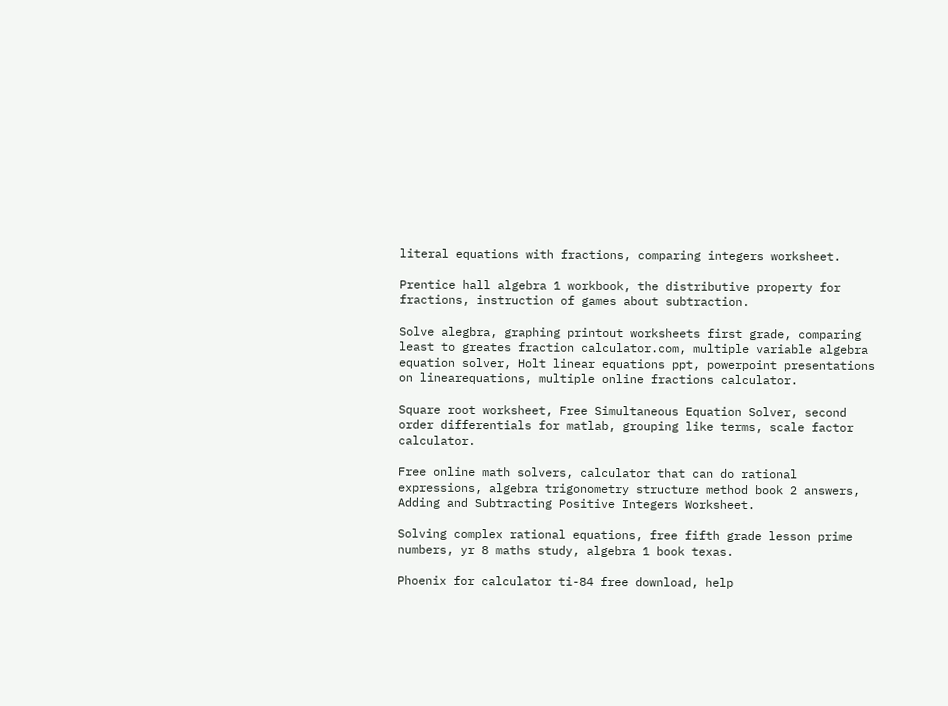literal equations with fractions, comparing integers worksheet.

Prentice hall algebra 1 workbook, the distributive property for fractions, instruction of games about subtraction.

Solve alegbra, graphing printout worksheets first grade, comparing least to greates fraction calculator.com, multiple variable algebra equation solver, Holt linear equations ppt, powerpoint presentations on linearequations, multiple online fractions calculator.

Square root worksheet, Free Simultaneous Equation Solver, second order differentials for matlab, grouping like terms, scale factor calculator.

Free online math solvers, calculator that can do rational expressions, algebra trigonometry structure method book 2 answers, Adding and Subtracting Positive Integers Worksheet.

Solving complex rational equations, free fifth grade lesson prime numbers, yr 8 maths study, algebra 1 book texas.

Phoenix for calculator ti-84 free download, help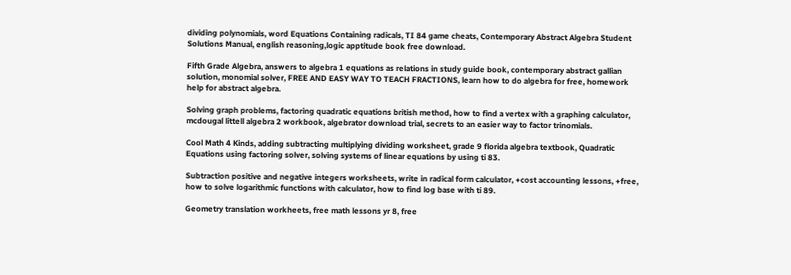dividing polynomials, word Equations Containing radicals, TI 84 game cheats, Contemporary Abstract Algebra Student Solutions Manual, english reasoning,logic apptitude book free download.

Fifth Grade Algebra, answers to algebra 1 equations as relations in study guide book, contemporary abstract gallian solution, monomial solver, FREE AND EASY WAY TO TEACH FRACTIONS, learn how to do algebra for free, homework help for abstract algebra.

Solving graph problems, factoring quadratic equations british method, how to find a vertex with a graphing calculator, mcdougal littell algebra 2 workbook, algebrator download trial, secrets to an easier way to factor trinomials.

Cool Math 4 Kinds, adding subtracting multiplying dividing worksheet, grade 9 florida algebra textbook, Quadratic Equations using factoring solver, solving systems of linear equations by using ti 83.

Subtraction positive and negative integers worksheets, write in radical form calculator, +cost accounting lessons, +free, how to solve logarithmic functions with calculator, how to find log base with ti 89.

Geometry translation workheets, free math lessons yr 8, free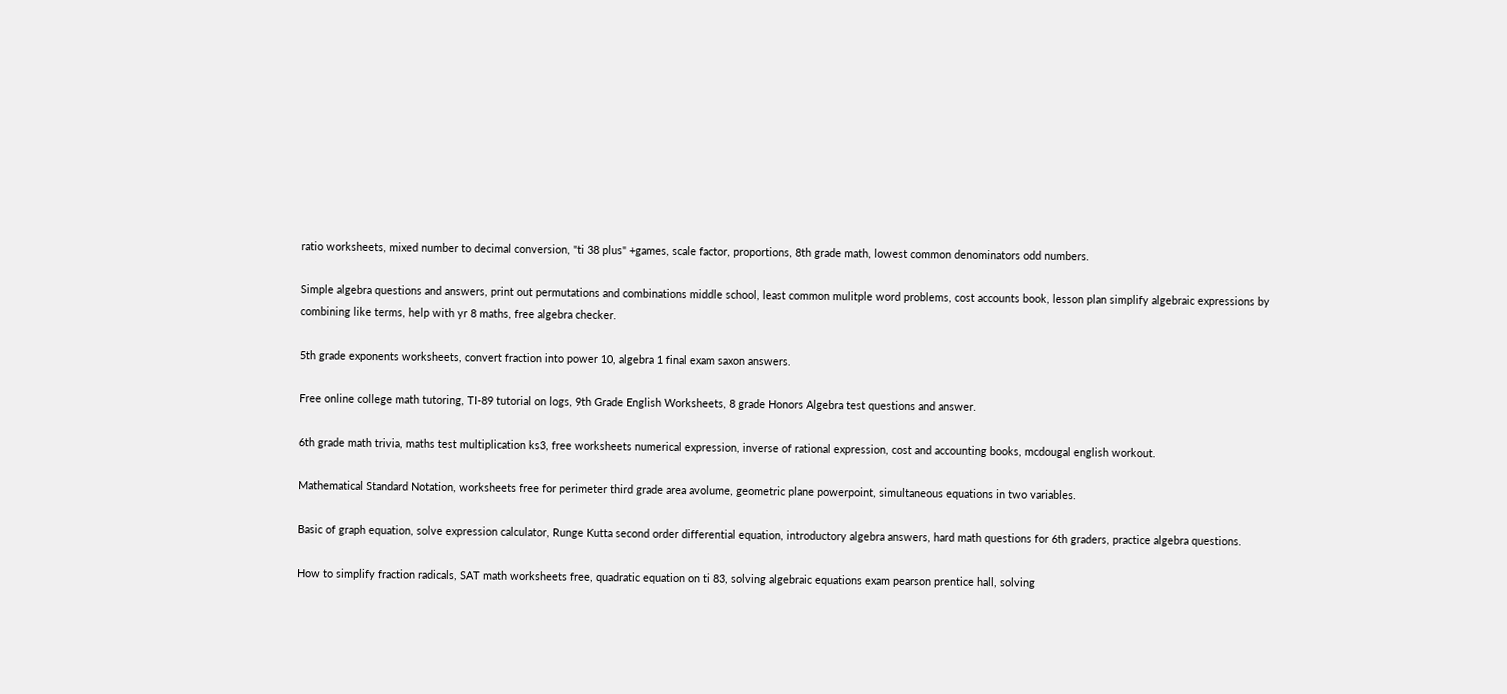ratio worksheets, mixed number to decimal conversion, "ti 38 plus" +games, scale factor, proportions, 8th grade math, lowest common denominators odd numbers.

Simple algebra questions and answers, print out permutations and combinations middle school, least common mulitple word problems, cost accounts book, lesson plan simplify algebraic expressions by combining like terms, help with yr 8 maths, free algebra checker.

5th grade exponents worksheets, convert fraction into power 10, algebra 1 final exam saxon answers.

Free online college math tutoring, TI-89 tutorial on logs, 9th Grade English Worksheets, 8 grade Honors Algebra test questions and answer.

6th grade math trivia, maths test multiplication ks3, free worksheets numerical expression, inverse of rational expression, cost and accounting books, mcdougal english workout.

Mathematical Standard Notation, worksheets free for perimeter third grade area avolume, geometric plane powerpoint, simultaneous equations in two variables.

Basic of graph equation, solve expression calculator, Runge Kutta second order differential equation, introductory algebra answers, hard math questions for 6th graders, practice algebra questions.

How to simplify fraction radicals, SAT math worksheets free, quadratic equation on ti 83, solving algebraic equations exam pearson prentice hall, solving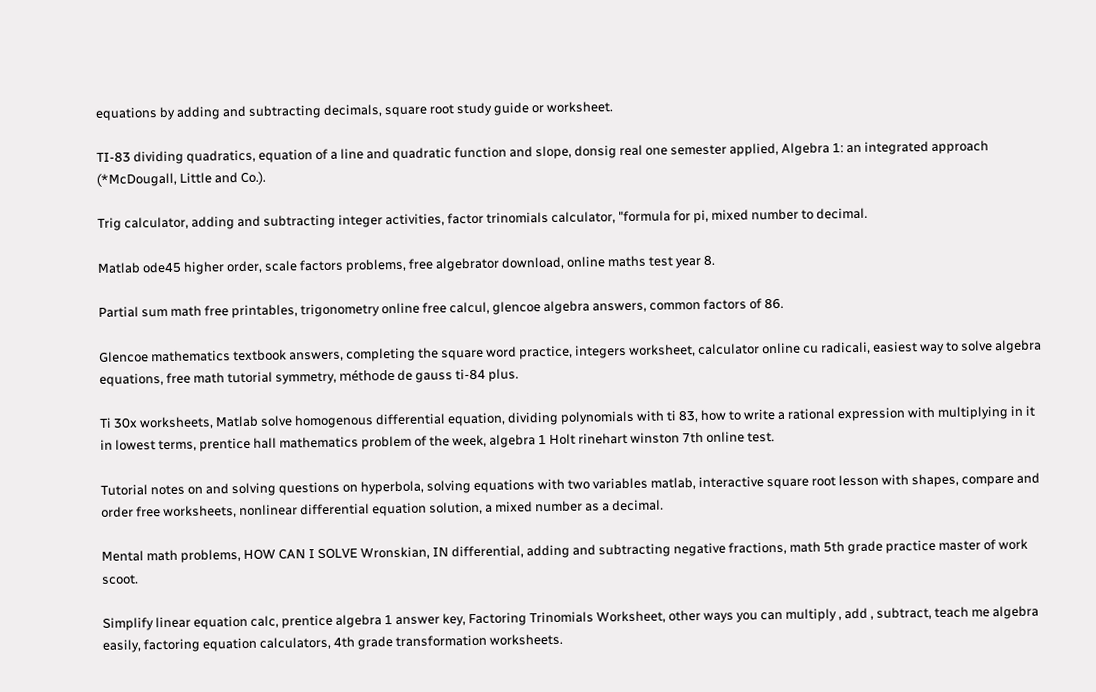equations by adding and subtracting decimals, square root study guide or worksheet.

TI-83 dividing quadratics, equation of a line and quadratic function and slope, donsig real one semester applied, Algebra 1: an integrated approach (*McDougall, Little and Co.).

Trig calculator, adding and subtracting integer activities, factor trinomials calculator, "formula for pi, mixed number to decimal.

Matlab ode45 higher order, scale factors problems, free algebrator download, online maths test year 8.

Partial sum math free printables, trigonometry online free calcul, glencoe algebra answers, common factors of 86.

Glencoe mathematics textbook answers, completing the square word practice, integers worksheet, calculator online cu radicali, easiest way to solve algebra equations, free math tutorial symmetry, méthode de gauss ti-84 plus.

Ti 30x worksheets, Matlab solve homogenous differential equation, dividing polynomials with ti 83, how to write a rational expression with multiplying in it in lowest terms, prentice hall mathematics problem of the week, algebra 1 Holt rinehart winston 7th online test.

Tutorial notes on and solving questions on hyperbola, solving equations with two variables matlab, interactive square root lesson with shapes, compare and order free worksheets, nonlinear differential equation solution, a mixed number as a decimal.

Mental math problems, HOW CAN I SOLVE Wronskian, IN differential, adding and subtracting negative fractions, math 5th grade practice master of work scoot.

Simplify linear equation calc, prentice algebra 1 answer key, Factoring Trinomials Worksheet, other ways you can multiply , add , subtract, teach me algebra easily, factoring equation calculators, 4th grade transformation worksheets.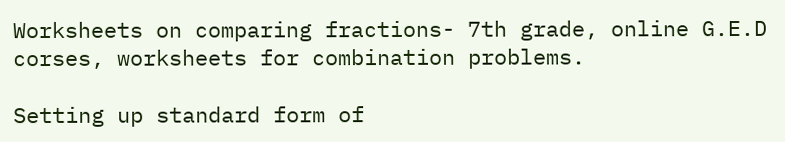Worksheets on comparing fractions- 7th grade, online G.E.D corses, worksheets for combination problems.

Setting up standard form of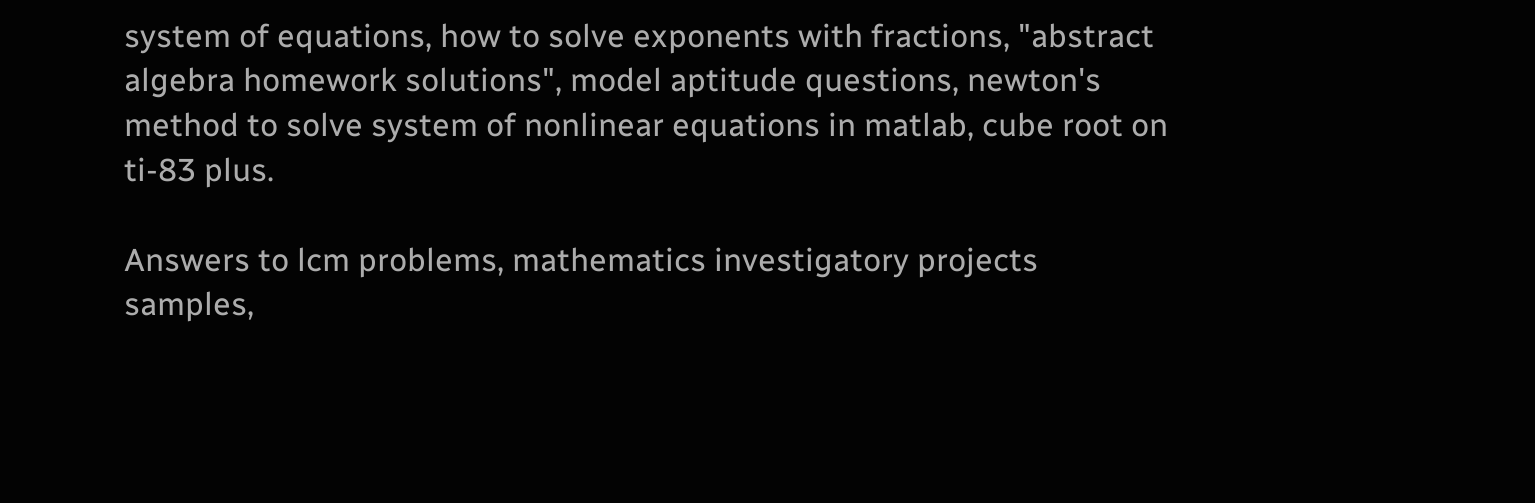system of equations, how to solve exponents with fractions, "abstract algebra homework solutions", model aptitude questions, newton's method to solve system of nonlinear equations in matlab, cube root on ti-83 plus.

Answers to lcm problems, mathematics investigatory projects samples,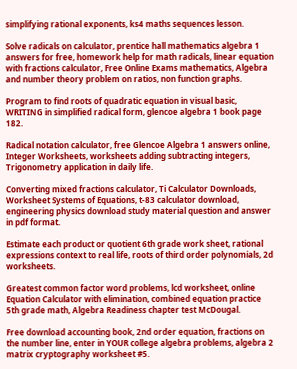simplifying rational exponents, ks4 maths sequences lesson.

Solve radicals on calculator, prentice hall mathematics algebra 1 answers for free, homework help for math radicals, linear equation with fractions calculator, Free Online Exams mathematics, Algebra and number theory problem on ratios, non function graphs.

Program to find roots of quadratic equation in visual basic, WRITING in simplified radical form, glencoe algebra 1 book page 182.

Radical notation calculator, free Glencoe Algebra 1 answers online, Integer Worksheets, worksheets adding subtracting integers, Trigonometry application in daily life.

Converting mixed fractions calculator, Ti Calculator Downloads, Worksheet Systems of Equations, t-83 calculator download, engineering physics download study material question and answer in pdf format.

Estimate each product or quotient 6th grade work sheet, rational expressions context to real life, roots of third order polynomials, 2d worksheets.

Greatest common factor word problems, lcd worksheet, online Equation Calculator with elimination, combined equation practice 5th grade math, Algebra Readiness chapter test McDougal.

Free download accounting book, 2nd order equation, fractions on the number line, enter in YOUR college algebra problems, algebra 2 matrix cryptography worksheet #5.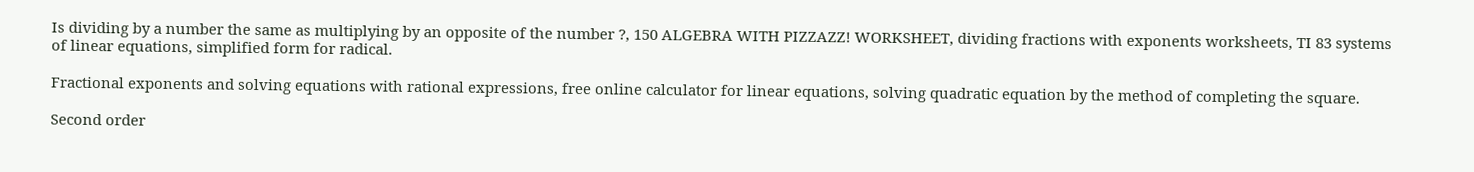Is dividing by a number the same as multiplying by an opposite of the number ?, 150 ALGEBRA WITH PIZZAZZ! WORKSHEET, dividing fractions with exponents worksheets, TI 83 systems of linear equations, simplified form for radical.

Fractional exponents and solving equations with rational expressions, free online calculator for linear equations, solving quadratic equation by the method of completing the square.

Second order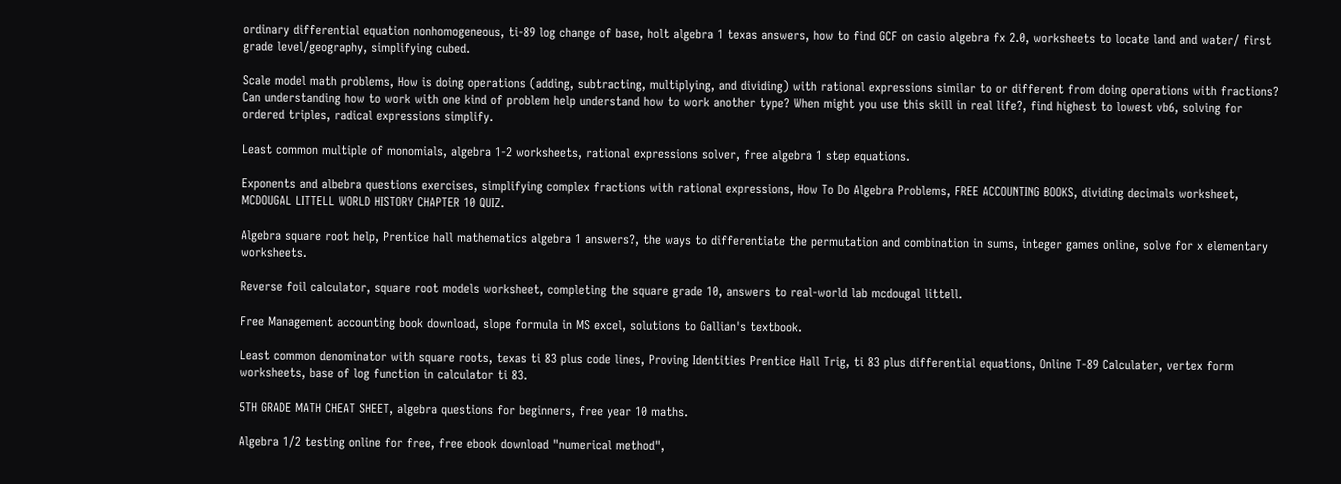ordinary differential equation nonhomogeneous, ti-89 log change of base, holt algebra 1 texas answers, how to find GCF on casio algebra fx 2.0, worksheets to locate land and water/ first grade level/geography, simplifying cubed.

Scale model math problems, How is doing operations (adding, subtracting, multiplying, and dividing) with rational expressions similar to or different from doing operations with fractions? Can understanding how to work with one kind of problem help understand how to work another type? When might you use this skill in real life?, find highest to lowest vb6, solving for ordered triples, radical expressions simplify.

Least common multiple of monomials, algebra 1-2 worksheets, rational expressions solver, free algebra 1 step equations.

Exponents and albebra questions exercises, simplifying complex fractions with rational expressions, How To Do Algebra Problems, FREE ACCOUNTING BOOKS, dividing decimals worksheet, MCDOUGAL LITTELL WORLD HISTORY CHAPTER 10 QUIZ.

Algebra square root help, Prentice hall mathematics algebra 1 answers?, the ways to differentiate the permutation and combination in sums, integer games online, solve for x elementary worksheets.

Reverse foil calculator, square root models worksheet, completing the square grade 10, answers to real-world lab mcdougal littell.

Free Management accounting book download, slope formula in MS excel, solutions to Gallian's textbook.

Least common denominator with square roots, texas ti 83 plus code lines, Proving Identities Prentice Hall Trig, ti 83 plus differential equations, Online T-89 Calculater, vertex form worksheets, base of log function in calculator ti 83.

5TH GRADE MATH CHEAT SHEET, algebra questions for beginners, free year 10 maths.

Algebra 1/2 testing online for free, free ebook download "numerical method",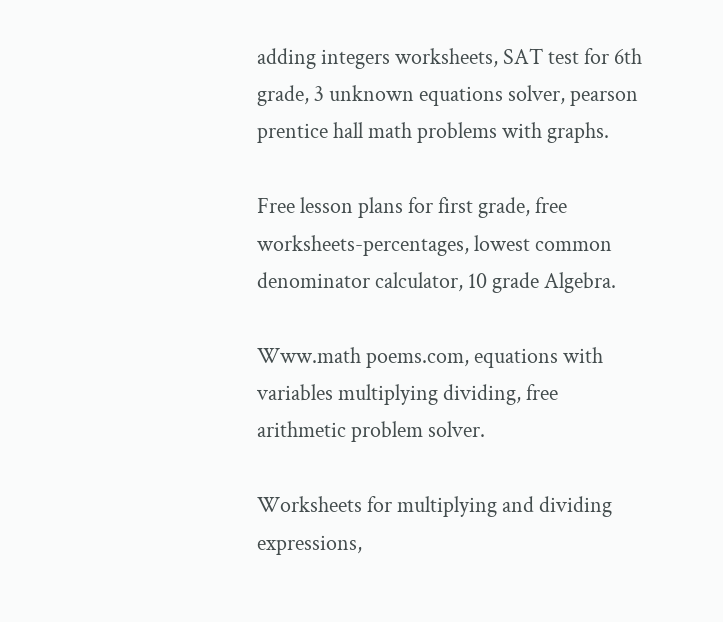adding integers worksheets, SAT test for 6th grade, 3 unknown equations solver, pearson prentice hall math problems with graphs.

Free lesson plans for first grade, free worksheets-percentages, lowest common denominator calculator, 10 grade Algebra.

Www.math poems.com, equations with variables multiplying dividing, free arithmetic problem solver.

Worksheets for multiplying and dividing expressions,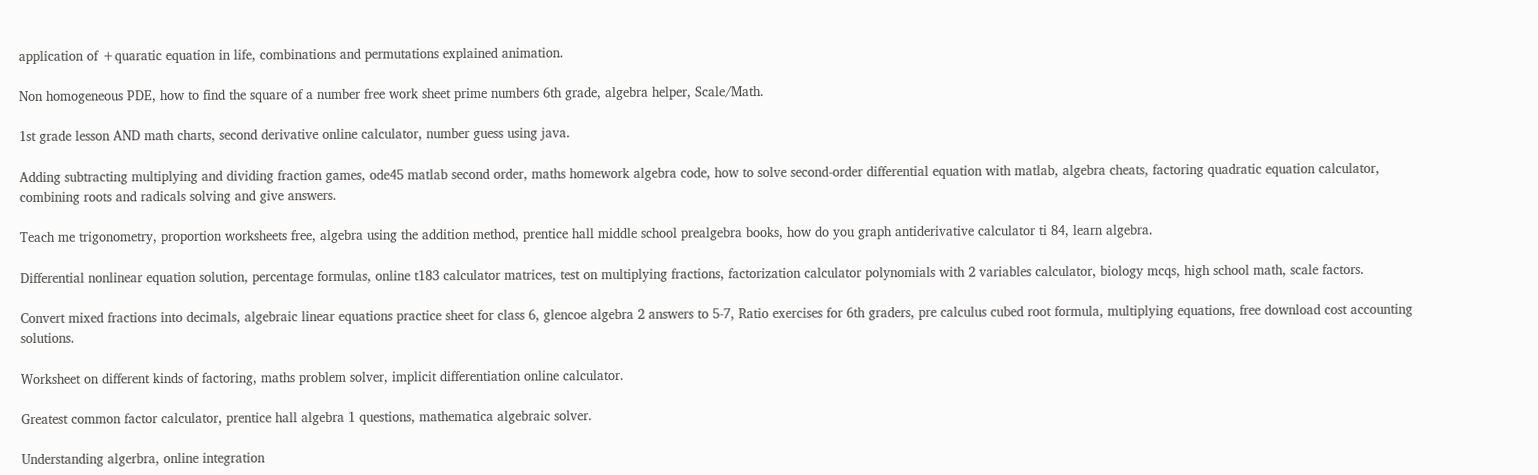application of +quaratic equation in life, combinations and permutations explained animation.

Non homogeneous PDE, how to find the square of a number free work sheet prime numbers 6th grade, algebra helper, Scale/Math.

1st grade lesson AND math charts, second derivative online calculator, number guess using java.

Adding subtracting multiplying and dividing fraction games, ode45 matlab second order, maths homework algebra code, how to solve second-order differential equation with matlab, algebra cheats, factoring quadratic equation calculator, combining roots and radicals solving and give answers.

Teach me trigonometry, proportion worksheets free, algebra using the addition method, prentice hall middle school prealgebra books, how do you graph antiderivative calculator ti 84, learn algebra.

Differential nonlinear equation solution, percentage formulas, online t183 calculator matrices, test on multiplying fractions, factorization calculator polynomials with 2 variables calculator, biology mcqs, high school math, scale factors.

Convert mixed fractions into decimals, algebraic linear equations practice sheet for class 6, glencoe algebra 2 answers to 5-7, Ratio exercises for 6th graders, pre calculus cubed root formula, multiplying equations, free download cost accounting solutions.

Worksheet on different kinds of factoring, maths problem solver, implicit differentiation online calculator.

Greatest common factor calculator, prentice hall algebra 1 questions, mathematica algebraic solver.

Understanding algerbra, online integration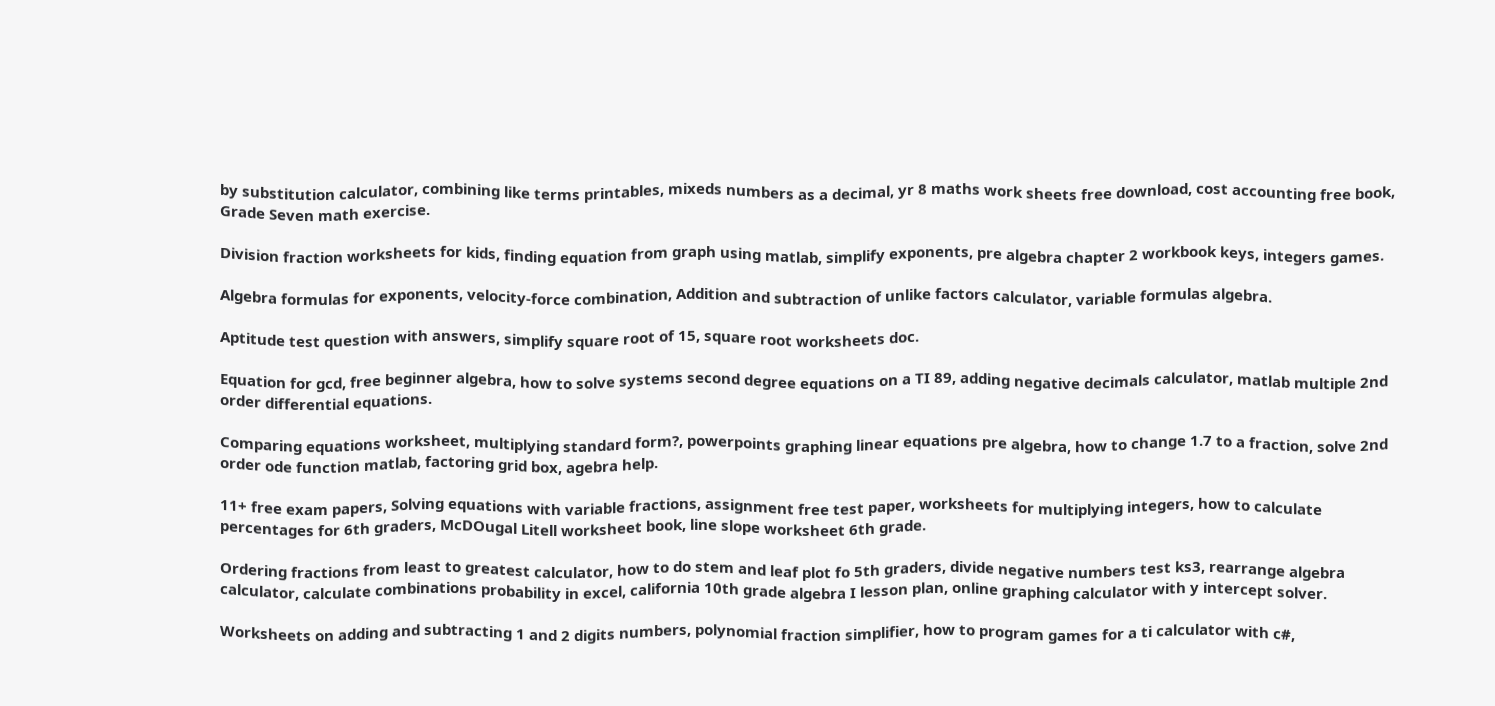by substitution calculator, combining like terms printables, mixeds numbers as a decimal, yr 8 maths work sheets free download, cost accounting free book, Grade Seven math exercise.

Division fraction worksheets for kids, finding equation from graph using matlab, simplify exponents, pre algebra chapter 2 workbook keys, integers games.

Algebra formulas for exponents, velocity-force combination, Addition and subtraction of unlike factors calculator, variable formulas algebra.

Aptitude test question with answers, simplify square root of 15, square root worksheets doc.

Equation for gcd, free beginner algebra, how to solve systems second degree equations on a TI 89, adding negative decimals calculator, matlab multiple 2nd order differential equations.

Comparing equations worksheet, multiplying standard form?, powerpoints graphing linear equations pre algebra, how to change 1.7 to a fraction, solve 2nd order ode function matlab, factoring grid box, agebra help.

11+ free exam papers, Solving equations with variable fractions, assignment free test paper, worksheets for multiplying integers, how to calculate percentages for 6th graders, McDOugal Litell worksheet book, line slope worksheet 6th grade.

Ordering fractions from least to greatest calculator, how to do stem and leaf plot fo 5th graders, divide negative numbers test ks3, rearrange algebra calculator, calculate combinations probability in excel, california 10th grade algebra I lesson plan, online graphing calculator with y intercept solver.

Worksheets on adding and subtracting 1 and 2 digits numbers, polynomial fraction simplifier, how to program games for a ti calculator with c#,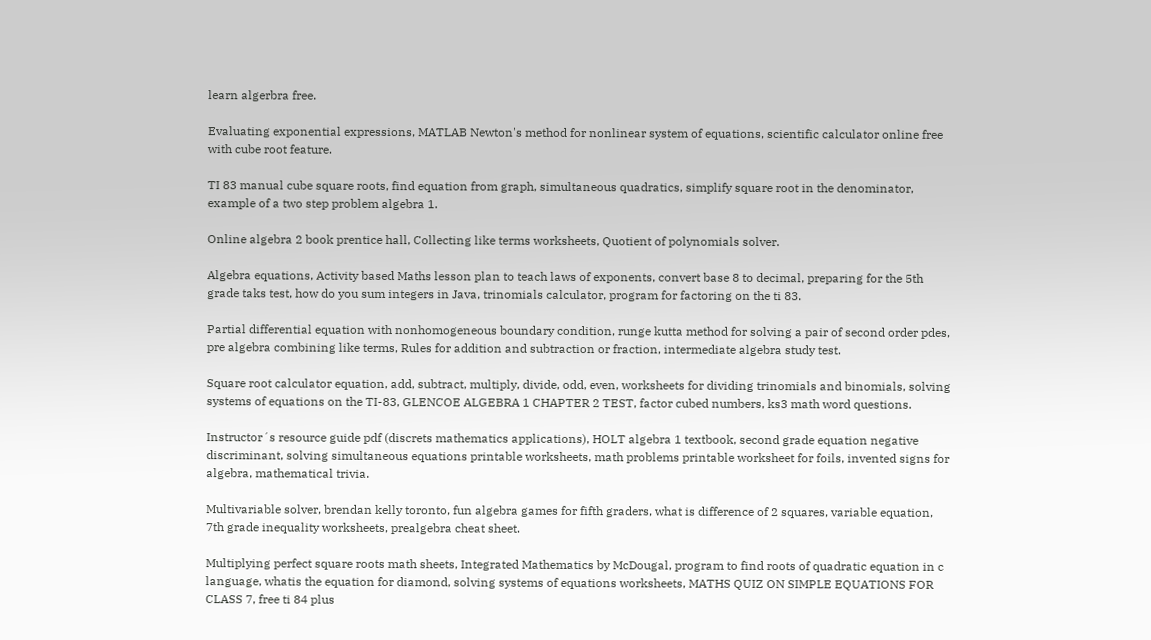learn algerbra free.

Evaluating exponential expressions, MATLAB Newton's method for nonlinear system of equations, scientific calculator online free with cube root feature.

TI 83 manual cube square roots, find equation from graph, simultaneous quadratics, simplify square root in the denominator, example of a two step problem algebra 1.

Online algebra 2 book prentice hall, Collecting like terms worksheets, Quotient of polynomials solver.

Algebra equations, Activity based Maths lesson plan to teach laws of exponents, convert base 8 to decimal, preparing for the 5th grade taks test, how do you sum integers in Java, trinomials calculator, program for factoring on the ti 83.

Partial differential equation with nonhomogeneous boundary condition, runge kutta method for solving a pair of second order pdes, pre algebra combining like terms, Rules for addition and subtraction or fraction, intermediate algebra study test.

Square root calculator equation, add, subtract, multiply, divide, odd, even, worksheets for dividing trinomials and binomials, solving systems of equations on the TI-83, GLENCOE ALGEBRA 1 CHAPTER 2 TEST, factor cubed numbers, ks3 math word questions.

Instructor´s resource guide pdf (discrets mathematics applications), HOLT algebra 1 textbook, second grade equation negative discriminant, solving simultaneous equations printable worksheets, math problems printable worksheet for foils, invented signs for algebra, mathematical trivia.

Multivariable solver, brendan kelly toronto, fun algebra games for fifth graders, what is difference of 2 squares, variable equation, 7th grade inequality worksheets, prealgebra cheat sheet.

Multiplying perfect square roots math sheets, Integrated Mathematics by McDougal, program to find roots of quadratic equation in c language, whatis the equation for diamond, solving systems of equations worksheets, MATHS QUIZ ON SIMPLE EQUATIONS FOR CLASS 7, free ti 84 plus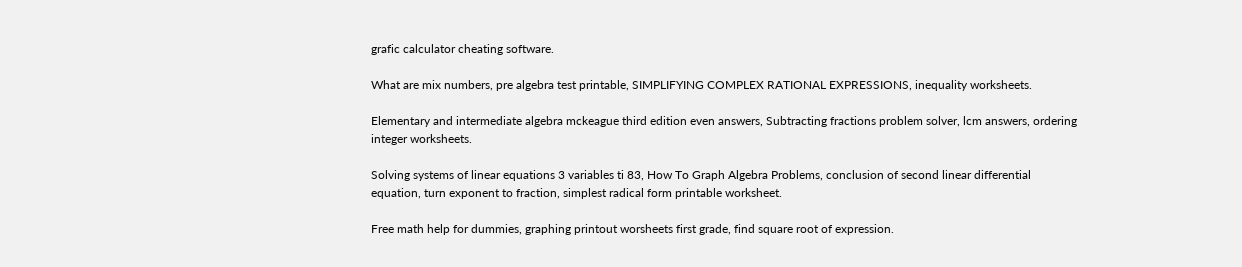grafic calculator cheating software.

What are mix numbers, pre algebra test printable, SIMPLIFYING COMPLEX RATIONAL EXPRESSIONS, inequality worksheets.

Elementary and intermediate algebra mckeague third edition even answers, Subtracting fractions problem solver, lcm answers, ordering integer worksheets.

Solving systems of linear equations 3 variables ti 83, How To Graph Algebra Problems, conclusion of second linear differential equation, turn exponent to fraction, simplest radical form printable worksheet.

Free math help for dummies, graphing printout worsheets first grade, find square root of expression.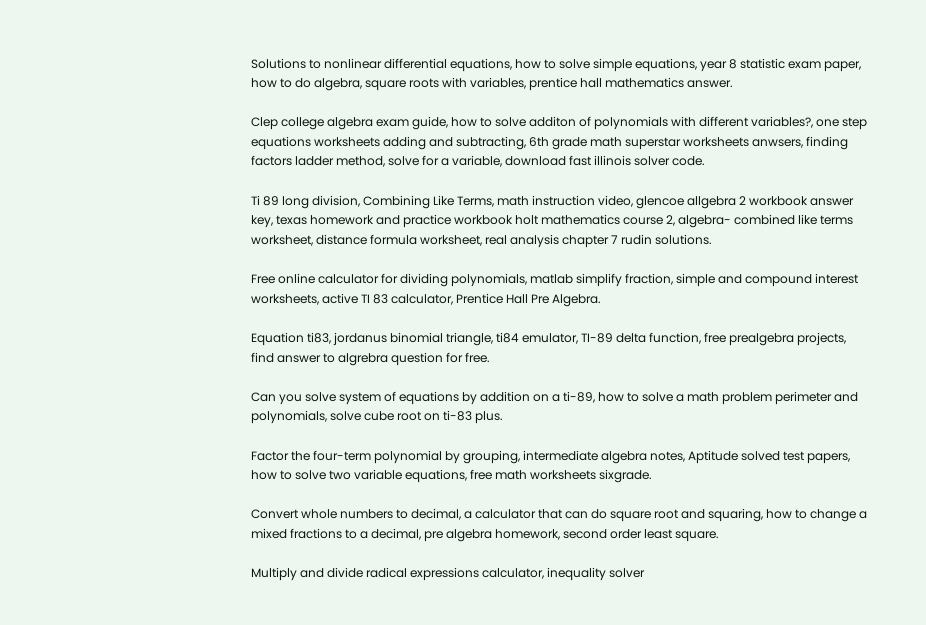Solutions to nonlinear differential equations, how to solve simple equations, year 8 statistic exam paper, how to do algebra, square roots with variables, prentice hall mathematics answer.

Clep college algebra exam guide, how to solve additon of polynomials with different variables?, one step equations worksheets adding and subtracting, 6th grade math superstar worksheets anwsers, finding factors ladder method, solve for a variable, download fast illinois solver code.

Ti 89 long division, Combining Like Terms, math instruction video, glencoe allgebra 2 workbook answer key, texas homework and practice workbook holt mathematics course 2, algebra- combined like terms worksheet, distance formula worksheet, real analysis chapter 7 rudin solutions.

Free online calculator for dividing polynomials, matlab simplify fraction, simple and compound interest worksheets, active TI 83 calculator, Prentice Hall Pre Algebra.

Equation ti83, jordanus binomial triangle, ti84 emulator, TI-89 delta function, free prealgebra projects, find answer to algrebra question for free.

Can you solve system of equations by addition on a ti-89, how to solve a math problem perimeter and polynomials, solve cube root on ti-83 plus.

Factor the four-term polynomial by grouping, intermediate algebra notes, Aptitude solved test papers, how to solve two variable equations, free math worksheets sixgrade.

Convert whole numbers to decimal, a calculator that can do square root and squaring, how to change a mixed fractions to a decimal, pre algebra homework, second order least square.

Multiply and divide radical expressions calculator, inequality solver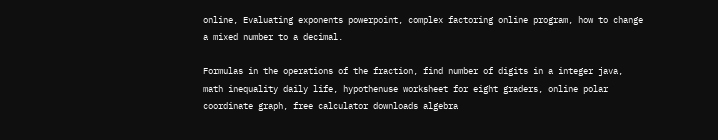online, Evaluating exponents powerpoint, complex factoring online program, how to change a mixed number to a decimal.

Formulas in the operations of the fraction, find number of digits in a integer java, math inequality daily life, hypothenuse worksheet for eight graders, online polar coordinate graph, free calculator downloads algebra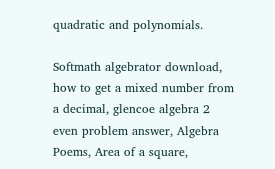quadratic and polynomials.

Softmath algebrator download, how to get a mixed number from a decimal, glencoe algebra 2 even problem answer, Algebra Poems, Area of a square,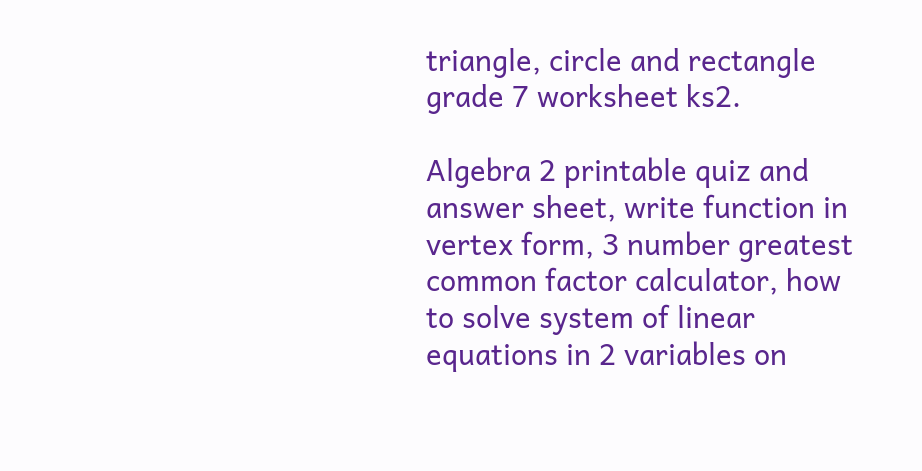triangle, circle and rectangle grade 7 worksheet ks2.

Algebra 2 printable quiz and answer sheet, write function in vertex form, 3 number greatest common factor calculator, how to solve system of linear equations in 2 variables on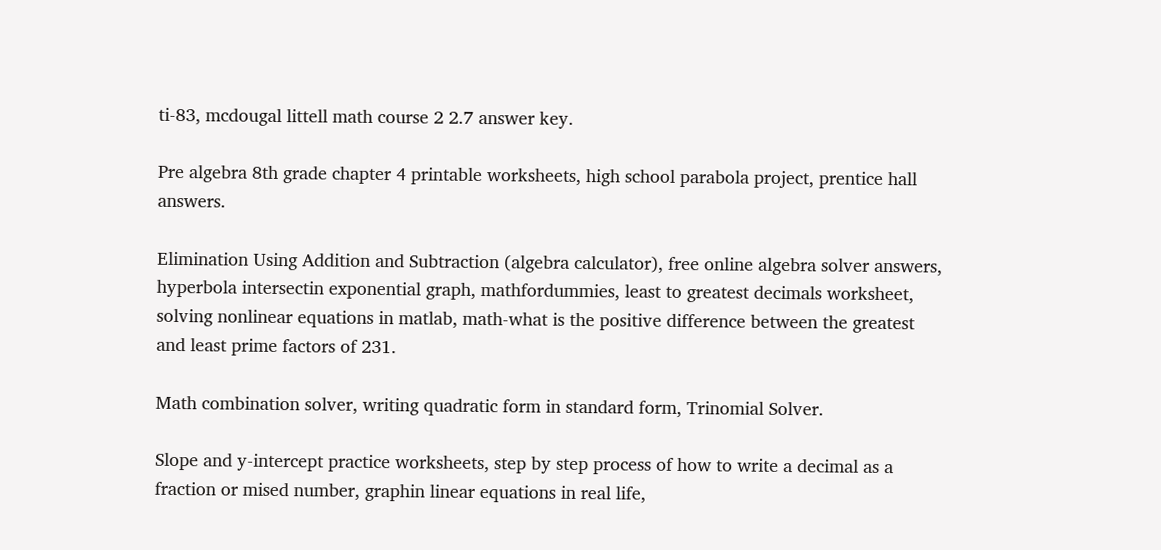ti-83, mcdougal littell math course 2 2.7 answer key.

Pre algebra 8th grade chapter 4 printable worksheets, high school parabola project, prentice hall answers.

Elimination Using Addition and Subtraction (algebra calculator), free online algebra solver answers, hyperbola intersectin exponential graph, mathfordummies, least to greatest decimals worksheet, solving nonlinear equations in matlab, math-what is the positive difference between the greatest and least prime factors of 231.

Math combination solver, writing quadratic form in standard form, Trinomial Solver.

Slope and y-intercept practice worksheets, step by step process of how to write a decimal as a fraction or mised number, graphin linear equations in real life,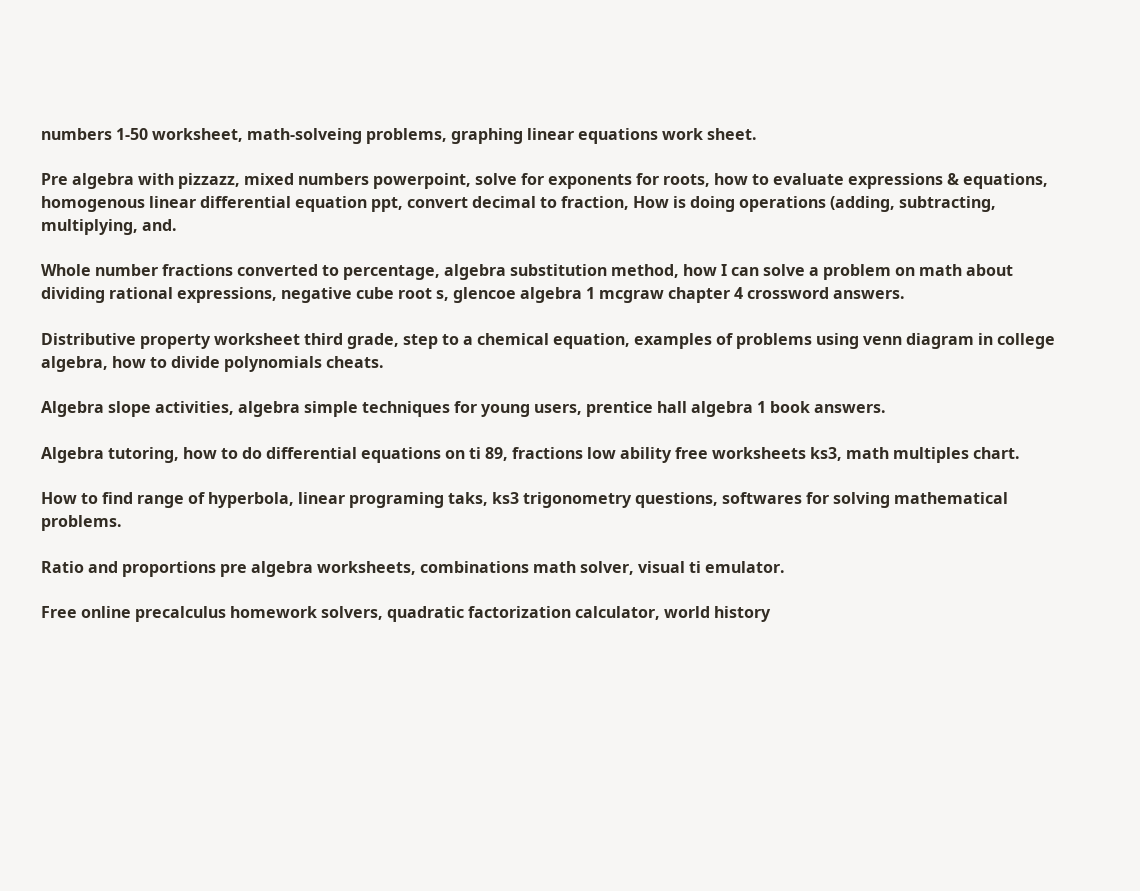numbers 1-50 worksheet, math-solveing problems, graphing linear equations work sheet.

Pre algebra with pizzazz, mixed numbers powerpoint, solve for exponents for roots, how to evaluate expressions & equations, homogenous linear differential equation ppt, convert decimal to fraction, How is doing operations (adding, subtracting, multiplying, and.

Whole number fractions converted to percentage, algebra substitution method, how I can solve a problem on math about dividing rational expressions, negative cube root s, glencoe algebra 1 mcgraw chapter 4 crossword answers.

Distributive property worksheet third grade, step to a chemical equation, examples of problems using venn diagram in college algebra, how to divide polynomials cheats.

Algebra slope activities, algebra simple techniques for young users, prentice hall algebra 1 book answers.

Algebra tutoring, how to do differential equations on ti 89, fractions low ability free worksheets ks3, math multiples chart.

How to find range of hyperbola, linear programing taks, ks3 trigonometry questions, softwares for solving mathematical problems.

Ratio and proportions pre algebra worksheets, combinations math solver, visual ti emulator.

Free online precalculus homework solvers, quadratic factorization calculator, world history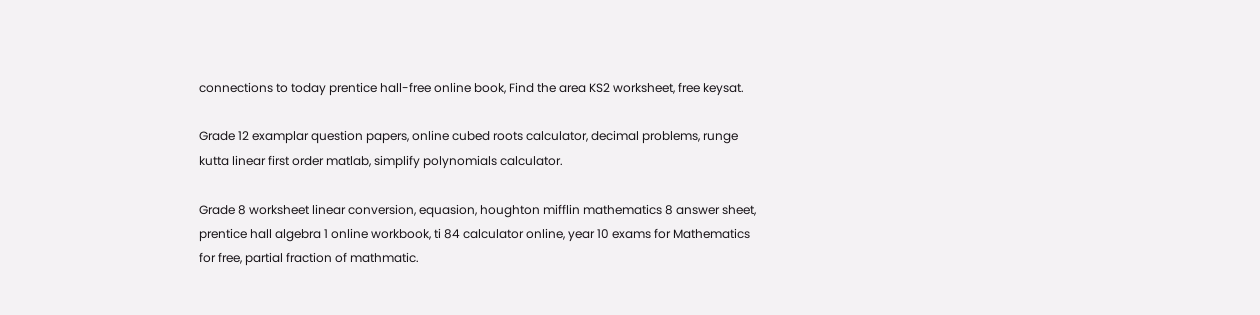connections to today prentice hall-free online book, Find the area KS2 worksheet, free keysat.

Grade 12 examplar question papers, online cubed roots calculator, decimal problems, runge kutta linear first order matlab, simplify polynomials calculator.

Grade 8 worksheet linear conversion, equasion, houghton mifflin mathematics 8 answer sheet, prentice hall algebra 1 online workbook, ti 84 calculator online, year 10 exams for Mathematics for free, partial fraction of mathmatic.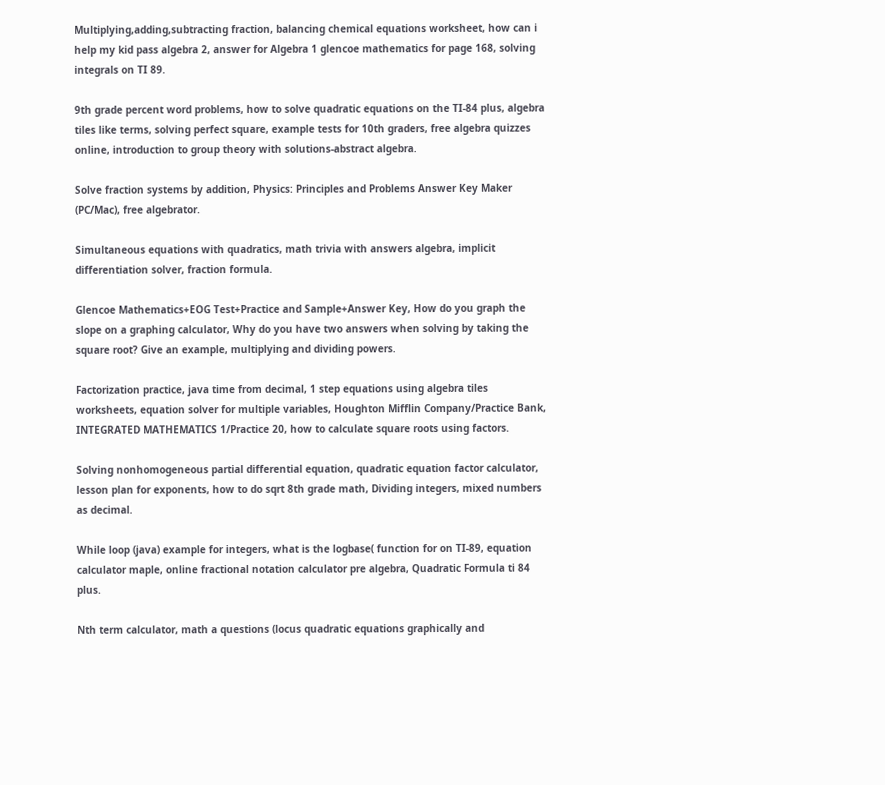Multiplying,adding,subtracting fraction, balancing chemical equations worksheet, how can i help my kid pass algebra 2, answer for Algebra 1 glencoe mathematics for page 168, solving integrals on TI 89.

9th grade percent word problems, how to solve quadratic equations on the TI-84 plus, algebra tiles like terms, solving perfect square, example tests for 10th graders, free algebra quizzes online, introduction to group theory with solutions-abstract algebra.

Solve fraction systems by addition, Physics: Principles and Problems Answer Key Maker (PC/Mac), free algebrator.

Simultaneous equations with quadratics, math trivia with answers algebra, implicit differentiation solver, fraction formula.

Glencoe Mathematics+EOG Test+Practice and Sample+Answer Key, How do you graph the slope on a graphing calculator, Why do you have two answers when solving by taking the square root? Give an example, multiplying and dividing powers.

Factorization practice, java time from decimal, 1 step equations using algebra tiles worksheets, equation solver for multiple variables, Houghton Mifflin Company/Practice Bank, INTEGRATED MATHEMATICS 1/Practice 20, how to calculate square roots using factors.

Solving nonhomogeneous partial differential equation, quadratic equation factor calculator, lesson plan for exponents, how to do sqrt 8th grade math, Dividing integers, mixed numbers as decimal.

While loop (java) example for integers, what is the logbase( function for on TI-89, equation calculator maple, online fractional notation calculator pre algebra, Quadratic Formula ti 84 plus.

Nth term calculator, math a questions (locus quadratic equations graphically and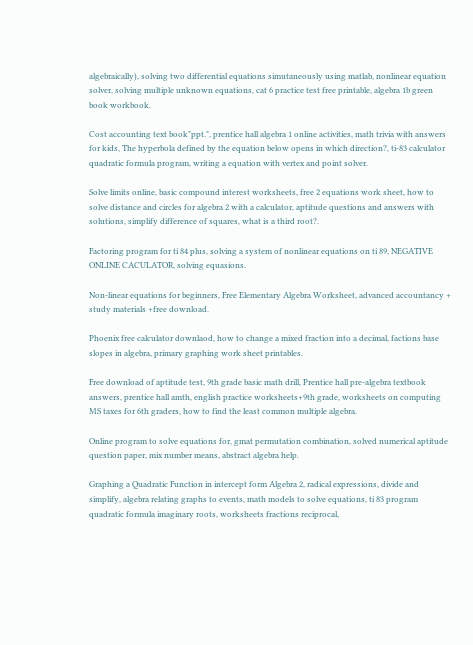algebraically), solving two differential equations simutaneously using matlab, nonlinear equation solver, solving multiple unknown equations, cat 6 practice test free printable, algebra 1b green book workbook.

Cost accounting text book"ppt.", prentice hall algebra 1 online activities, math trivia with answers for kids, The hyperbola defined by the equation below opens in which direction?, ti-83 calculator quadratic formula program, writing a equation with vertex and point solver.

Solve limits online, basic compound interest worksheets, free 2 equations work sheet, how to solve distance and circles for algebra 2 with a calculator, aptitude questions and answers with solutions, simplify difference of squares, what is a third root?.

Factoring program for ti 84 plus, solving a system of nonlinear equations on ti 89, NEGATIVE ONLINE CACULATOR, solving equasions.

Non-linear equations for beginners, Free Elementary Algebra Worksheet, advanced accountancy + study materials +free download.

Phoenix free calculator downlaod, how to change a mixed fraction into a decimal, factions base slopes in algebra, primary graphing work sheet printables.

Free download of aptitude test, 9th grade basic math drill, Prentice hall pre-algebra textbook answers, prentice hall amth, english practice worksheets+9th grade, worksheets on computing MS taxes for 6th graders, how to find the least common multiple algebra.

Online program to solve equations for, gmat permutation combination, solved numerical aptitude question paper, mix number means, abstract algebra help.

Graphing a Quadratic Function in intercept form Algebra 2, radical expressions, divide and simplify, algebra relating graphs to events, math models to solve equations, ti 83 program quadratic formula imaginary roots, worksheets fractions reciprocal,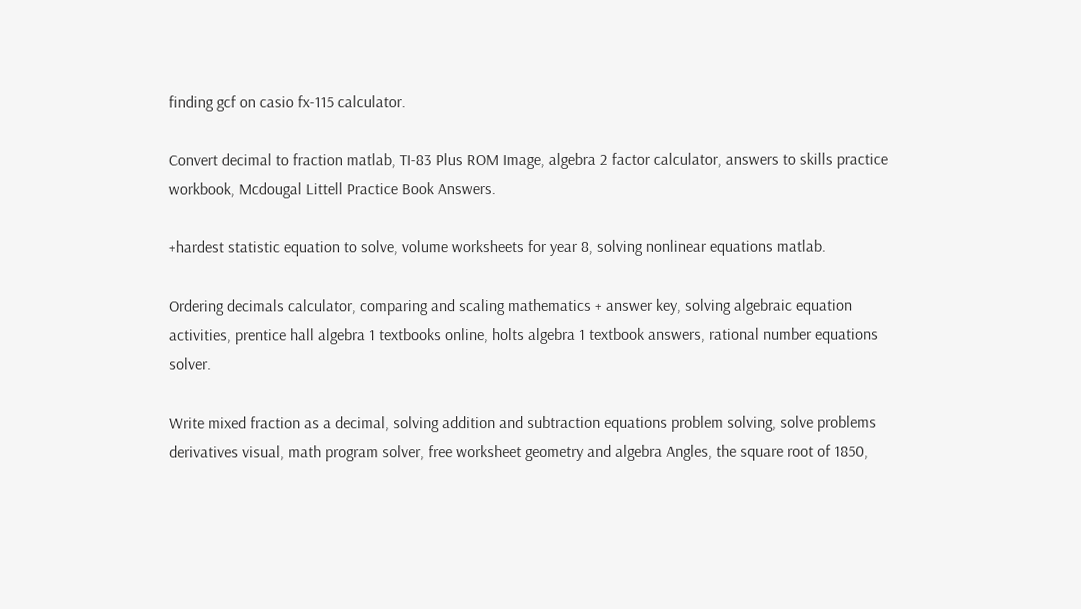finding gcf on casio fx-115 calculator.

Convert decimal to fraction matlab, TI-83 Plus ROM Image, algebra 2 factor calculator, answers to skills practice workbook, Mcdougal Littell Practice Book Answers.

+hardest statistic equation to solve, volume worksheets for year 8, solving nonlinear equations matlab.

Ordering decimals calculator, comparing and scaling mathematics + answer key, solving algebraic equation activities, prentice hall algebra 1 textbooks online, holts algebra 1 textbook answers, rational number equations solver.

Write mixed fraction as a decimal, solving addition and subtraction equations problem solving, solve problems derivatives visual, math program solver, free worksheet geometry and algebra Angles, the square root of 1850,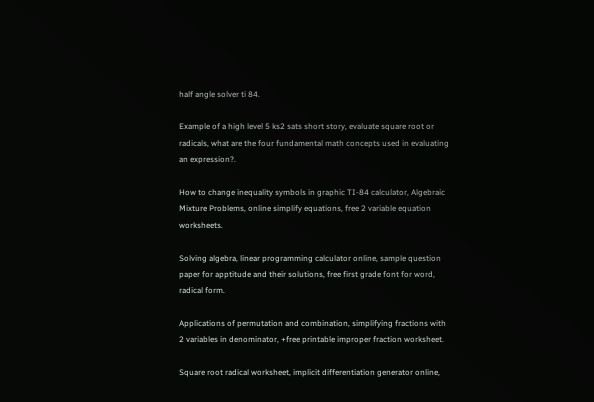half angle solver ti 84.

Example of a high level 5 ks2 sats short story, evaluate square root or radicals, what are the four fundamental math concepts used in evaluating an expression?.

How to change inequality symbols in graphic TI-84 calculator, Algebraic Mixture Problems, online simplify equations, free 2 variable equation worksheets.

Solving algebra, linear programming calculator online, sample question paper for apptitude and their solutions, free first grade font for word, radical form.

Applications of permutation and combination, simplifying fractions with 2 variables in denominator, +free printable improper fraction worksheet.

Square root radical worksheet, implicit differentiation generator online,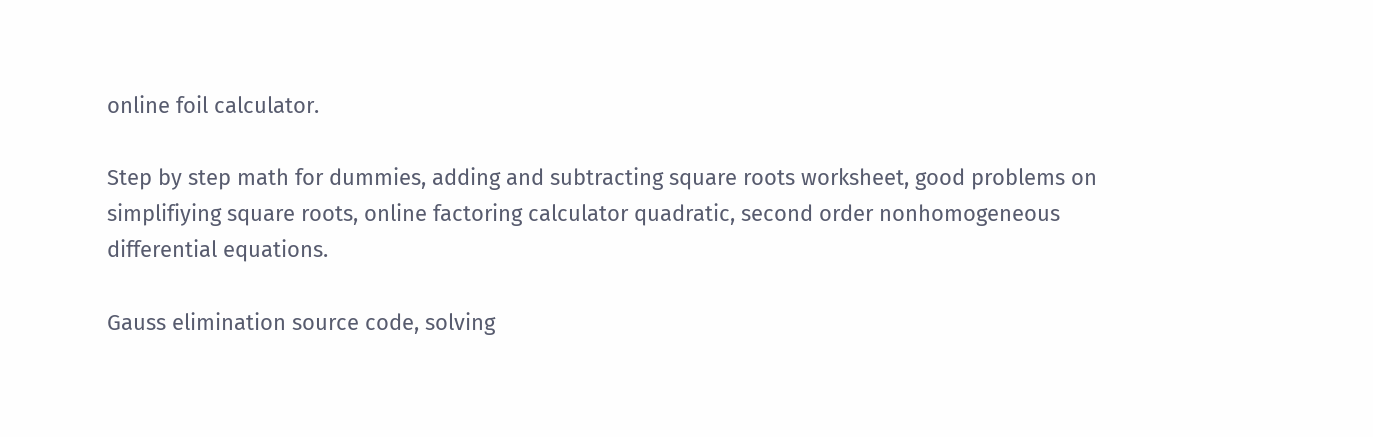online foil calculator.

Step by step math for dummies, adding and subtracting square roots worksheet, good problems on simplifiying square roots, online factoring calculator quadratic, second order nonhomogeneous differential equations.

Gauss elimination source code, solving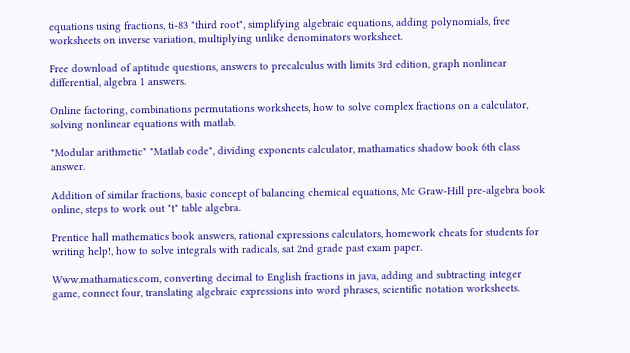equations using fractions, ti-83 "third root", simplifying algebraic equations, adding polynomials, free worksheets on inverse variation, multiplying unlike denominators worksheet.

Free download of aptitude questions, answers to precalculus with limits 3rd edition, graph nonlinear differential, algebra 1 answers.

Online factoring, combinations permutations worksheets, how to solve complex fractions on a calculator, solving nonlinear equations with matlab.

"Modular arithmetic" "Matlab code", dividing exponents calculator, mathamatics shadow book 6th class answer.

Addition of similar fractions, basic concept of balancing chemical equations, Mc Graw-Hill pre-algebra book online, steps to work out "t" table algebra.

Prentice hall mathematics book answers, rational expressions calculators, homework cheats for students for writing help!, how to solve integrals with radicals, sat 2nd grade past exam paper.

Www.mathamatics.com, converting decimal to English fractions in java, adding and subtracting integer game, connect four, translating algebraic expressions into word phrases, scientific notation worksheets.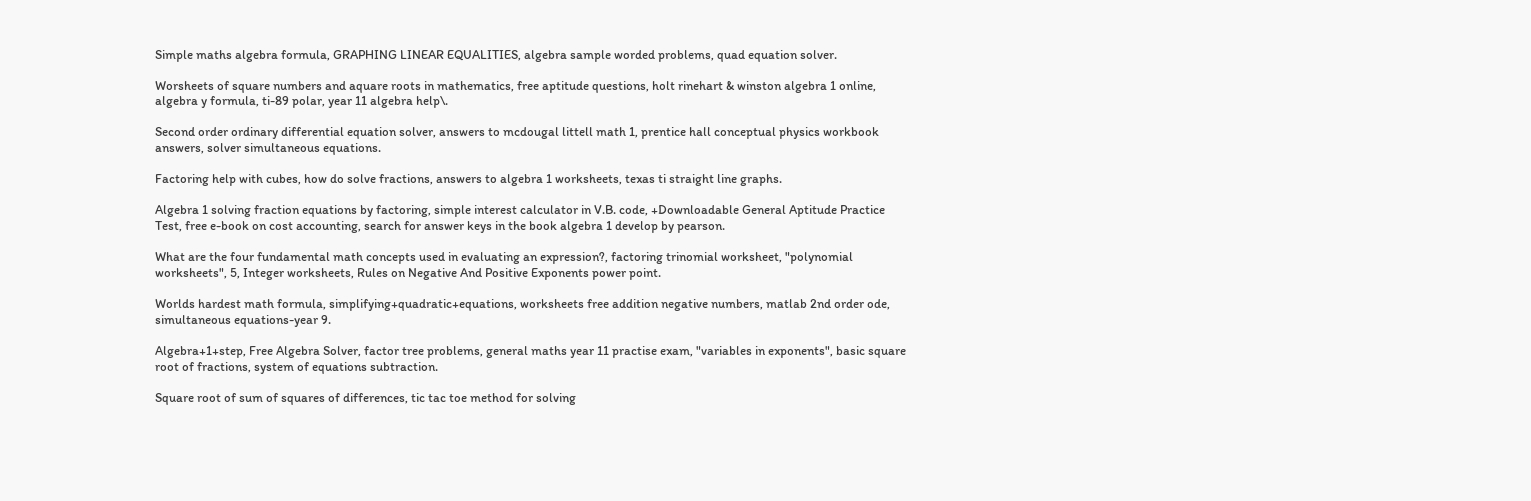Simple maths algebra formula, GRAPHING LINEAR EQUALITIES, algebra sample worded problems, quad equation solver.

Worsheets of square numbers and aquare roots in mathematics, free aptitude questions, holt rinehart & winston algebra 1 online, algebra y formula, ti-89 polar, year 11 algebra help\.

Second order ordinary differential equation solver, answers to mcdougal littell math 1, prentice hall conceptual physics workbook answers, solver simultaneous equations.

Factoring help with cubes, how do solve fractions, answers to algebra 1 worksheets, texas ti straight line graphs.

Algebra 1 solving fraction equations by factoring, simple interest calculator in V.B. code, +Downloadable General Aptitude Practice Test, free e-book on cost accounting, search for answer keys in the book algebra 1 develop by pearson.

What are the four fundamental math concepts used in evaluating an expression?, factoring trinomial worksheet, "polynomial worksheets", 5, Integer worksheets, Rules on Negative And Positive Exponents power point.

Worlds hardest math formula, simplifying+quadratic+equations, worksheets free addition negative numbers, matlab 2nd order ode, simultaneous equations-year 9.

Algebra+1+step, Free Algebra Solver, factor tree problems, general maths year 11 practise exam, "variables in exponents", basic square root of fractions, system of equations subtraction.

Square root of sum of squares of differences, tic tac toe method for solving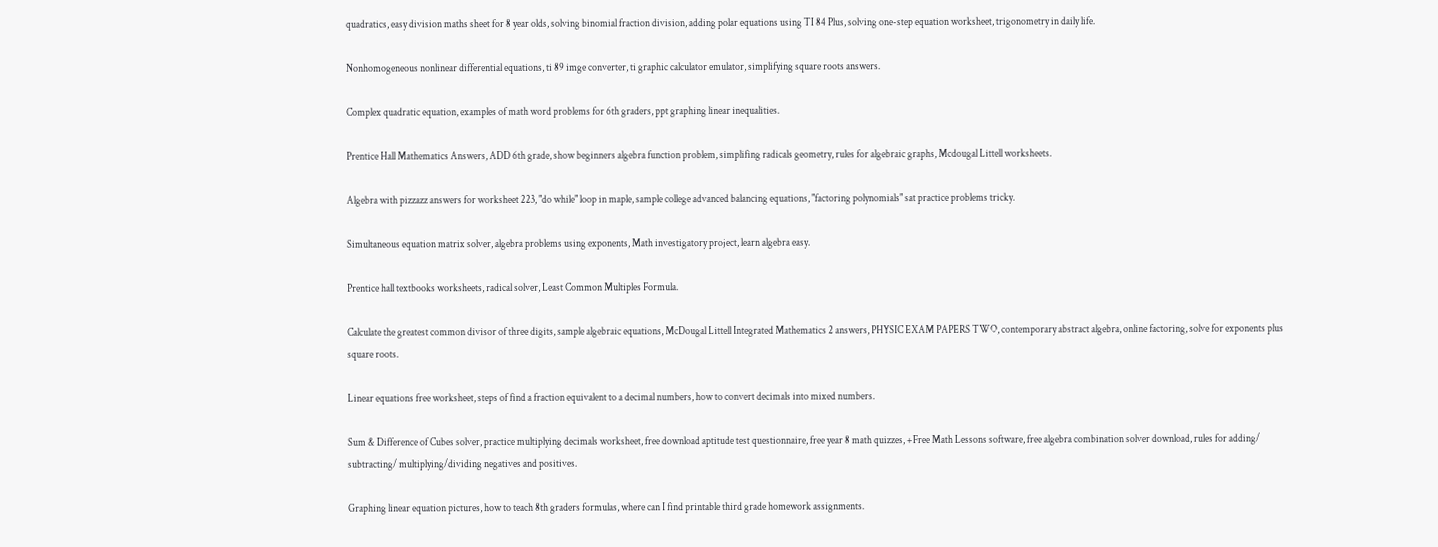quadratics, easy division maths sheet for 8 year olds, solving binomial fraction division, adding polar equations using TI 84 Plus, solving one-step equation worksheet, trigonometry in daily life.

Nonhomogeneous nonlinear differential equations, ti 89 imge converter, ti graphic calculator emulator, simplifying square roots answers.

Complex quadratic equation, examples of math word problems for 6th graders, ppt graphing linear inequalities.

Prentice Hall Mathematics Answers, ADD 6th grade, show beginners algebra function problem, simplifing radicals geometry, rules for algebraic graphs, Mcdougal Littell worksheets.

Algebra with pizzazz answers for worksheet 223, "do while" loop in maple, sample college advanced balancing equations, "factoring polynomials" sat practice problems tricky.

Simultaneous equation matrix solver, algebra problems using exponents, Math investigatory project, learn algebra easy.

Prentice hall textbooks worksheets, radical solver, Least Common Multiples Formula.

Calculate the greatest common divisor of three digits, sample algebraic equations, McDougal Littell Integrated Mathematics 2 answers, PHYSIC EXAM PAPERS TWO, contemporary abstract algebra, online factoring, solve for exponents plus square roots.

Linear equations free worksheet, steps of find a fraction equivalent to a decimal numbers, how to convert decimals into mixed numbers.

Sum & Difference of Cubes solver, practice multiplying decimals worksheet, free download aptitude test questionnaire, free year 8 math quizzes, +Free Math Lessons software, free algebra combination solver download, rules for adding/ subtracting/ multiplying/dividing negatives and positives.

Graphing linear equation pictures, how to teach 8th graders formulas, where can I find printable third grade homework assignments.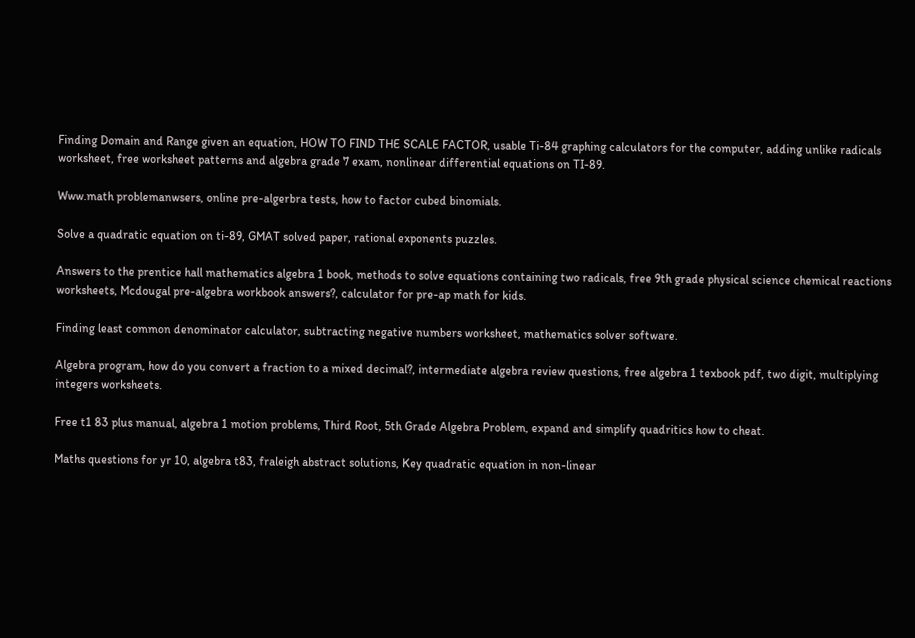Finding Domain and Range given an equation, HOW TO FIND THE SCALE FACTOR, usable Ti-84 graphing calculators for the computer, adding unlike radicals worksheet, free worksheet patterns and algebra grade 7 exam, nonlinear differential equations on TI-89.

Www.math problemanwsers, online pre-algerbra tests, how to factor cubed binomials.

Solve a quadratic equation on ti-89, GMAT solved paper, rational exponents puzzles.

Answers to the prentice hall mathematics algebra 1 book, methods to solve equations containing two radicals, free 9th grade physical science chemical reactions worksheets, Mcdougal pre-algebra workbook answers?, calculator for pre-ap math for kids.

Finding least common denominator calculator, subtracting negative numbers worksheet, mathematics solver software.

Algebra program, how do you convert a fraction to a mixed decimal?, intermediate algebra review questions, free algebra 1 texbook pdf, two digit, multiplying integers worksheets.

Free t1 83 plus manual, algebra 1 motion problems, Third Root, 5th Grade Algebra Problem, expand and simplify quadritics how to cheat.

Maths questions for yr 10, algebra t83, fraleigh abstract solutions, Key quadratic equation in non-linear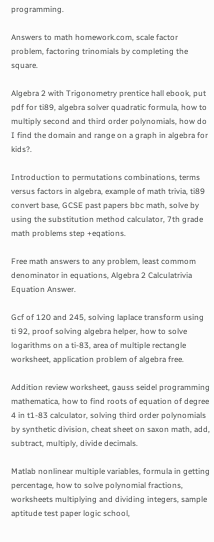programming.

Answers to math homework.com, scale factor problem, factoring trinomials by completing the square.

Algebra 2 with Trigonometry prentice hall ebook, put pdf for ti89, algebra solver quadratic formula, how to multiply second and third order polynomials, how do I find the domain and range on a graph in algebra for kids?.

Introduction to permutations combinations, terms versus factors in algebra, example of math trivia, ti89 convert base, GCSE past papers bbc math, solve by using the substitution method calculator, 7th grade math problems step +eqations.

Free math answers to any problem, least commom denominator in equations, Algebra 2 Calculatrivia Equation Answer.

Gcf of 120 and 245, solving laplace transform using ti 92, proof solving algebra helper, how to solve logarithms on a ti-83, area of multiple rectangle worksheet, application problem of algebra free.

Addition review worksheet, gauss seidel programming mathematica, how to find roots of equation of degree 4 in t1-83 calculator, solving third order polynomials by synthetic division, cheat sheet on saxon math, add, subtract, multiply, divide decimals.

Matlab nonlinear multiple variables, formula in getting percentage, how to solve polynomial fractions, worksheets multiplying and dividing integers, sample aptitude test paper logic school,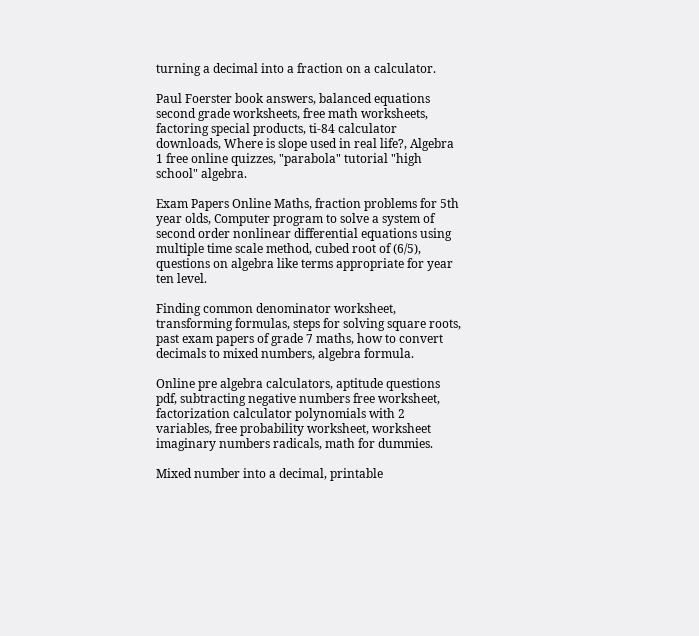turning a decimal into a fraction on a calculator.

Paul Foerster book answers, balanced equations second grade worksheets, free math worksheets, factoring special products, ti-84 calculator downloads, Where is slope used in real life?, Algebra 1 free online quizzes, "parabola" tutorial "high school" algebra.

Exam Papers Online Maths, fraction problems for 5th year olds, Computer program to solve a system of second order nonlinear differential equations using multiple time scale method, cubed root of (6/5), questions on algebra like terms appropriate for year ten level.

Finding common denominator worksheet, transforming formulas, steps for solving square roots, past exam papers of grade 7 maths, how to convert decimals to mixed numbers, algebra formula.

Online pre algebra calculators, aptitude questions pdf, subtracting negative numbers free worksheet, factorization calculator polynomials with 2 variables, free probability worksheet, worksheet imaginary numbers radicals, math for dummies.

Mixed number into a decimal, printable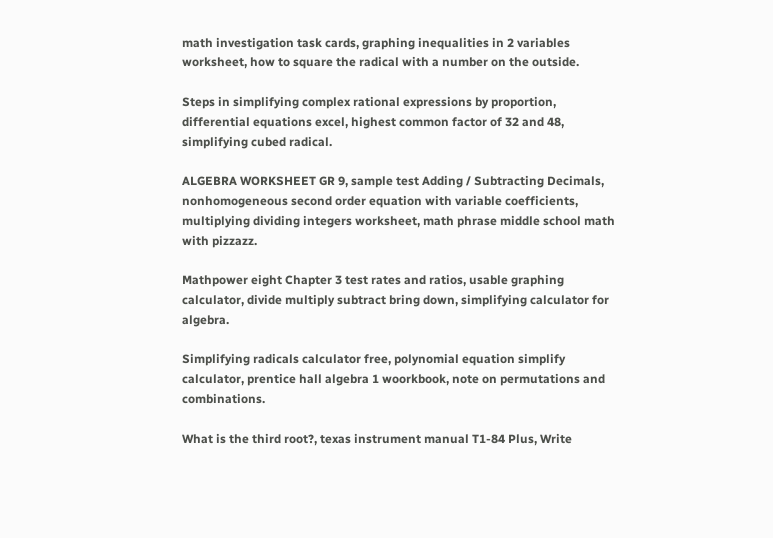math investigation task cards, graphing inequalities in 2 variables worksheet, how to square the radical with a number on the outside.

Steps in simplifying complex rational expressions by proportion, differential equations excel, highest common factor of 32 and 48, simplifying cubed radical.

ALGEBRA WORKSHEET GR 9, sample test Adding / Subtracting Decimals, nonhomogeneous second order equation with variable coefficients, multiplying dividing integers worksheet, math phrase middle school math with pizzazz.

Mathpower eight Chapter 3 test rates and ratios, usable graphing calculator, divide multiply subtract bring down, simplifying calculator for algebra.

Simplifying radicals calculator free, polynomial equation simplify calculator, prentice hall algebra 1 woorkbook, note on permutations and combinations.

What is the third root?, texas instrument manual T1-84 Plus, Write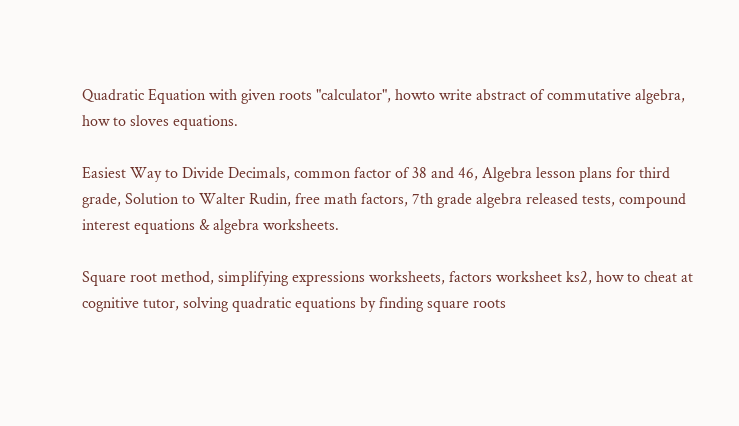Quadratic Equation with given roots "calculator", howto write abstract of commutative algebra, how to sloves equations.

Easiest Way to Divide Decimals, common factor of 38 and 46, Algebra lesson plans for third grade, Solution to Walter Rudin, free math factors, 7th grade algebra released tests, compound interest equations & algebra worksheets.

Square root method, simplifying expressions worksheets, factors worksheet ks2, how to cheat at cognitive tutor, solving quadratic equations by finding square roots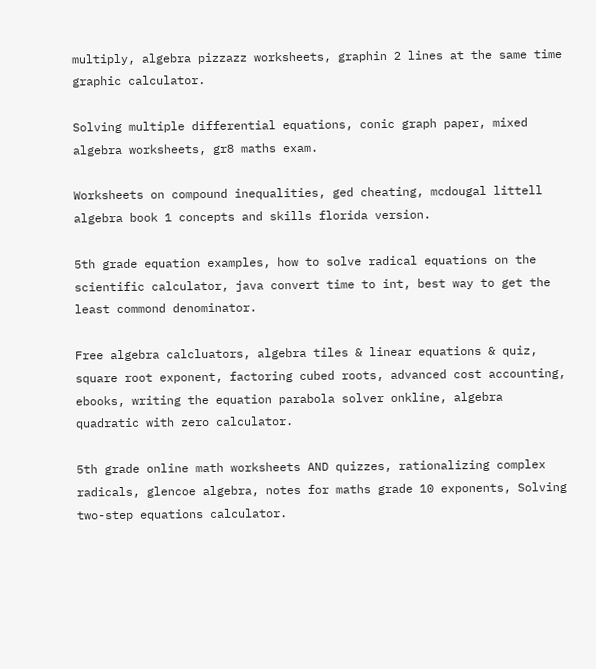multiply, algebra pizzazz worksheets, graphin 2 lines at the same time graphic calculator.

Solving multiple differential equations, conic graph paper, mixed algebra worksheets, gr8 maths exam.

Worksheets on compound inequalities, ged cheating, mcdougal littell algebra book 1 concepts and skills florida version.

5th grade equation examples, how to solve radical equations on the scientific calculator, java convert time to int, best way to get the least commond denominator.

Free algebra calcluators, algebra tiles & linear equations & quiz, square root exponent, factoring cubed roots, advanced cost accounting, ebooks, writing the equation parabola solver onkline, algebra quadratic with zero calculator.

5th grade online math worksheets AND quizzes, rationalizing complex radicals, glencoe algebra, notes for maths grade 10 exponents, Solving two-step equations calculator.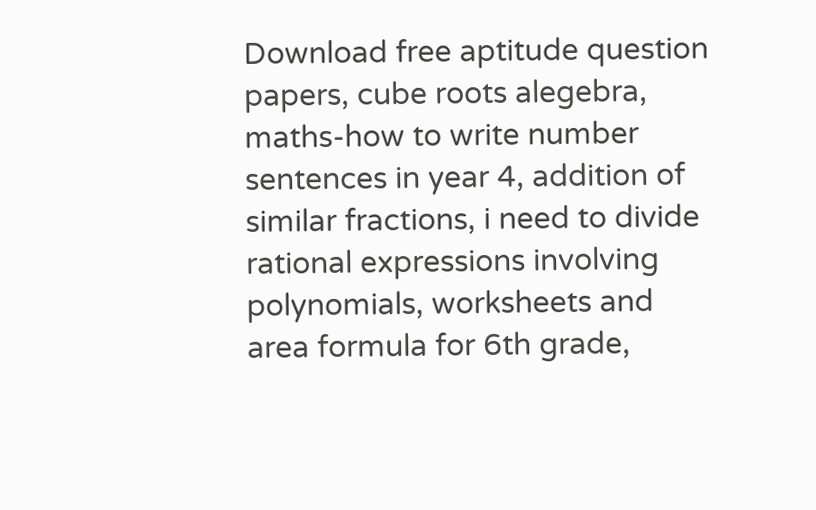Download free aptitude question papers, cube roots alegebra, maths-how to write number sentences in year 4, addition of similar fractions, i need to divide rational expressions involving polynomials, worksheets and area formula for 6th grade,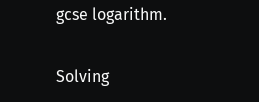gcse logarithm.

Solving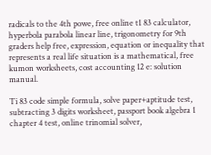radicals to the 4th powe, free online t1 83 calculator, hyperbola parabola linear line, trigonometry for 9th graders help free, expression, equation or inequality that represents a real life situation is a mathematical, free kumon worksheets, cost accounting 12 e: solution manual.

Ti 83 code simple formula, solve paper+aptitude test, subtracting 3 digits worksheet, passport book algebra 1 chapter 4 test, online trinomial solver,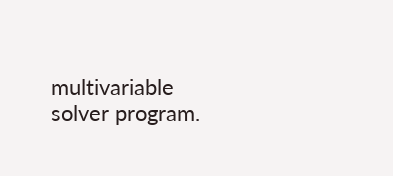multivariable solver program.